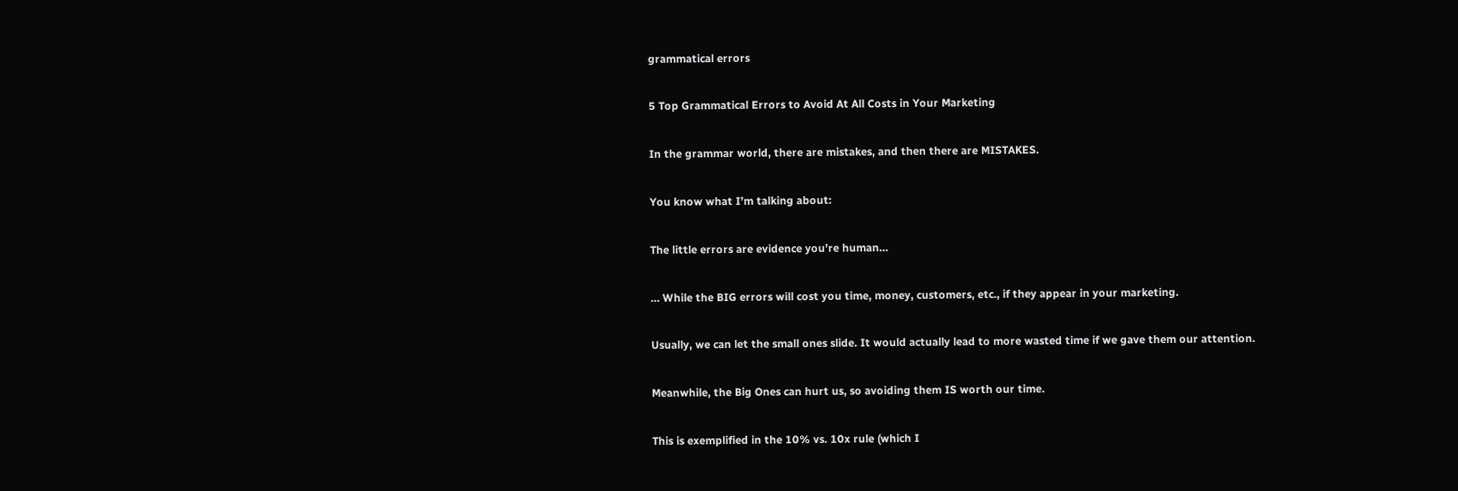grammatical errors

5 Top Grammatical Errors to Avoid At All Costs in Your Marketing

In the grammar world, there are mistakes, and then there are MISTAKES.

You know what I’m talking about:

The little errors are evidence you’re human…

… While the BIG errors will cost you time, money, customers, etc., if they appear in your marketing.

Usually, we can let the small ones slide. It would actually lead to more wasted time if we gave them our attention.

Meanwhile, the Big Ones can hurt us, so avoiding them IS worth our time.

This is exemplified in the 10% vs. 10x rule (which I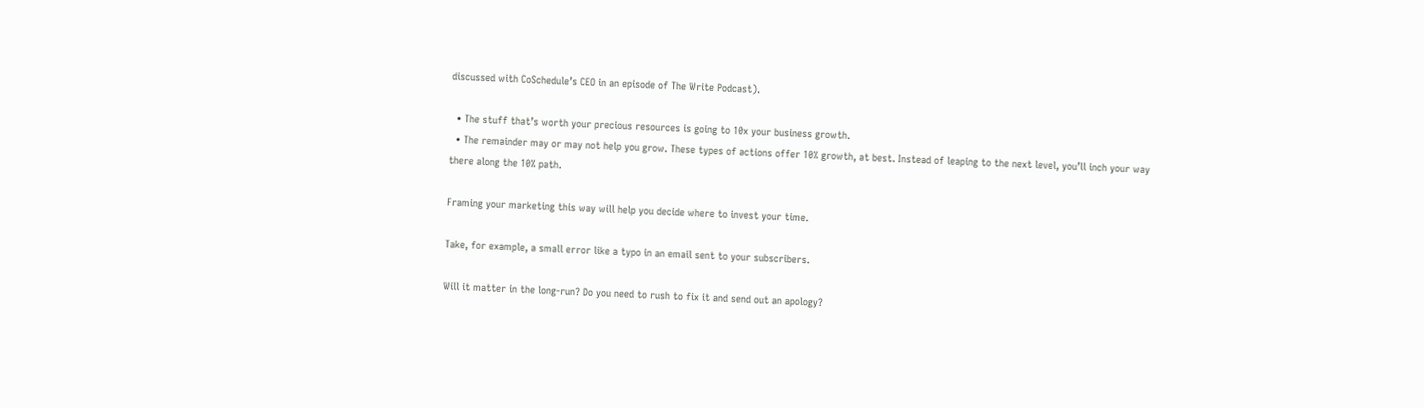discussed with CoSchedule’s CEO in an episode of The Write Podcast).

  • The stuff that’s worth your precious resources is going to 10x your business growth.
  • The remainder may or may not help you grow. These types of actions offer 10% growth, at best. Instead of leaping to the next level, you’ll inch your way there along the 10% path.

Framing your marketing this way will help you decide where to invest your time.

Take, for example, a small error like a typo in an email sent to your subscribers.

Will it matter in the long-run? Do you need to rush to fix it and send out an apology?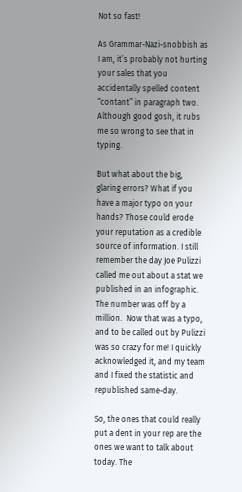Not so fast!

As Grammar-Nazi-snobbish as I am, it’s probably not hurting your sales that you accidentally spelled content “contant” in paragraph two. Although good gosh, it rubs me so wrong to see that in typing.

But what about the big, glaring errors? What if you have a major typo on your hands? Those could erode your reputation as a credible source of information. I still remember the day Joe Pulizzi called me out about a stat we published in an infographic. The number was off by a million.  Now that was a typo, and to be called out by Pulizzi was so crazy for me! I quickly acknowledged it, and my team and I fixed the statistic and republished same-day.

So, the ones that could really put a dent in your rep are the ones we want to talk about today. The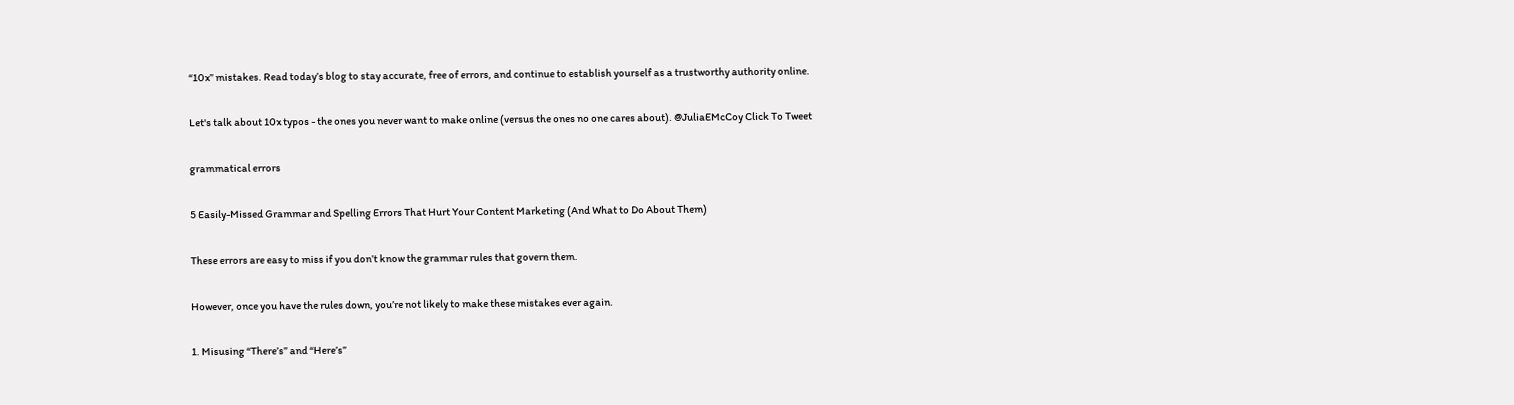“10x” mistakes. Read today’s blog to stay accurate, free of errors, and continue to establish yourself as a trustworthy authority online.

Let's talk about 10x typos - the ones you never want to make online (versus the ones no one cares about). @JuliaEMcCoy Click To Tweet

grammatical errors

5 Easily-Missed Grammar and Spelling Errors That Hurt Your Content Marketing (And What to Do About Them)

These errors are easy to miss if you don’t know the grammar rules that govern them.

However, once you have the rules down, you’re not likely to make these mistakes ever again.

1. Misusing “There’s” and “Here’s”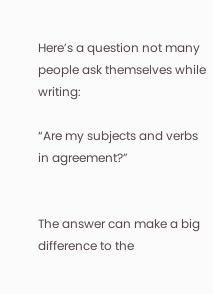Here’s a question not many people ask themselves while writing:

“Are my subjects and verbs in agreement?”


The answer can make a big difference to the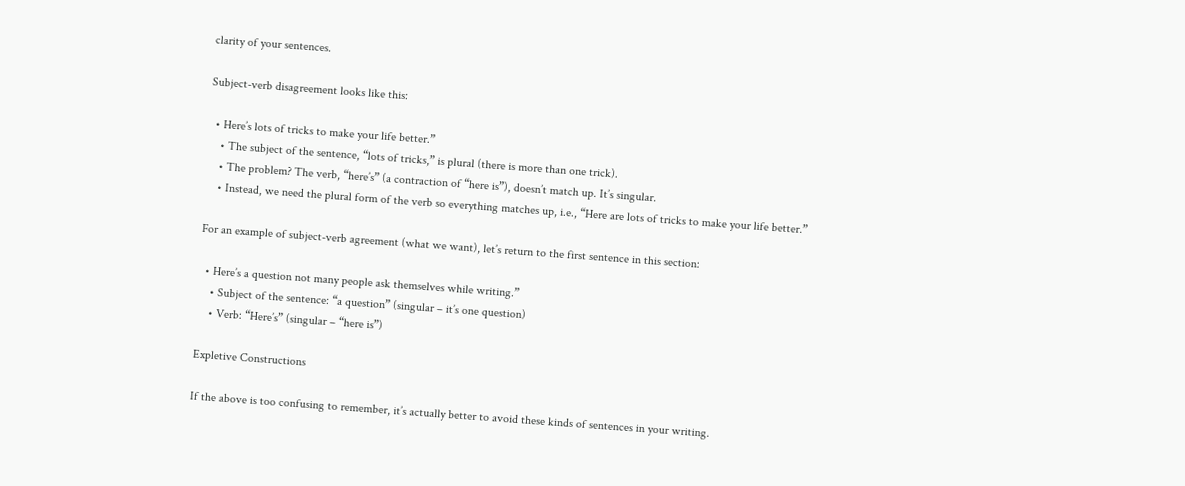clarity of your sentences.

Subject-verb disagreement looks like this:

  • Here’s lots of tricks to make your life better.”
    • The subject of the sentence, “lots of tricks,” is plural (there is more than one trick).
    • The problem? The verb, “here’s” (a contraction of “here is”), doesn’t match up. It’s singular.
    • Instead, we need the plural form of the verb so everything matches up, i.e., “Here are lots of tricks to make your life better.”

For an example of subject-verb agreement (what we want), let’s return to the first sentence in this section:

  • Here’s a question not many people ask themselves while writing.”
    • Subject of the sentence: “a question” (singular – it’s one question)
    • Verb: “Here’s” (singular – “here is”)

Expletive Constructions

If the above is too confusing to remember, it’s actually better to avoid these kinds of sentences in your writing.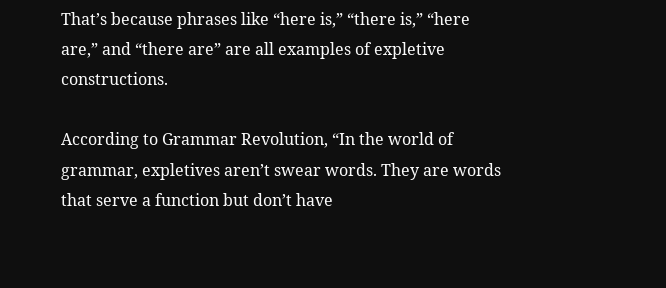That’s because phrases like “here is,” “there is,” “here are,” and “there are” are all examples of expletive constructions.

According to Grammar Revolution, “In the world of grammar, expletives aren’t swear words. They are words that serve a function but don’t have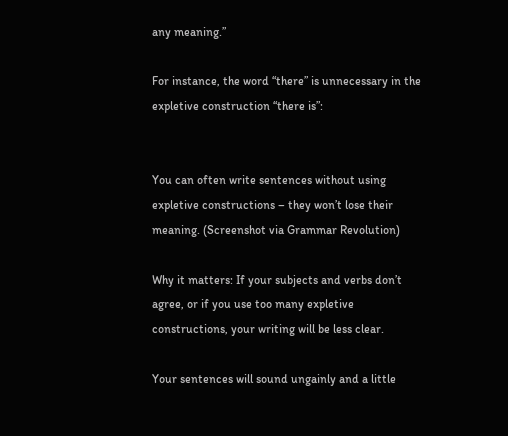any meaning.”

For instance, the word “there” is unnecessary in the expletive construction “there is”:


You can often write sentences without using expletive constructions – they won’t lose their meaning. (Screenshot via Grammar Revolution)

Why it matters: If your subjects and verbs don’t agree, or if you use too many expletive constructions, your writing will be less clear.

Your sentences will sound ungainly and a little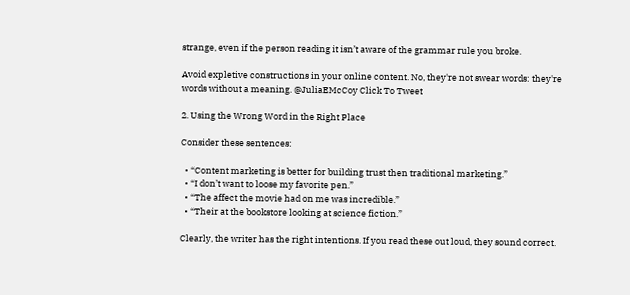strange, even if the person reading it isn’t aware of the grammar rule you broke.

Avoid expletive constructions in your online content. No, they're not swear words: they're words without a meaning. @JuliaEMcCoy Click To Tweet

2. Using the Wrong Word in the Right Place

Consider these sentences:

  • “Content marketing is better for building trust then traditional marketing.”
  • “I don’t want to loose my favorite pen.”
  • “The affect the movie had on me was incredible.”
  • “Their at the bookstore looking at science fiction.”

Clearly, the writer has the right intentions. If you read these out loud, they sound correct.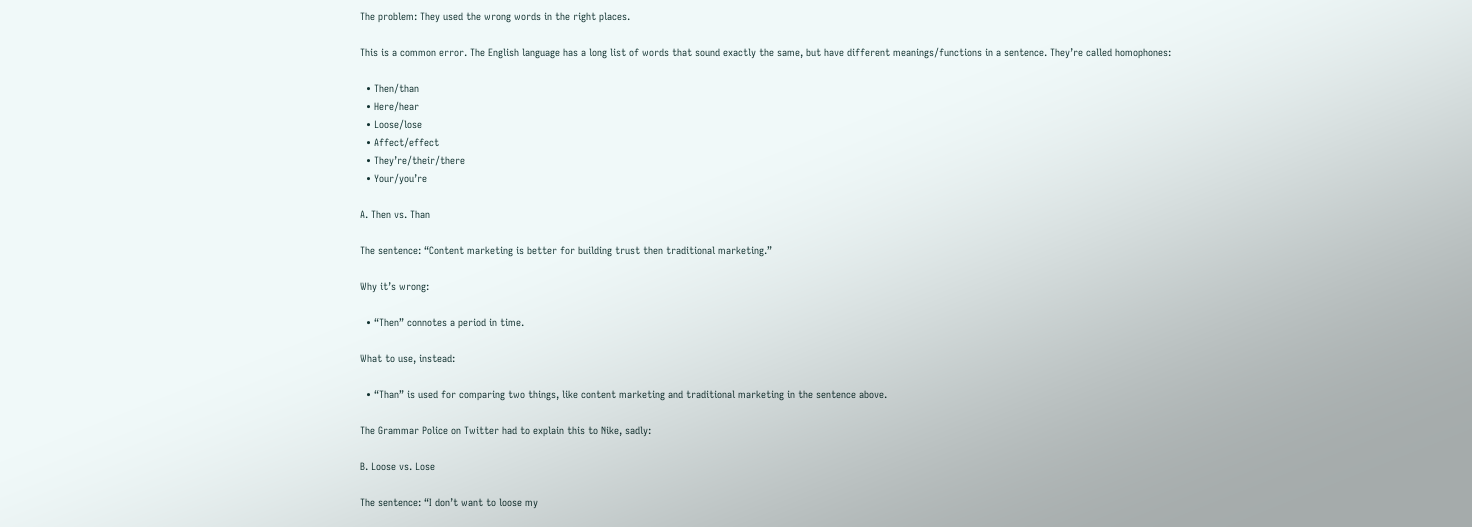The problem: They used the wrong words in the right places.

This is a common error. The English language has a long list of words that sound exactly the same, but have different meanings/functions in a sentence. They’re called homophones:

  • Then/than
  • Here/hear
  • Loose/lose
  • Affect/effect
  • They’re/their/there
  • Your/you’re

A. Then vs. Than

The sentence: “Content marketing is better for building trust then traditional marketing.”

Why it’s wrong:

  • “Then” connotes a period in time.

What to use, instead:

  • “Than” is used for comparing two things, like content marketing and traditional marketing in the sentence above.

The Grammar Police on Twitter had to explain this to Nike, sadly:

B. Loose vs. Lose

The sentence: “I don’t want to loose my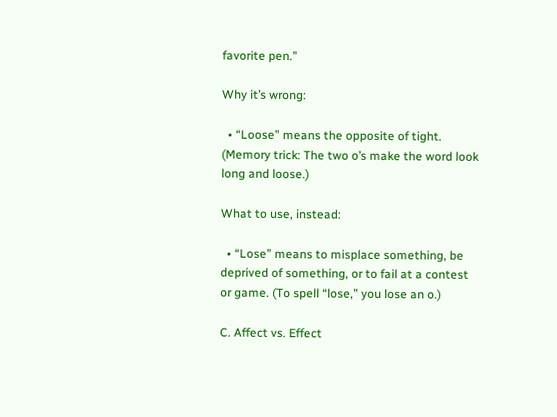favorite pen.”

Why it’s wrong:

  • “Loose” means the opposite of tight. (Memory trick: The two o’s make the word look long and loose.)

What to use, instead:

  • “Lose” means to misplace something, be deprived of something, or to fail at a contest or game. (To spell “lose,” you lose an o.)

C. Affect vs. Effect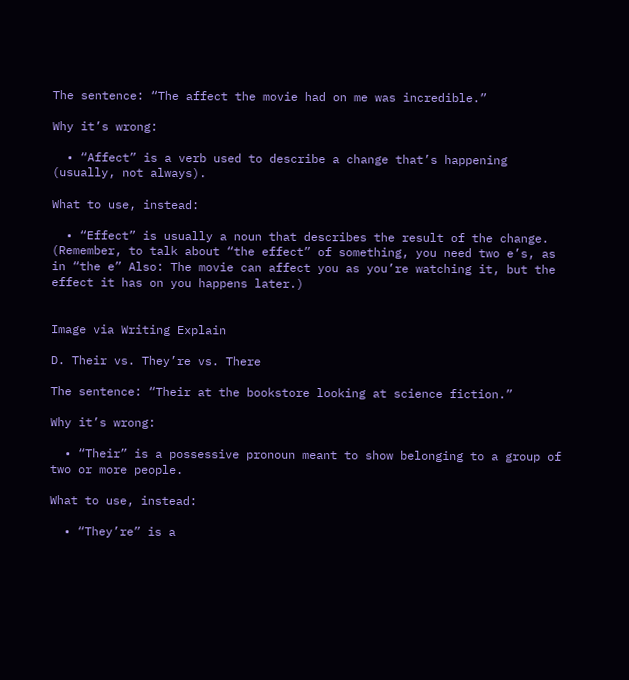The sentence: “The affect the movie had on me was incredible.”

Why it’s wrong:

  • “Affect” is a verb used to describe a change that’s happening (usually, not always).

What to use, instead:

  • “Effect” is usually a noun that describes the result of the change. (Remember, to talk about “the effect” of something, you need two e’s, as in “the e” Also: The movie can affect you as you’re watching it, but the effect it has on you happens later.)


Image via Writing Explain

D. Their vs. They’re vs. There

The sentence: “Their at the bookstore looking at science fiction.”

Why it’s wrong:

  • “Their” is a possessive pronoun meant to show belonging to a group of two or more people.

What to use, instead:

  • “They’re” is a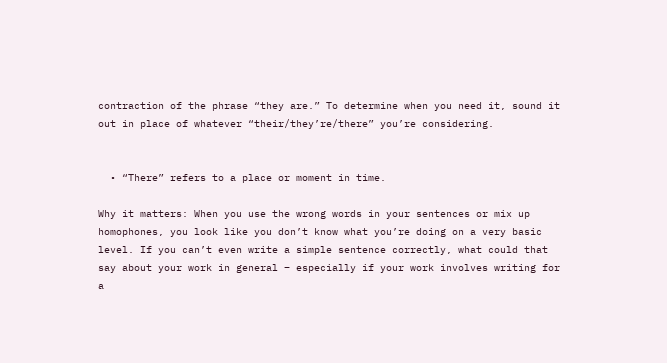contraction of the phrase “they are.” To determine when you need it, sound it out in place of whatever “their/they’re/there” you’re considering.


  • “There” refers to a place or moment in time.

Why it matters: When you use the wrong words in your sentences or mix up homophones, you look like you don’t know what you’re doing on a very basic level. If you can’t even write a simple sentence correctly, what could that say about your work in general – especially if your work involves writing for a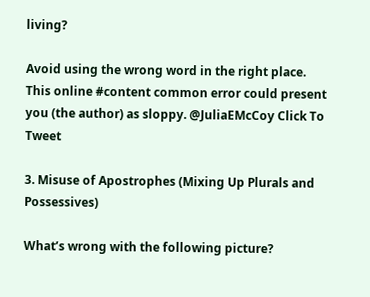living?

Avoid using the wrong word in the right place. This online #content common error could present you (the author) as sloppy. @JuliaEMcCoy Click To Tweet

3. Misuse of Apostrophes (Mixing Up Plurals and Possessives)

What’s wrong with the following picture?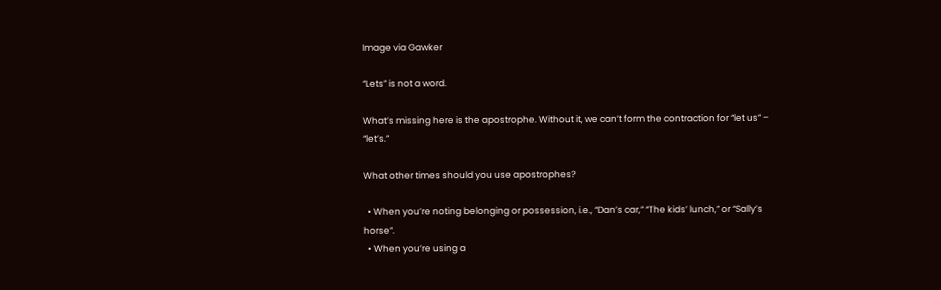Image via Gawker

“Lets” is not a word.

What’s missing here is the apostrophe. Without it, we can’t form the contraction for “let us” – “let’s.”

What other times should you use apostrophes?

  • When you’re noting belonging or possession, i.e., “Dan’s car,” “The kids’ lunch,” or “Sally’s horse”.
  • When you’re using a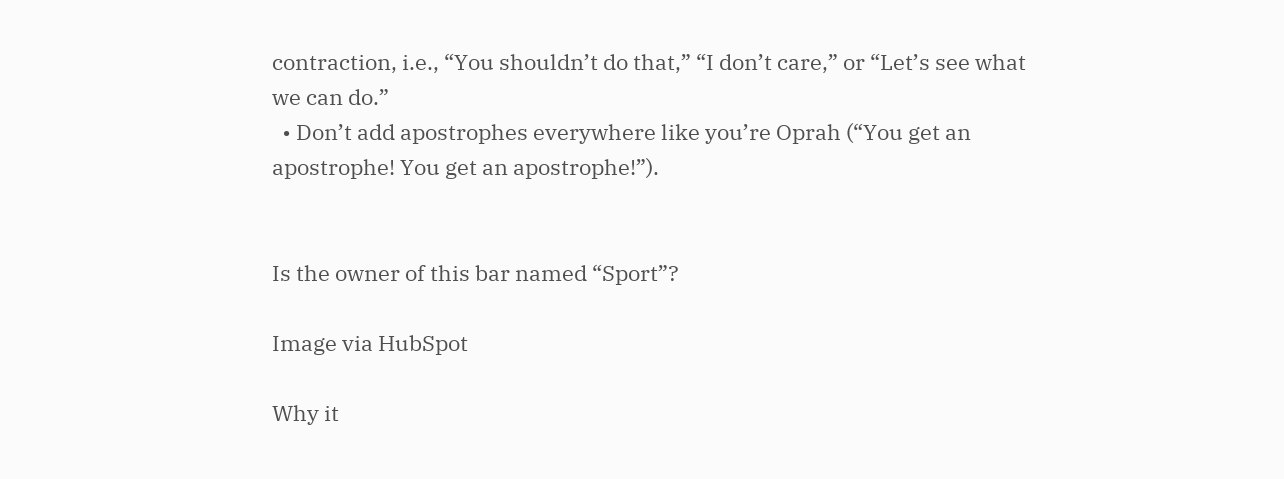contraction, i.e., “You shouldn’t do that,” “I don’t care,” or “Let’s see what we can do.”
  • Don’t add apostrophes everywhere like you’re Oprah (“You get an apostrophe! You get an apostrophe!”).


Is the owner of this bar named “Sport”?

Image via HubSpot

Why it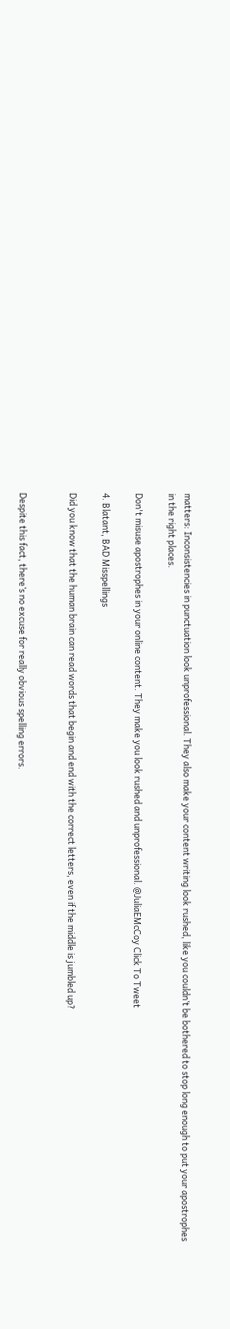matters: Inconsistencies in punctuation look unprofessional. They also make your content writing look rushed, like you couldn’t be bothered to stop long enough to put your apostrophes in the right places.

Don't misuse apostrophes in your online content. They make you look rushed and unprofessional. @JuliaEMcCoy Click To Tweet

4. Blatant, BAD Misspellings

Did you know that the human brain can read words that begin and end with the correct letters, even if the middle is jumbled up?


Despite this fact, there’s no excuse for really obvious spelling errors.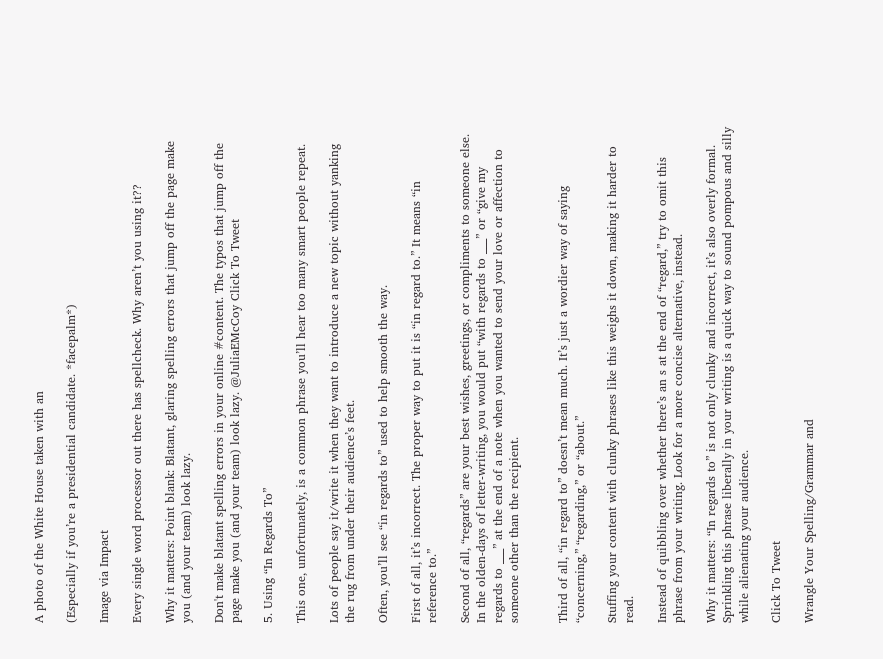A photo of the White House taken with an

(Especially if you’re a presidential candidate. *facepalm*)

Image via Impact

Every single word processor out there has spellcheck. Why aren’t you using it??

Why it matters: Point blank: Blatant, glaring spelling errors that jump off the page make you (and your team) look lazy.

Don't make blatant spelling errors in your online #content. The typos that jump off the page make you (and your team) look lazy. @JuliaEMcCoy Click To Tweet

5. Using “In Regards To”

This one, unfortunately, is a common phrase you’ll hear too many smart people repeat.

Lots of people say it/write it when they want to introduce a new topic without yanking the rug from under their audience’s feet.

Often, you’ll see “in regards to” used to help smooth the way.

First of all, it’s incorrect. The proper way to put it is “in regard to.” It means “in reference to.”

Second of all, “regards” are your best wishes, greetings, or compliments to someone else. In the olden-days of letter-writing, you would put “with regards to ___” or “give my regards to ___” at the end of a note when you wanted to send your love or affection to someone other than the recipient.


Third of all, “in regard to” doesn’t mean much. It’s just a wordier way of saying “concerning,” “regarding,” or “about.”

Stuffing your content with clunky phrases like this weighs it down, making it harder to read.

Instead of quibbling over whether there’s an s at the end of “regard,” try to omit this phrase from your writing. Look for a more concise alternative, instead.

Why it matters: “In regards to” is not only clunky and incorrect, it’s also overly formal. Sprinkling this phrase liberally in your writing is a quick way to sound pompous and silly while alienating your audience.

Click To Tweet

Wrangle Your Spelling/Grammar and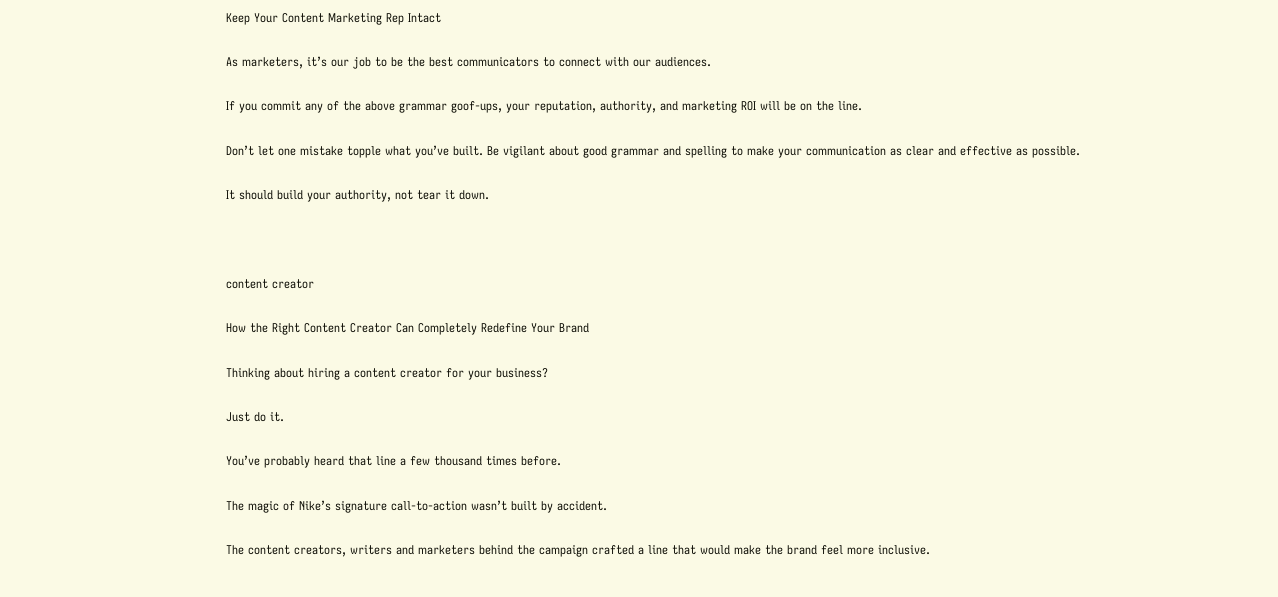Keep Your Content Marketing Rep Intact

As marketers, it’s our job to be the best communicators to connect with our audiences.

If you commit any of the above grammar goof-ups, your reputation, authority, and marketing ROI will be on the line.

Don’t let one mistake topple what you’ve built. Be vigilant about good grammar and spelling to make your communication as clear and effective as possible.

It should build your authority, not tear it down.



content creator

How the Right Content Creator Can Completely Redefine Your Brand

Thinking about hiring a content creator for your business?

Just do it.

You’ve probably heard that line a few thousand times before.

The magic of Nike’s signature call-to-action wasn’t built by accident.

The content creators, writers and marketers behind the campaign crafted a line that would make the brand feel more inclusive.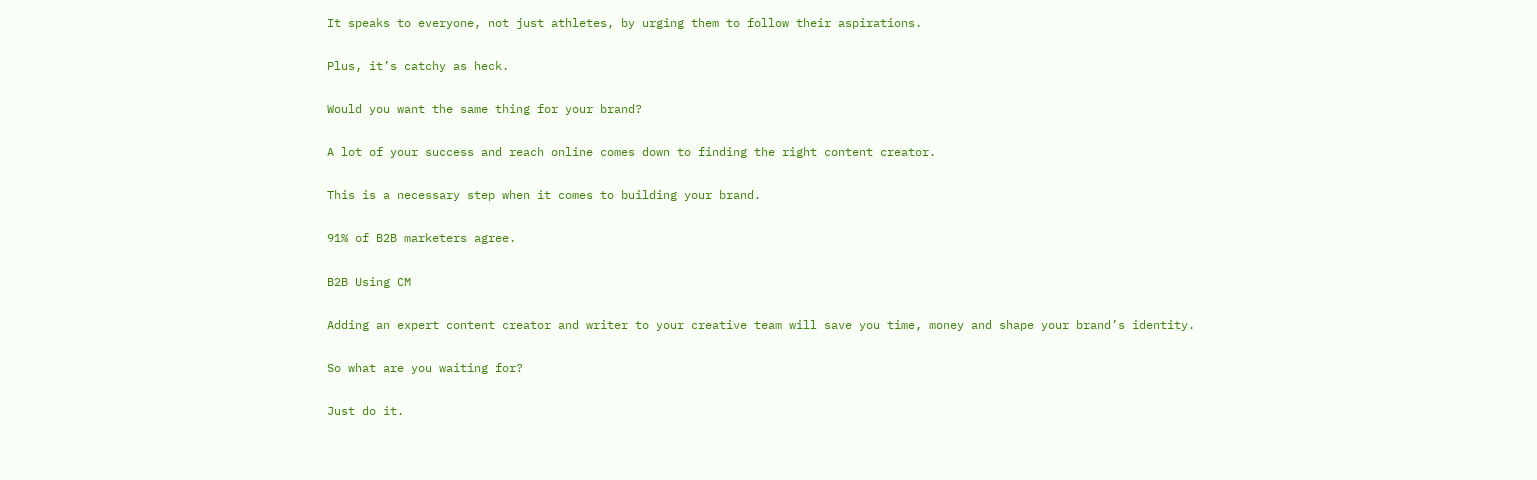It speaks to everyone, not just athletes, by urging them to follow their aspirations.

Plus, it’s catchy as heck.

Would you want the same thing for your brand?

A lot of your success and reach online comes down to finding the right content creator.

This is a necessary step when it comes to building your brand.

91% of B2B marketers agree.

B2B Using CM

Adding an expert content creator and writer to your creative team will save you time, money and shape your brand’s identity.

So what are you waiting for?

Just do it.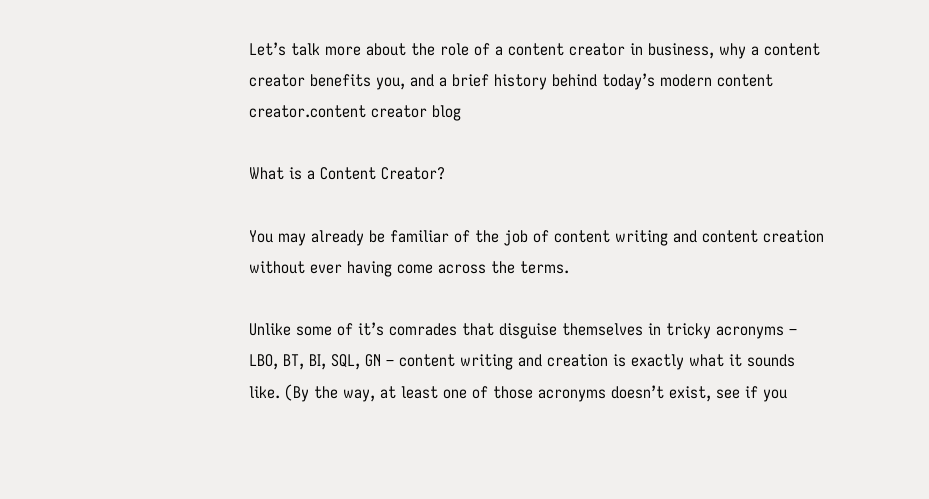Let’s talk more about the role of a content creator in business, why a content creator benefits you, and a brief history behind today’s modern content creator.content creator blog

What is a Content Creator?

You may already be familiar of the job of content writing and content creation without ever having come across the terms.

Unlike some of it’s comrades that disguise themselves in tricky acronyms – LBO, BT, BI, SQL, GN – content writing and creation is exactly what it sounds like. (By the way, at least one of those acronyms doesn’t exist, see if you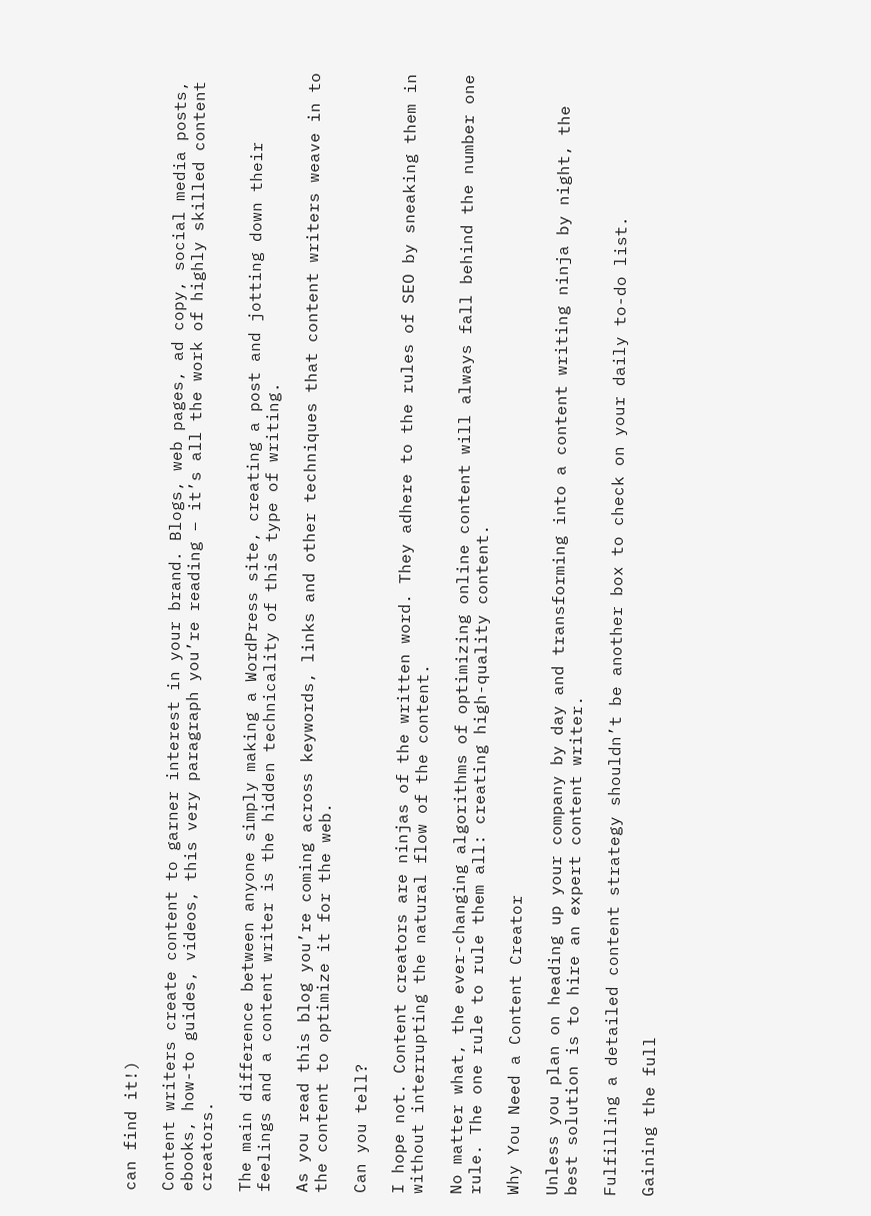can find it!)

Content writers create content to garner interest in your brand. Blogs, web pages, ad copy, social media posts, ebooks, how-to guides, videos, this very paragraph you’re reading – it’s all the work of highly skilled content creators.

The main difference between anyone simply making a WordPress site, creating a post and jotting down their feelings and a content writer is the hidden technicality of this type of writing.

As you read this blog you’re coming across keywords, links and other techniques that content writers weave in to the content to optimize it for the web.

Can you tell?

I hope not. Content creators are ninjas of the written word. They adhere to the rules of SEO by sneaking them in without interrupting the natural flow of the content.

No matter what, the ever-changing algorithms of optimizing online content will always fall behind the number one rule. The one rule to rule them all: creating high-quality content.

Why You Need a Content Creator

Unless you plan on heading up your company by day and transforming into a content writing ninja by night, the best solution is to hire an expert content writer.

Fulfilling a detailed content strategy shouldn’t be another box to check on your daily to-do list.

Gaining the full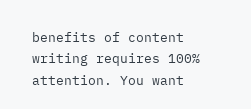benefits of content writing requires 100% attention. You want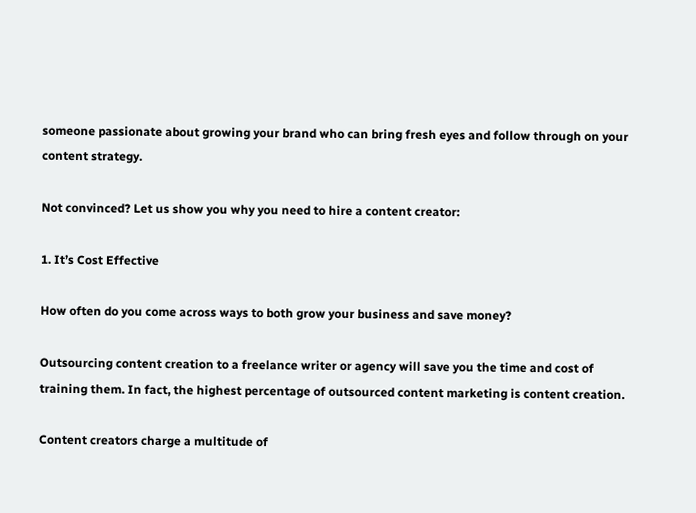someone passionate about growing your brand who can bring fresh eyes and follow through on your content strategy.

Not convinced? Let us show you why you need to hire a content creator:

1. It’s Cost Effective

How often do you come across ways to both grow your business and save money?

Outsourcing content creation to a freelance writer or agency will save you the time and cost of training them. In fact, the highest percentage of outsourced content marketing is content creation.

Content creators charge a multitude of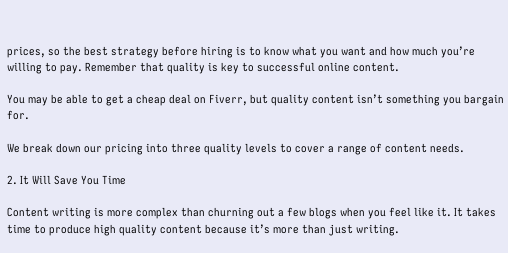prices, so the best strategy before hiring is to know what you want and how much you’re willing to pay. Remember that quality is key to successful online content.

You may be able to get a cheap deal on Fiverr, but quality content isn’t something you bargain for.

We break down our pricing into three quality levels to cover a range of content needs.

2. It Will Save You Time

Content writing is more complex than churning out a few blogs when you feel like it. It takes time to produce high quality content because it’s more than just writing.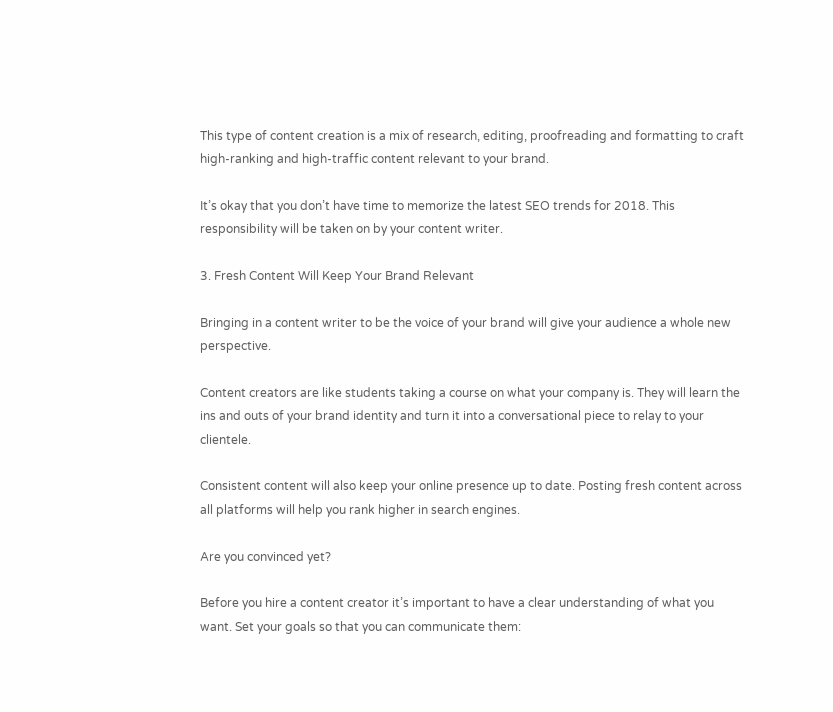This type of content creation is a mix of research, editing, proofreading and formatting to craft high-ranking and high-traffic content relevant to your brand.

It’s okay that you don’t have time to memorize the latest SEO trends for 2018. This responsibility will be taken on by your content writer.

3. Fresh Content Will Keep Your Brand Relevant

Bringing in a content writer to be the voice of your brand will give your audience a whole new perspective.

Content creators are like students taking a course on what your company is. They will learn the ins and outs of your brand identity and turn it into a conversational piece to relay to your clientele.

Consistent content will also keep your online presence up to date. Posting fresh content across all platforms will help you rank higher in search engines.

Are you convinced yet?

Before you hire a content creator it’s important to have a clear understanding of what you want. Set your goals so that you can communicate them: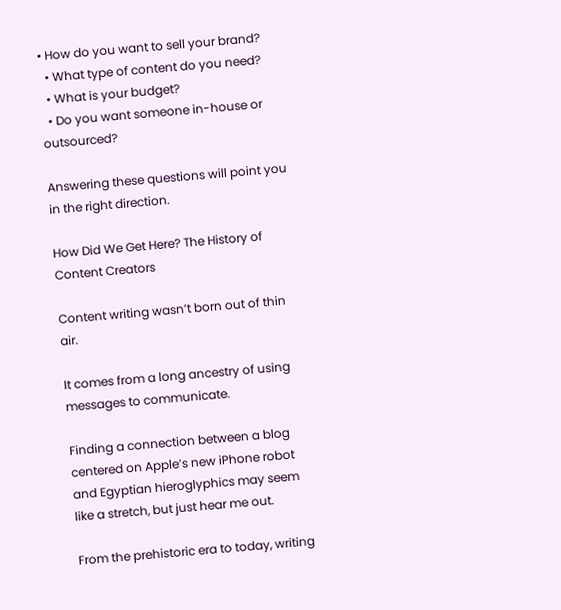• How do you want to sell your brand?
  • What type of content do you need?
  • What is your budget?
  • Do you want someone in-house or outsourced?

Answering these questions will point you in the right direction.

How Did We Get Here? The History of Content Creators

Content writing wasn’t born out of thin air.

It comes from a long ancestry of using messages to communicate.

Finding a connection between a blog centered on Apple’s new iPhone robot and Egyptian hieroglyphics may seem like a stretch, but just hear me out.

From the prehistoric era to today, writing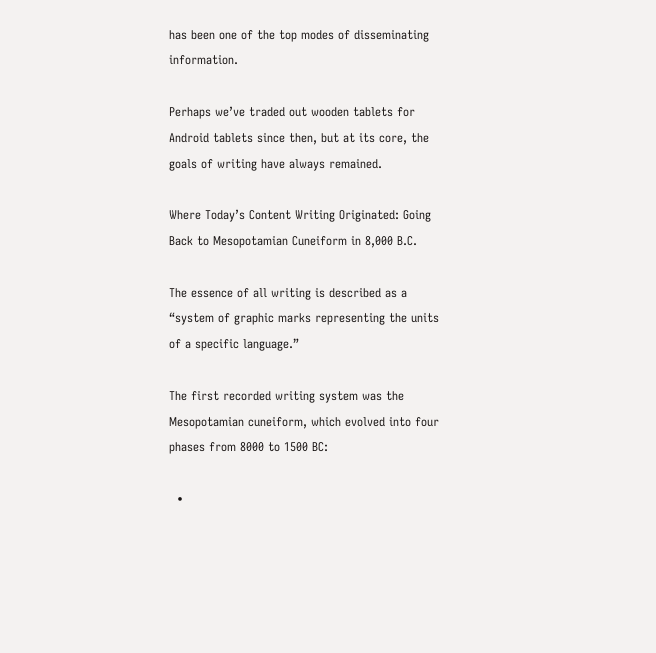has been one of the top modes of disseminating information.

Perhaps we’ve traded out wooden tablets for Android tablets since then, but at its core, the goals of writing have always remained.

Where Today’s Content Writing Originated: Going Back to Mesopotamian Cuneiform in 8,000 B.C.

The essence of all writing is described as a “system of graphic marks representing the units of a specific language.”

The first recorded writing system was the Mesopotamian cuneiform, which evolved into four phases from 8000 to 1500 BC:

  •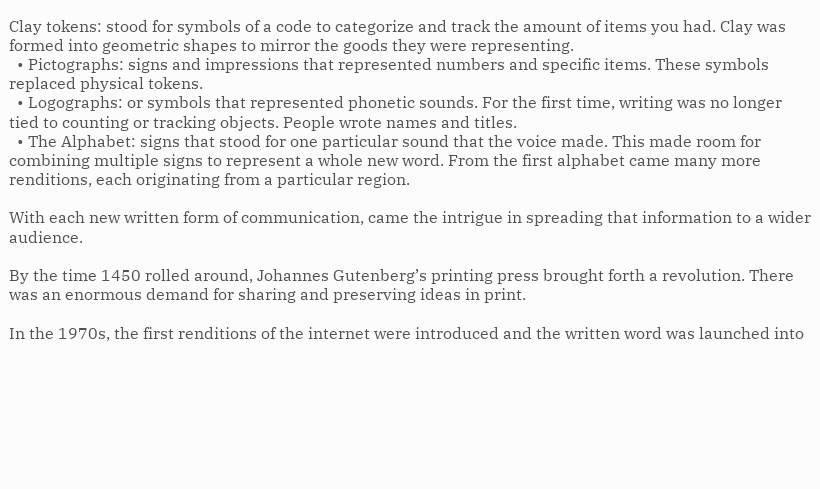Clay tokens: stood for symbols of a code to categorize and track the amount of items you had. Clay was formed into geometric shapes to mirror the goods they were representing.
  • Pictographs: signs and impressions that represented numbers and specific items. These symbols replaced physical tokens.
  • Logographs: or symbols that represented phonetic sounds. For the first time, writing was no longer tied to counting or tracking objects. People wrote names and titles.
  • The Alphabet: signs that stood for one particular sound that the voice made. This made room for combining multiple signs to represent a whole new word. From the first alphabet came many more renditions, each originating from a particular region.

With each new written form of communication, came the intrigue in spreading that information to a wider audience.

By the time 1450 rolled around, Johannes Gutenberg’s printing press brought forth a revolution. There was an enormous demand for sharing and preserving ideas in print.

In the 1970s, the first renditions of the internet were introduced and the written word was launched into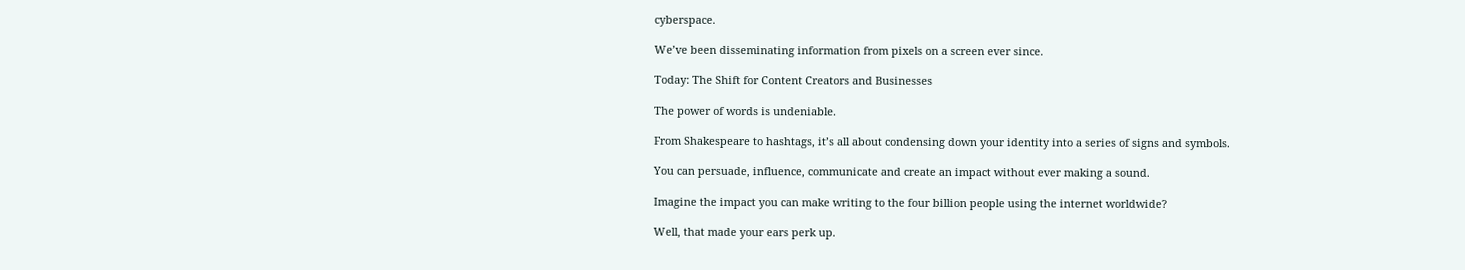cyberspace.

We’ve been disseminating information from pixels on a screen ever since.

Today: The Shift for Content Creators and Businesses

The power of words is undeniable.

From Shakespeare to hashtags, it’s all about condensing down your identity into a series of signs and symbols.

You can persuade, influence, communicate and create an impact without ever making a sound.

Imagine the impact you can make writing to the four billion people using the internet worldwide?

Well, that made your ears perk up.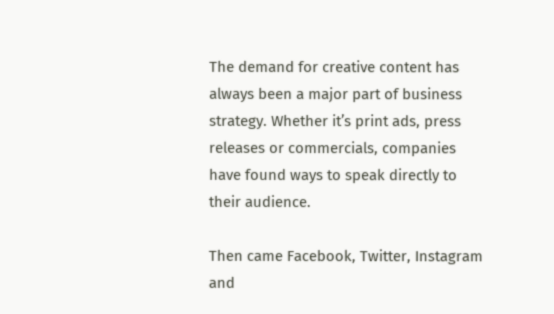The demand for creative content has always been a major part of business strategy. Whether it’s print ads, press releases or commercials, companies have found ways to speak directly to their audience.

Then came Facebook, Twitter, Instagram and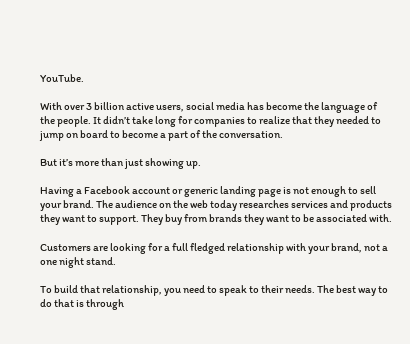YouTube.

With over 3 billion active users, social media has become the language of the people. It didn’t take long for companies to realize that they needed to jump on board to become a part of the conversation.

But it’s more than just showing up.

Having a Facebook account or generic landing page is not enough to sell your brand. The audience on the web today researches services and products they want to support. They buy from brands they want to be associated with.

Customers are looking for a full fledged relationship with your brand, not a one night stand.

To build that relationship, you need to speak to their needs. The best way to do that is through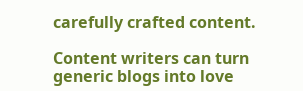carefully crafted content.

Content writers can turn generic blogs into love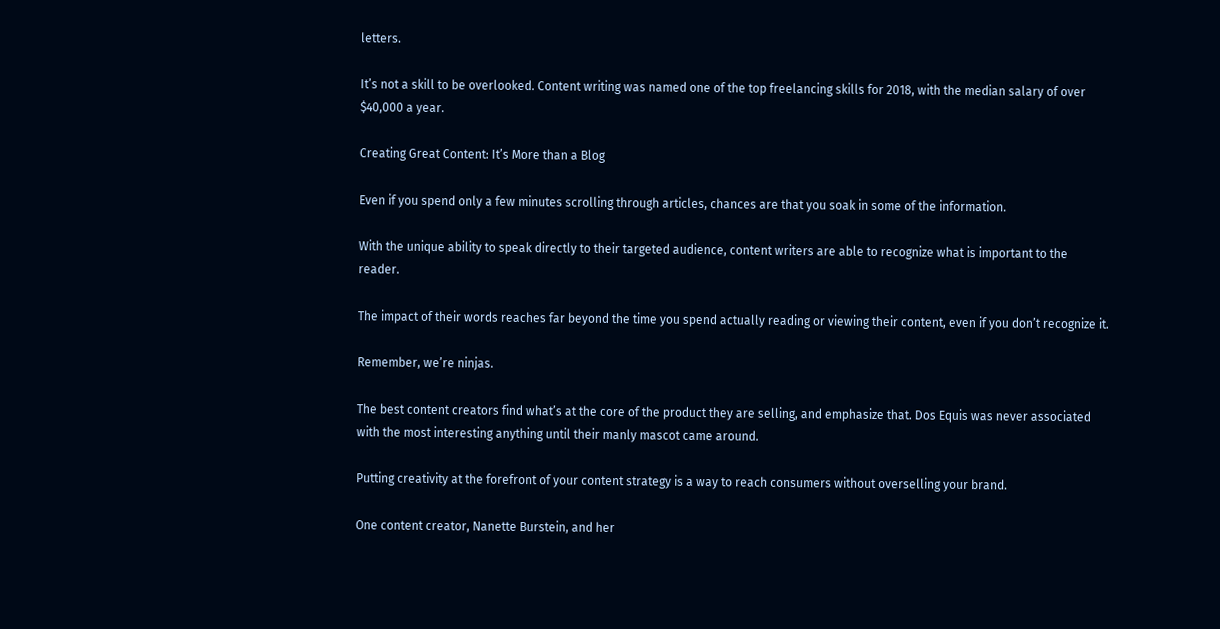letters.

It’s not a skill to be overlooked. Content writing was named one of the top freelancing skills for 2018, with the median salary of over $40,000 a year.

Creating Great Content: It’s More than a Blog

Even if you spend only a few minutes scrolling through articles, chances are that you soak in some of the information.

With the unique ability to speak directly to their targeted audience, content writers are able to recognize what is important to the reader.

The impact of their words reaches far beyond the time you spend actually reading or viewing their content, even if you don’t recognize it.

Remember, we’re ninjas.

The best content creators find what’s at the core of the product they are selling, and emphasize that. Dos Equis was never associated with the most interesting anything until their manly mascot came around.

Putting creativity at the forefront of your content strategy is a way to reach consumers without overselling your brand.

One content creator, Nanette Burstein, and her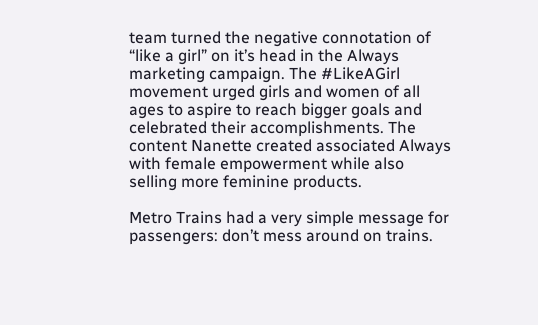team turned the negative connotation of “like a girl” on it’s head in the Always marketing campaign. The #LikeAGirl movement urged girls and women of all ages to aspire to reach bigger goals and celebrated their accomplishments. The content Nanette created associated Always with female empowerment while also selling more feminine products.

Metro Trains had a very simple message for passengers: don’t mess around on trains.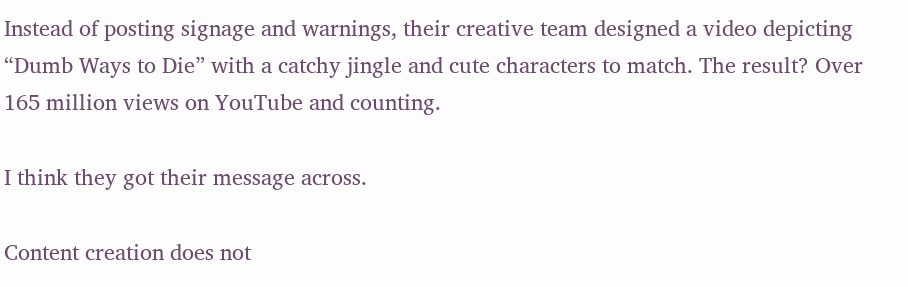Instead of posting signage and warnings, their creative team designed a video depicting “Dumb Ways to Die” with a catchy jingle and cute characters to match. The result? Over 165 million views on YouTube and counting.

I think they got their message across.

Content creation does not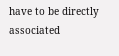have to be directly associated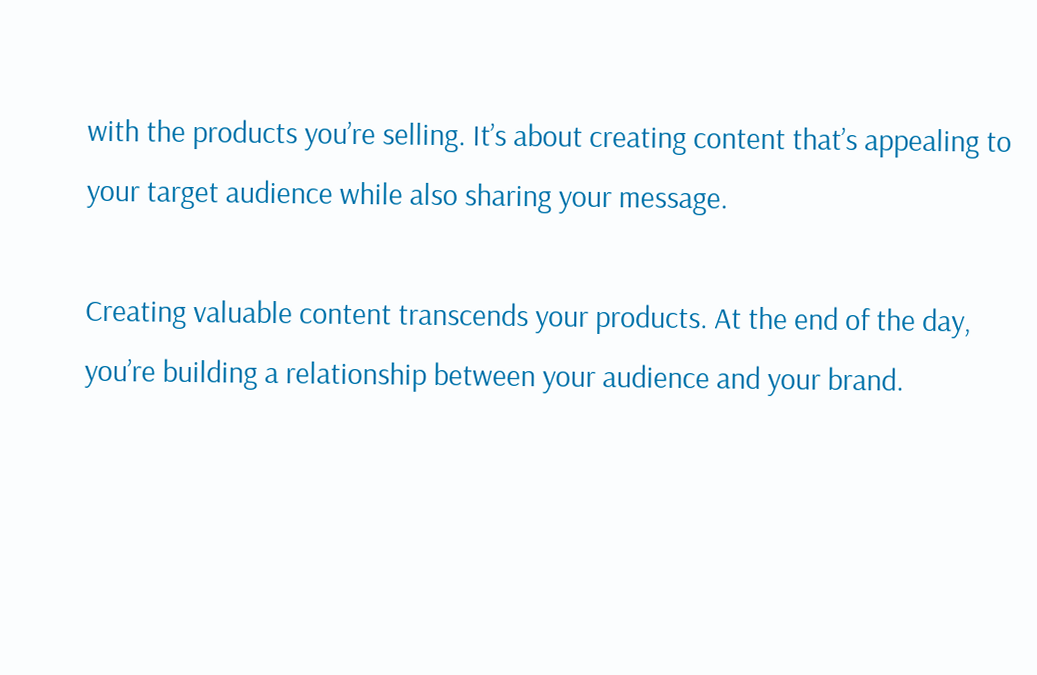with the products you’re selling. It’s about creating content that’s appealing to your target audience while also sharing your message.

Creating valuable content transcends your products. At the end of the day, you’re building a relationship between your audience and your brand.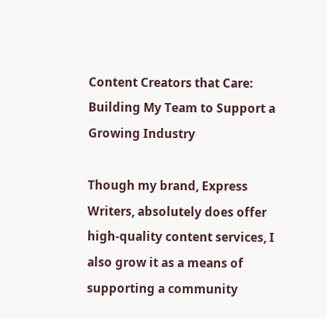Content Creators that Care: Building My Team to Support a Growing Industry

Though my brand, Express Writers, absolutely does offer high-quality content services, I also grow it as a means of supporting a community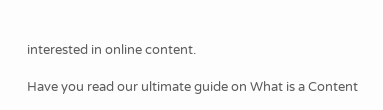interested in online content.

Have you read our ultimate guide on What is a Content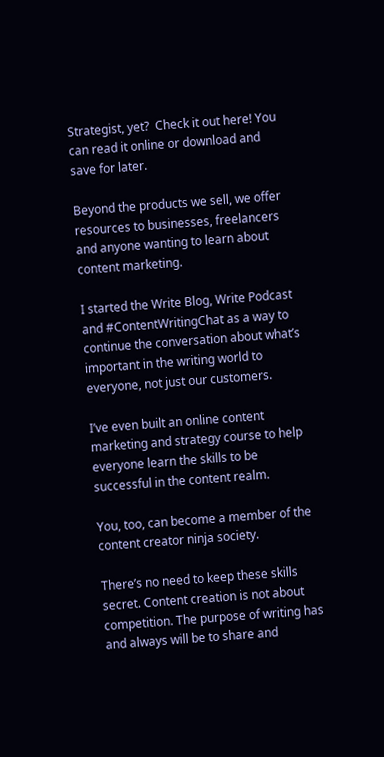Strategist, yet?  Check it out here! You can read it online or download and save for later.

Beyond the products we sell, we offer resources to businesses, freelancers and anyone wanting to learn about content marketing.

I started the Write Blog, Write Podcast and #ContentWritingChat as a way to continue the conversation about what’s important in the writing world to everyone, not just our customers.

I’ve even built an online content marketing and strategy course to help everyone learn the skills to be successful in the content realm.

You, too, can become a member of the content creator ninja society.

There’s no need to keep these skills secret. Content creation is not about competition. The purpose of writing has and always will be to share and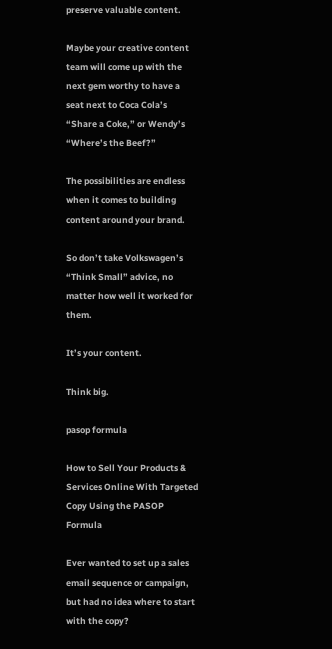preserve valuable content.

Maybe your creative content team will come up with the next gem worthy to have a seat next to Coca Cola’s “Share a Coke,” or Wendy’s “Where’s the Beef?”

The possibilities are endless when it comes to building content around your brand.

So don’t take Volkswagen’s “Think Small” advice, no matter how well it worked for them.

It’s your content.

Think big.

pasop formula

How to Sell Your Products & Services Online With Targeted Copy Using the PASOP Formula

Ever wanted to set up a sales email sequence or campaign, but had no idea where to start with the copy?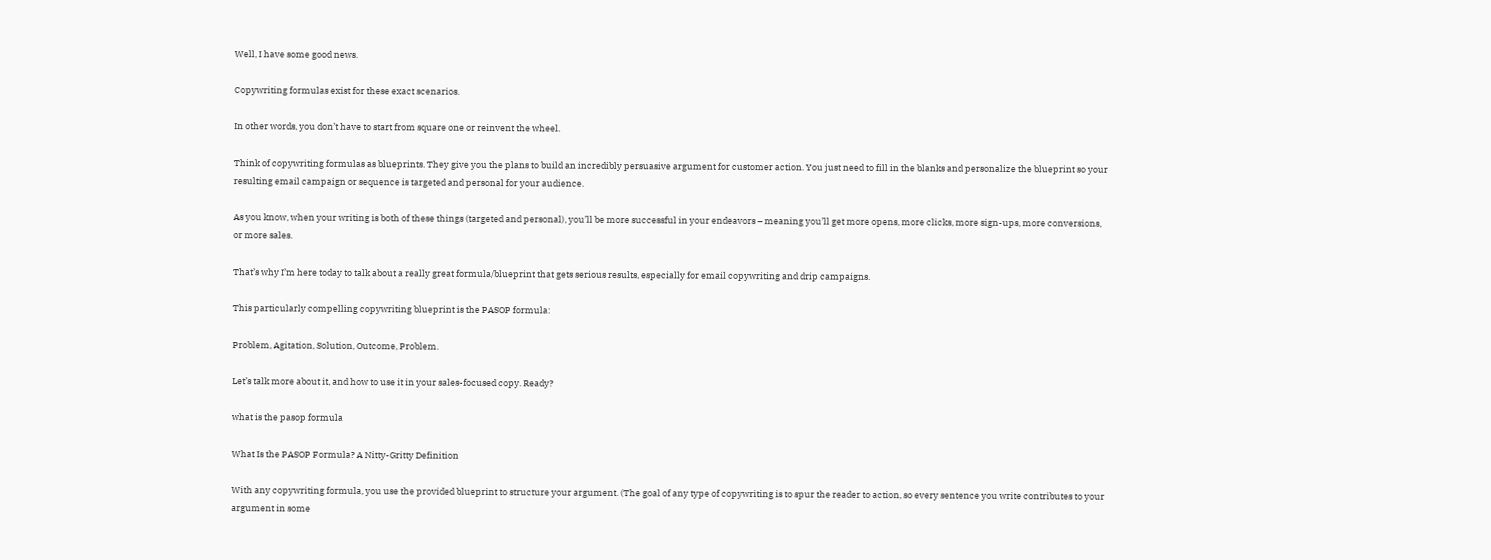Well, I have some good news.

Copywriting formulas exist for these exact scenarios.

In other words, you don’t have to start from square one or reinvent the wheel.

Think of copywriting formulas as blueprints. They give you the plans to build an incredibly persuasive argument for customer action. You just need to fill in the blanks and personalize the blueprint so your resulting email campaign or sequence is targeted and personal for your audience.

As you know, when your writing is both of these things (targeted and personal), you’ll be more successful in your endeavors – meaning you’ll get more opens, more clicks, more sign-ups, more conversions, or more sales.

That’s why I’m here today to talk about a really great formula/blueprint that gets serious results, especially for email copywriting and drip campaigns.

This particularly compelling copywriting blueprint is the PASOP formula:

Problem, Agitation, Solution, Outcome, Problem.

Let’s talk more about it, and how to use it in your sales-focused copy. Ready?

what is the pasop formula

What Is the PASOP Formula? A Nitty-Gritty Definition

With any copywriting formula, you use the provided blueprint to structure your argument. (The goal of any type of copywriting is to spur the reader to action, so every sentence you write contributes to your argument in some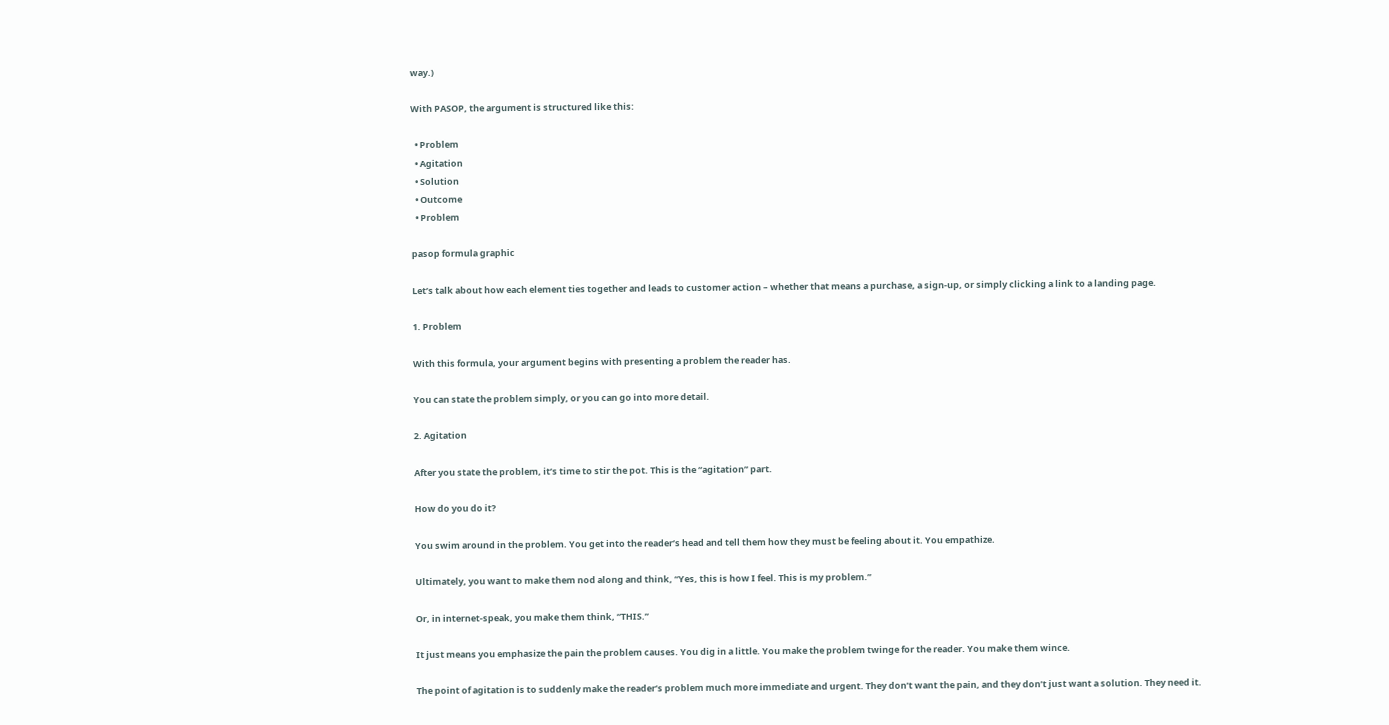way.)

With PASOP, the argument is structured like this:

  • Problem
  • Agitation
  • Solution
  • Outcome
  • Problem

pasop formula graphic

Let’s talk about how each element ties together and leads to customer action – whether that means a purchase, a sign-up, or simply clicking a link to a landing page.

1. Problem

With this formula, your argument begins with presenting a problem the reader has.

You can state the problem simply, or you can go into more detail.

2. Agitation

After you state the problem, it’s time to stir the pot. This is the “agitation” part.

How do you do it?

You swim around in the problem. You get into the reader’s head and tell them how they must be feeling about it. You empathize.

Ultimately, you want to make them nod along and think, “Yes, this is how I feel. This is my problem.”

Or, in internet-speak, you make them think, “THIS.”

It just means you emphasize the pain the problem causes. You dig in a little. You make the problem twinge for the reader. You make them wince.

The point of agitation is to suddenly make the reader’s problem much more immediate and urgent. They don’t want the pain, and they don’t just want a solution. They need it.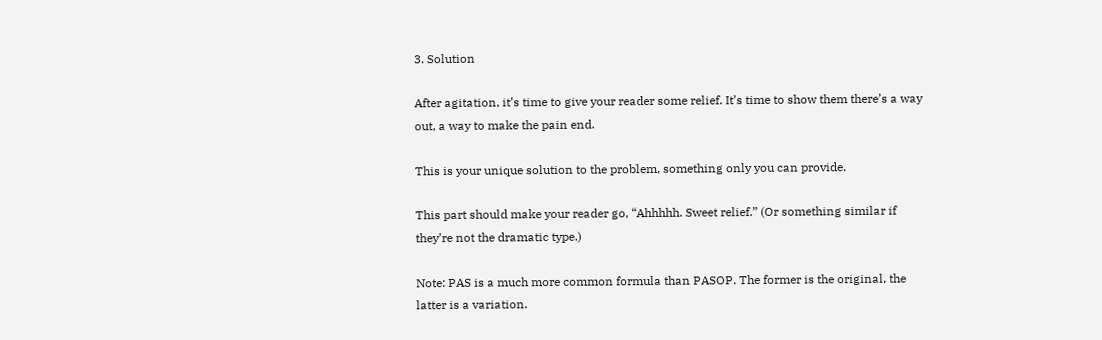3. Solution

After agitation, it’s time to give your reader some relief. It’s time to show them there’s a way out, a way to make the pain end.

This is your unique solution to the problem, something only you can provide.

This part should make your reader go, “Ahhhhh. Sweet relief.” (Or something similar if they’re not the dramatic type.)

Note: PAS is a much more common formula than PASOP. The former is the original, the latter is a variation.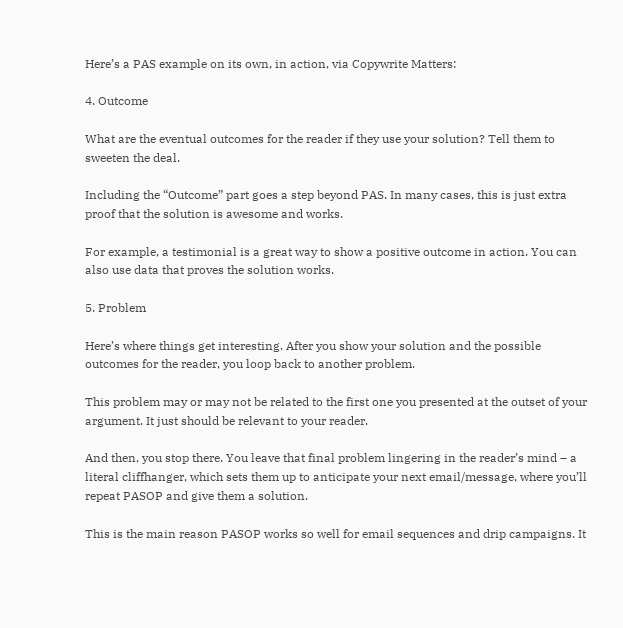Here’s a PAS example on its own, in action, via Copywrite Matters:

4. Outcome

What are the eventual outcomes for the reader if they use your solution? Tell them to sweeten the deal.

Including the “Outcome” part goes a step beyond PAS. In many cases, this is just extra proof that the solution is awesome and works.

For example, a testimonial is a great way to show a positive outcome in action. You can also use data that proves the solution works.

5. Problem

Here’s where things get interesting. After you show your solution and the possible outcomes for the reader, you loop back to another problem.

This problem may or may not be related to the first one you presented at the outset of your argument. It just should be relevant to your reader.

And then, you stop there. You leave that final problem lingering in the reader’s mind – a literal cliffhanger, which sets them up to anticipate your next email/message, where you’ll repeat PASOP and give them a solution.

This is the main reason PASOP works so well for email sequences and drip campaigns. It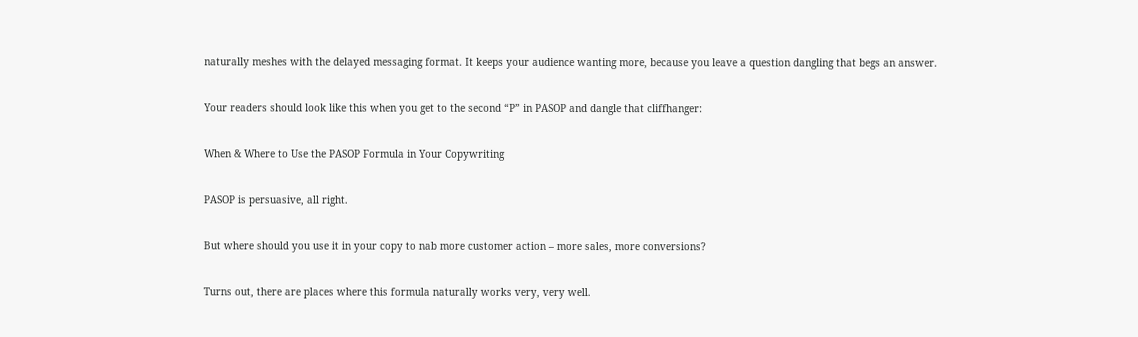naturally meshes with the delayed messaging format. It keeps your audience wanting more, because you leave a question dangling that begs an answer.

Your readers should look like this when you get to the second “P” in PASOP and dangle that cliffhanger:

When & Where to Use the PASOP Formula in Your Copywriting

PASOP is persuasive, all right.

But where should you use it in your copy to nab more customer action – more sales, more conversions?

Turns out, there are places where this formula naturally works very, very well.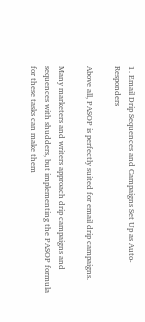1. Email Drip Sequences and Campaigns Set Up as Auto-Responders

Above all, PASOP is perfectly suited for email drip campaigns.

Many marketers and writers approach drip campaigns and sequences with shudders, but implementing the PASOP formula for these tasks can make them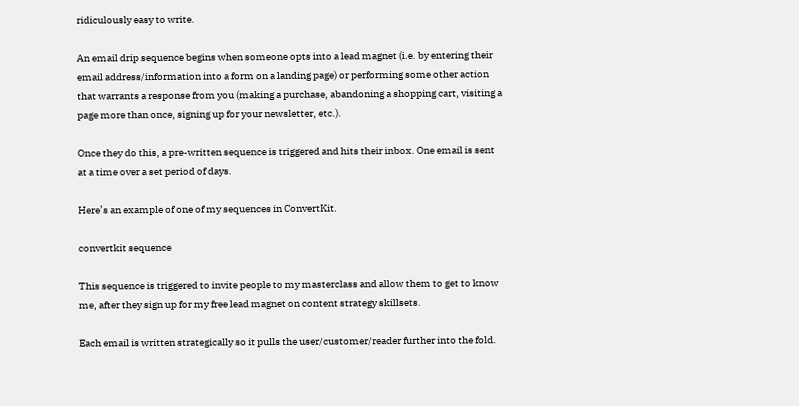ridiculously easy to write.

An email drip sequence begins when someone opts into a lead magnet (i.e. by entering their email address/information into a form on a landing page) or performing some other action that warrants a response from you (making a purchase, abandoning a shopping cart, visiting a page more than once, signing up for your newsletter, etc.).

Once they do this, a pre-written sequence is triggered and hits their inbox. One email is sent at a time over a set period of days.

Here’s an example of one of my sequences in ConvertKit.

convertkit sequence

This sequence is triggered to invite people to my masterclass and allow them to get to know me, after they sign up for my free lead magnet on content strategy skillsets.

Each email is written strategically so it pulls the user/customer/reader further into the fold.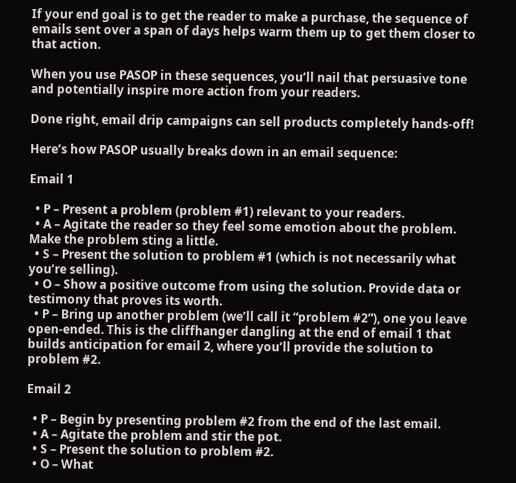If your end goal is to get the reader to make a purchase, the sequence of emails sent over a span of days helps warm them up to get them closer to that action.

When you use PASOP in these sequences, you’ll nail that persuasive tone and potentially inspire more action from your readers.

Done right, email drip campaigns can sell products completely hands-off!

Here’s how PASOP usually breaks down in an email sequence:

Email 1

  • P – Present a problem (problem #1) relevant to your readers.
  • A – Agitate the reader so they feel some emotion about the problem. Make the problem sting a little.
  • S – Present the solution to problem #1 (which is not necessarily what you’re selling).
  • O – Show a positive outcome from using the solution. Provide data or testimony that proves its worth.
  • P – Bring up another problem (we’ll call it “problem #2”), one you leave open-ended. This is the cliffhanger dangling at the end of email 1 that builds anticipation for email 2, where you’ll provide the solution to problem #2.

Email 2

  • P – Begin by presenting problem #2 from the end of the last email.
  • A – Agitate the problem and stir the pot.
  • S – Present the solution to problem #2.
  • O – What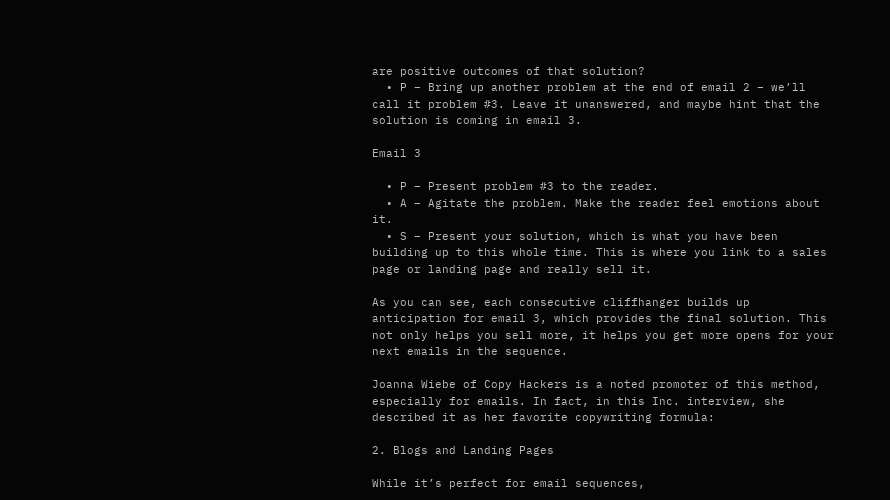are positive outcomes of that solution?
  • P – Bring up another problem at the end of email 2 – we’ll call it problem #3. Leave it unanswered, and maybe hint that the solution is coming in email 3.

Email 3

  • P – Present problem #3 to the reader.
  • A – Agitate the problem. Make the reader feel emotions about it.
  • S – Present your solution, which is what you have been building up to this whole time. This is where you link to a sales page or landing page and really sell it.

As you can see, each consecutive cliffhanger builds up anticipation for email 3, which provides the final solution. This not only helps you sell more, it helps you get more opens for your next emails in the sequence.

Joanna Wiebe of Copy Hackers is a noted promoter of this method, especially for emails. In fact, in this Inc. interview, she described it as her favorite copywriting formula:

2. Blogs and Landing Pages

While it’s perfect for email sequences,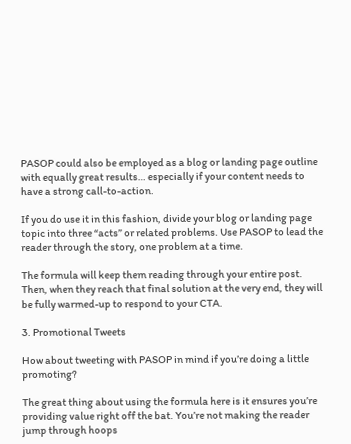PASOP could also be employed as a blog or landing page outline with equally great results… especially if your content needs to have a strong call-to-action.

If you do use it in this fashion, divide your blog or landing page topic into three “acts” or related problems. Use PASOP to lead the reader through the story, one problem at a time.

The formula will keep them reading through your entire post. Then, when they reach that final solution at the very end, they will be fully warmed-up to respond to your CTA.

3. Promotional Tweets

How about tweeting with PASOP in mind if you’re doing a little promoting?

The great thing about using the formula here is it ensures you’re providing value right off the bat. You’re not making the reader jump through hoops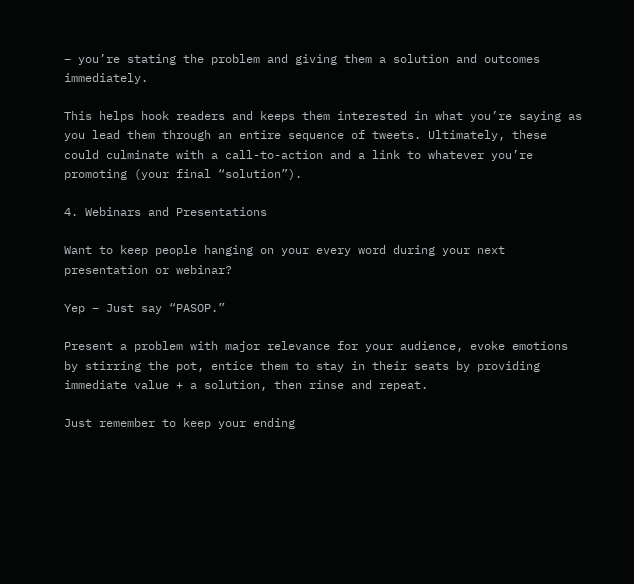– you’re stating the problem and giving them a solution and outcomes immediately.

This helps hook readers and keeps them interested in what you’re saying as you lead them through an entire sequence of tweets. Ultimately, these could culminate with a call-to-action and a link to whatever you’re promoting (your final “solution”).

4. Webinars and Presentations

Want to keep people hanging on your every word during your next presentation or webinar?

Yep – Just say “PASOP.”

Present a problem with major relevance for your audience, evoke emotions by stirring the pot, entice them to stay in their seats by providing immediate value + a solution, then rinse and repeat.

Just remember to keep your ending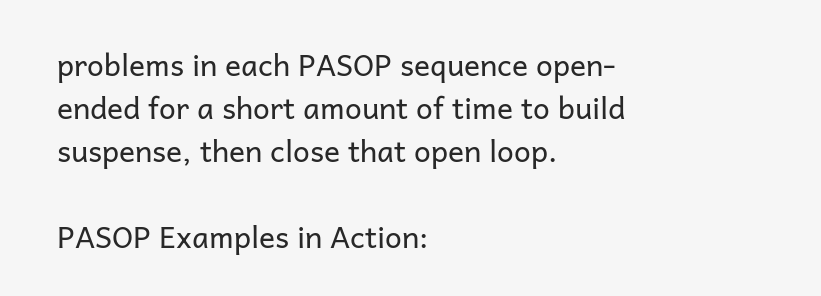problems in each PASOP sequence open-ended for a short amount of time to build suspense, then close that open loop.

PASOP Examples in Action: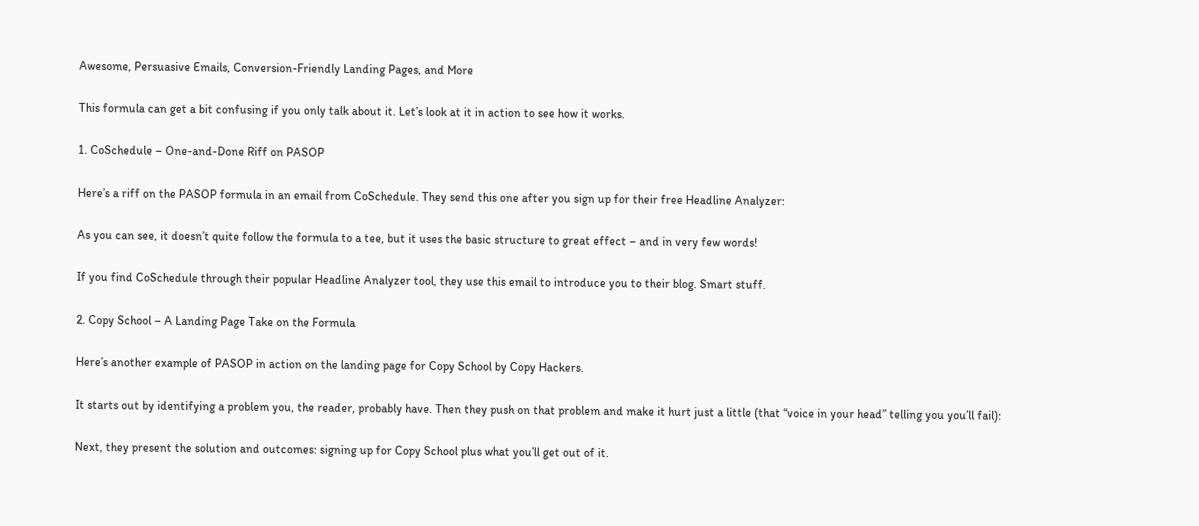Awesome, Persuasive Emails, Conversion-Friendly Landing Pages, and More

This formula can get a bit confusing if you only talk about it. Let’s look at it in action to see how it works.

1. CoSchedule – One-and-Done Riff on PASOP

Here’s a riff on the PASOP formula in an email from CoSchedule. They send this one after you sign up for their free Headline Analyzer:

As you can see, it doesn’t quite follow the formula to a tee, but it uses the basic structure to great effect – and in very few words!

If you find CoSchedule through their popular Headline Analyzer tool, they use this email to introduce you to their blog. Smart stuff.

2. Copy School – A Landing Page Take on the Formula

Here’s another example of PASOP in action on the landing page for Copy School by Copy Hackers.

It starts out by identifying a problem you, the reader, probably have. Then they push on that problem and make it hurt just a little (that “voice in your head” telling you you’ll fail):

Next, they present the solution and outcomes: signing up for Copy School plus what you’ll get out of it.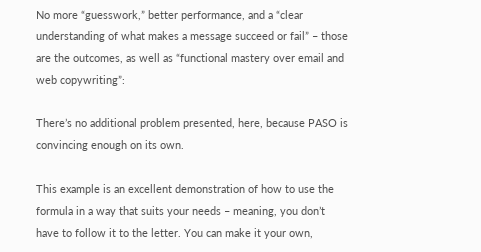No more “guesswork,” better performance, and a “clear understanding of what makes a message succeed or fail” – those are the outcomes, as well as “functional mastery over email and web copywriting”:

There’s no additional problem presented, here, because PASO is convincing enough on its own.

This example is an excellent demonstration of how to use the formula in a way that suits your needs – meaning, you don’t have to follow it to the letter. You can make it your own,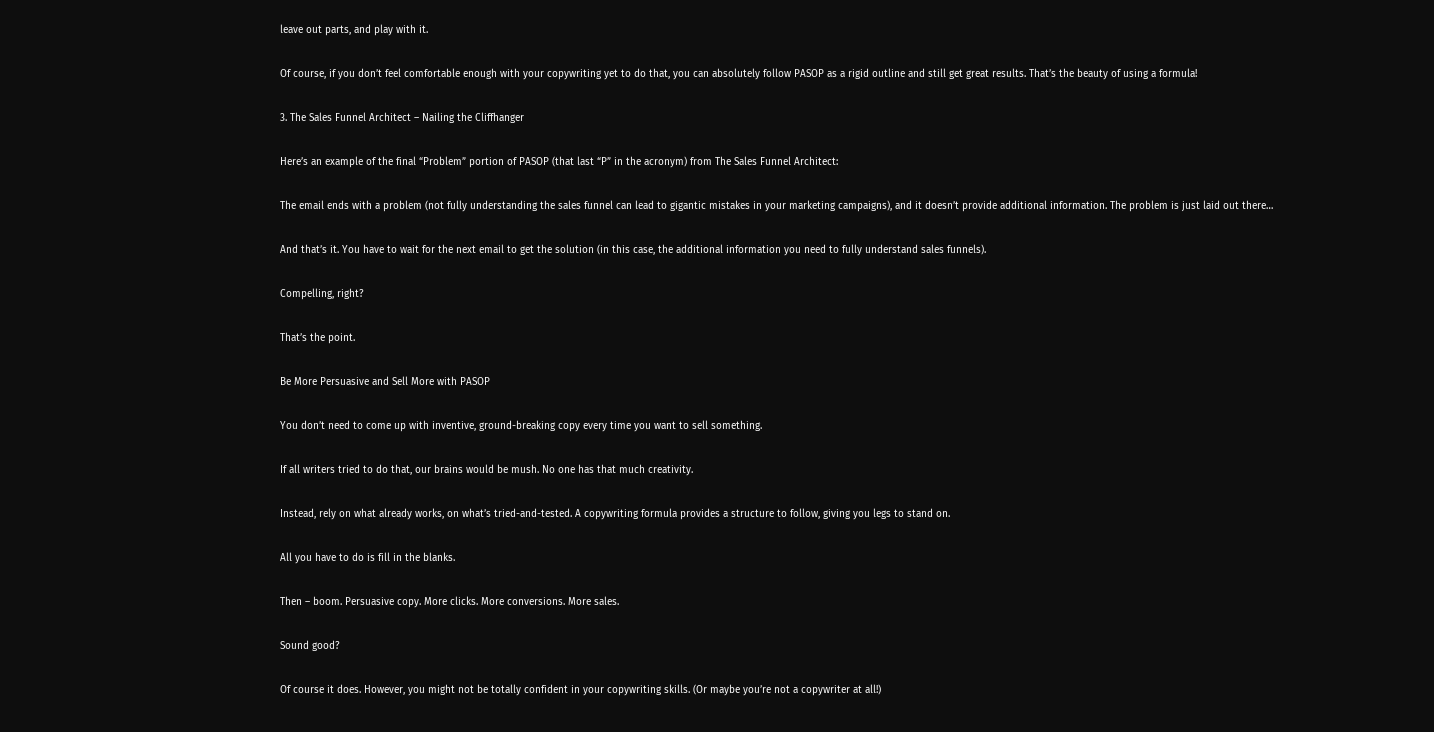leave out parts, and play with it.

Of course, if you don’t feel comfortable enough with your copywriting yet to do that, you can absolutely follow PASOP as a rigid outline and still get great results. That’s the beauty of using a formula!

3. The Sales Funnel Architect – Nailing the Cliffhanger

Here’s an example of the final “Problem” portion of PASOP (that last “P” in the acronym) from The Sales Funnel Architect:

The email ends with a problem (not fully understanding the sales funnel can lead to gigantic mistakes in your marketing campaigns), and it doesn’t provide additional information. The problem is just laid out there…

And that’s it. You have to wait for the next email to get the solution (in this case, the additional information you need to fully understand sales funnels).

Compelling, right?

That’s the point.

Be More Persuasive and Sell More with PASOP

You don’t need to come up with inventive, ground-breaking copy every time you want to sell something.

If all writers tried to do that, our brains would be mush. No one has that much creativity.

Instead, rely on what already works, on what’s tried-and-tested. A copywriting formula provides a structure to follow, giving you legs to stand on.

All you have to do is fill in the blanks.

Then – boom. Persuasive copy. More clicks. More conversions. More sales.

Sound good?

Of course it does. However, you might not be totally confident in your copywriting skills. (Or maybe you’re not a copywriter at all!)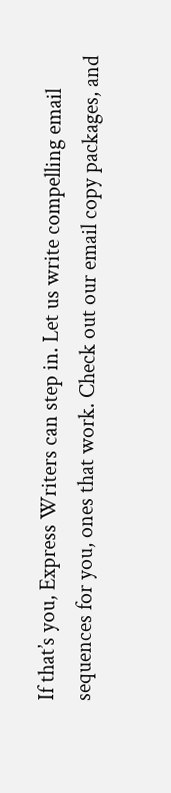If that’s you, Express Writers can step in. Let us write compelling email sequences for you, ones that work. Check out our email copy packages, and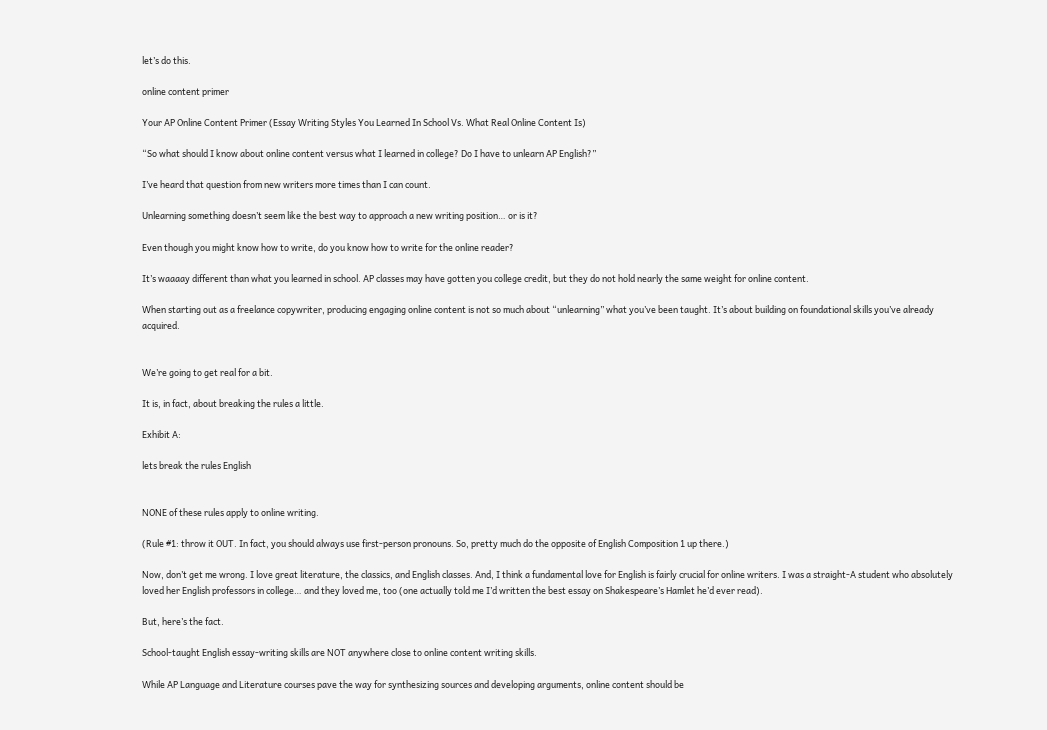let’s do this.

online content primer

Your AP Online Content Primer (Essay Writing Styles You Learned In School Vs. What Real Online Content Is)

“So what should I know about online content versus what I learned in college? Do I have to unlearn AP English?”

I’ve heard that question from new writers more times than I can count.

Unlearning something doesn’t seem like the best way to approach a new writing position… or is it?

Even though you might know how to write, do you know how to write for the online reader?

It’s waaaay different than what you learned in school. AP classes may have gotten you college credit, but they do not hold nearly the same weight for online content.

When starting out as a freelance copywriter, producing engaging online content is not so much about “unlearning” what you’ve been taught. It’s about building on foundational skills you’ve already acquired.


We’re going to get real for a bit.

It is, in fact, about breaking the rules a little.

Exhibit A:

lets break the rules English


NONE of these rules apply to online writing.

(Rule #1: throw it OUT. In fact, you should always use first-person pronouns. So, pretty much do the opposite of English Composition 1 up there.)

Now, don’t get me wrong. I love great literature, the classics, and English classes. And, I think a fundamental love for English is fairly crucial for online writers. I was a straight-A student who absolutely loved her English professors in college… and they loved me, too (one actually told me I’d written the best essay on Shakespeare’s Hamlet he’d ever read).

But, here’s the fact.

School-taught English essay-writing skills are NOT anywhere close to online content writing skills.

While AP Language and Literature courses pave the way for synthesizing sources and developing arguments, online content should be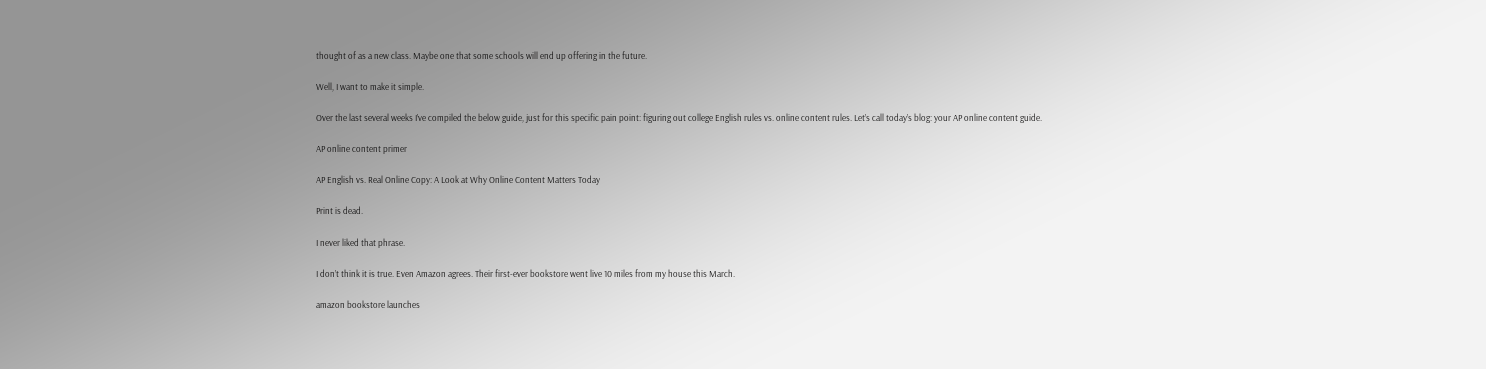thought of as a new class. Maybe one that some schools will end up offering in the future.

Well, I want to make it simple.

Over the last several weeks I’ve compiled the below guide, just for this specific pain point: figuring out college English rules vs. online content rules. Let’s call today’s blog: your AP online content guide.

AP online content primer

AP English vs. Real Online Copy: A Look at Why Online Content Matters Today

Print is dead.

I never liked that phrase.

I don’t think it is true. Even Amazon agrees. Their first-ever bookstore went live 10 miles from my house this March.

amazon bookstore launches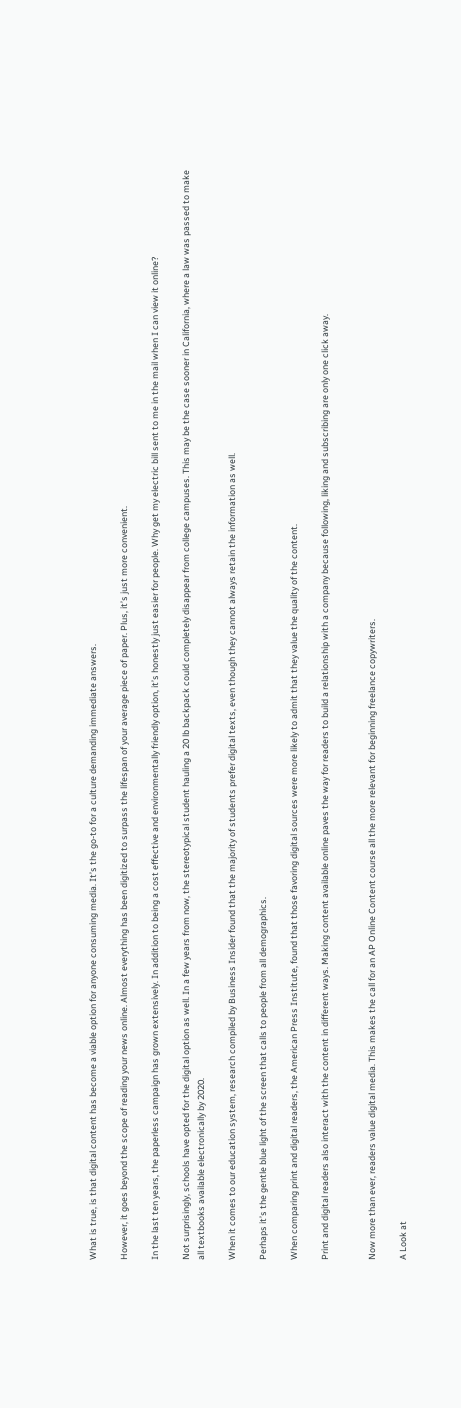What is true, is that digital content has become a viable option for anyone consuming media. It’s the go-to for a culture demanding immediate answers.

However, it goes beyond the scope of reading your news online. Almost everything has been digitized to surpass the lifespan of your average piece of paper. Plus, it’s just more convenient.

In the last ten years, the paperless campaign has grown extensively. In addition to being a cost effective and environmentally friendly option, it’s honestly just easier for people. Why get my electric bill sent to me in the mail when I can view it online?

Not surprisingly, schools have opted for the digital option as well. In a few years from now, the stereotypical student hauling a 20 lb backpack could completely disappear from college campuses. This may be the case sooner in California, where a law was passed to make all textbooks available electronically by 2020.

When it comes to our education system, research compiled by Business Insider found that the majority of students prefer digital texts, even though they cannot always retain the information as well.

Perhaps it’s the gentle blue light of the screen that calls to people from all demographics.

When comparing print and digital readers, the American Press Institute, found that those favoring digital sources were more likely to admit that they value the quality of the content.

Print and digital readers also interact with the content in different ways. Making content available online paves the way for readers to build a relationship with a company because following, liking and subscribing are only one click away.


Now more than ever, readers value digital media. This makes the call for an AP Online Content course all the more relevant for beginning freelance copywriters.

A Look at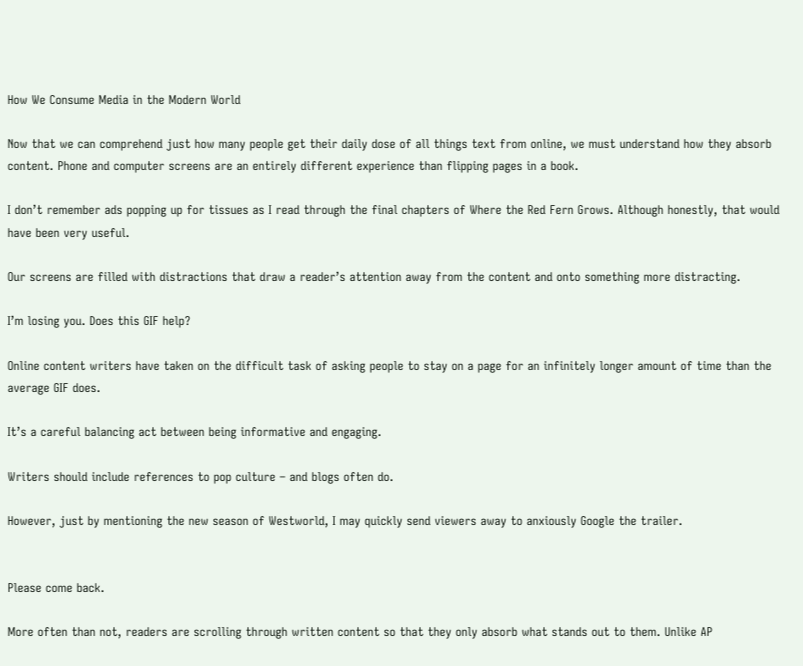How We Consume Media in the Modern World

Now that we can comprehend just how many people get their daily dose of all things text from online, we must understand how they absorb content. Phone and computer screens are an entirely different experience than flipping pages in a book.

I don’t remember ads popping up for tissues as I read through the final chapters of Where the Red Fern Grows. Although honestly, that would have been very useful.

Our screens are filled with distractions that draw a reader’s attention away from the content and onto something more distracting.

I’m losing you. Does this GIF help?

Online content writers have taken on the difficult task of asking people to stay on a page for an infinitely longer amount of time than the average GIF does.

It’s a careful balancing act between being informative and engaging.

Writers should include references to pop culture – and blogs often do.

However, just by mentioning the new season of Westworld, I may quickly send viewers away to anxiously Google the trailer.


Please come back.

More often than not, readers are scrolling through written content so that they only absorb what stands out to them. Unlike AP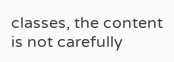classes, the content is not carefully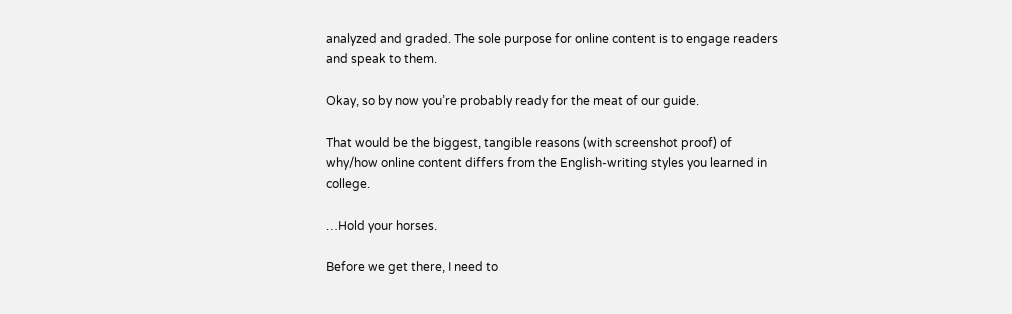analyzed and graded. The sole purpose for online content is to engage readers and speak to them.

Okay, so by now you’re probably ready for the meat of our guide.

That would be the biggest, tangible reasons (with screenshot proof) of why/how online content differs from the English-writing styles you learned in college.

…Hold your horses.

Before we get there, I need to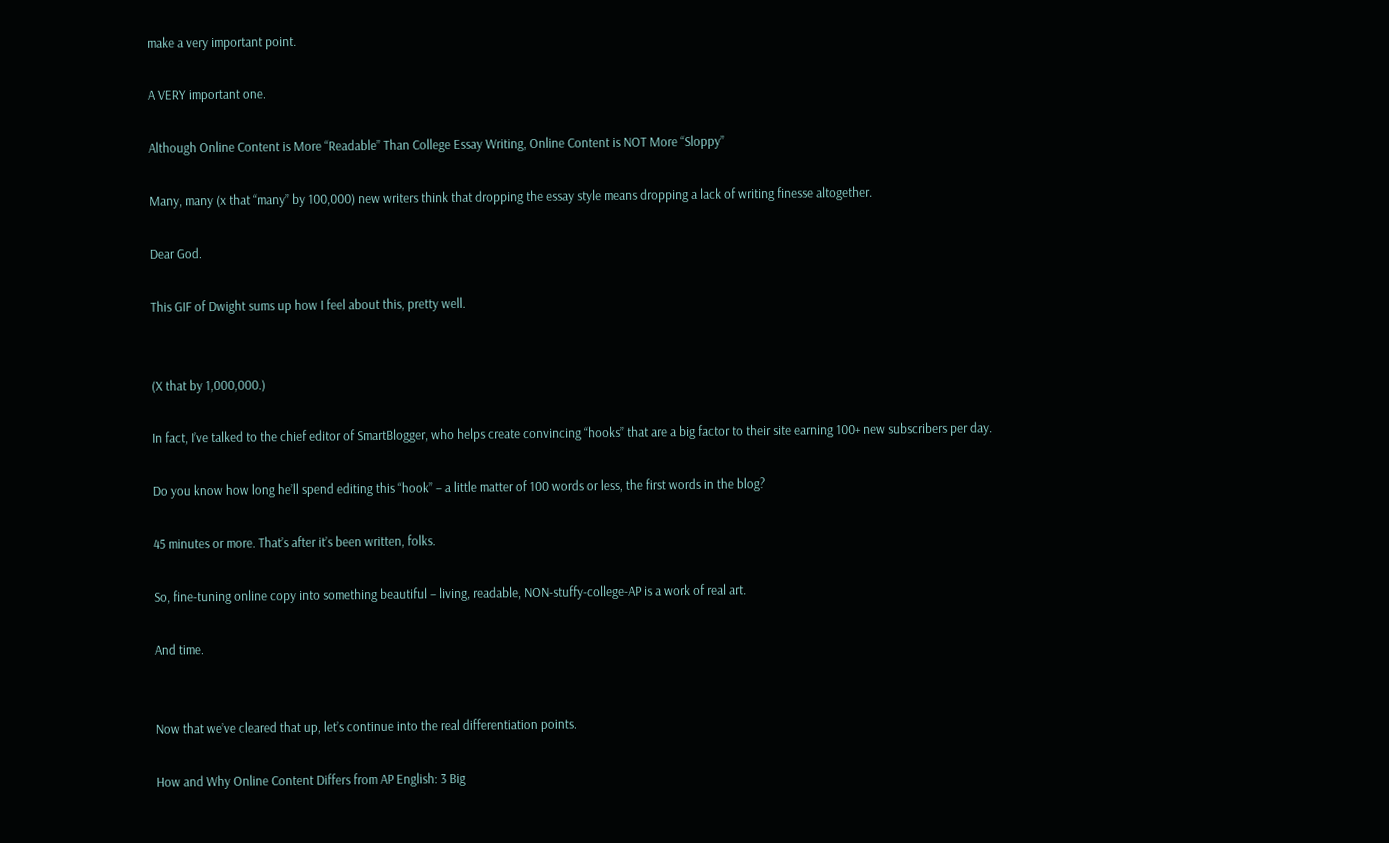make a very important point.

A VERY important one.

Although Online Content is More “Readable” Than College Essay Writing, Online Content is NOT More “Sloppy”

Many, many (x that “many” by 100,000) new writers think that dropping the essay style means dropping a lack of writing finesse altogether.

Dear God.

This GIF of Dwight sums up how I feel about this, pretty well.


(X that by 1,000,000.)

In fact, I’ve talked to the chief editor of SmartBlogger, who helps create convincing “hooks” that are a big factor to their site earning 100+ new subscribers per day.

Do you know how long he’ll spend editing this “hook” – a little matter of 100 words or less, the first words in the blog?

45 minutes or more. That’s after it’s been written, folks.

So, fine-tuning online copy into something beautiful – living, readable, NON-stuffy-college-AP is a work of real art.

And time.


Now that we’ve cleared that up, let’s continue into the real differentiation points.

How and Why Online Content Differs from AP English: 3 Big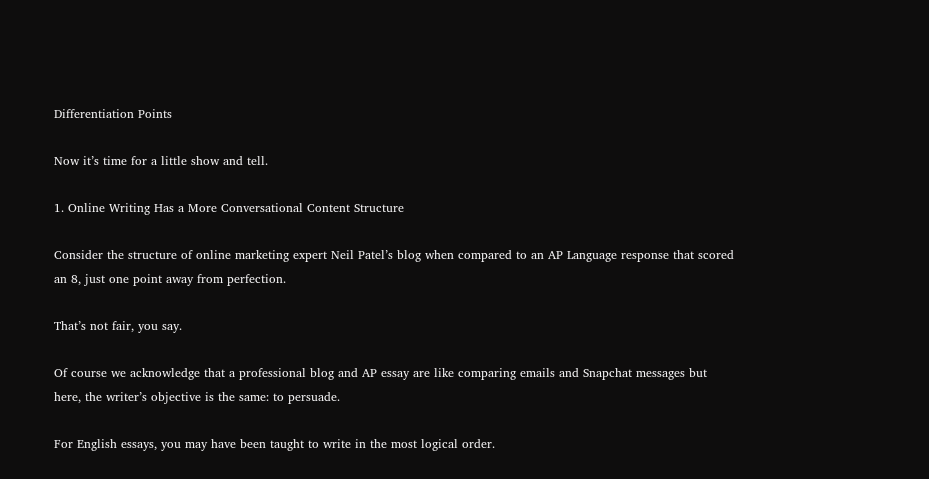Differentiation Points

Now it’s time for a little show and tell.

1. Online Writing Has a More Conversational Content Structure

Consider the structure of online marketing expert Neil Patel’s blog when compared to an AP Language response that scored an 8, just one point away from perfection.

That’s not fair, you say.

Of course we acknowledge that a professional blog and AP essay are like comparing emails and Snapchat messages but here, the writer’s objective is the same: to persuade.

For English essays, you may have been taught to write in the most logical order.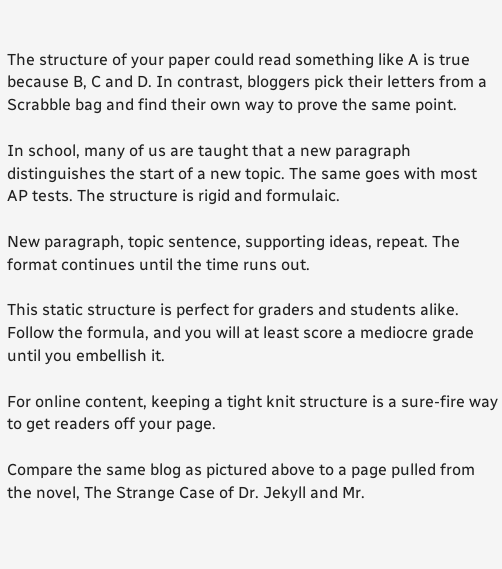The structure of your paper could read something like A is true because B, C and D. In contrast, bloggers pick their letters from a Scrabble bag and find their own way to prove the same point.

In school, many of us are taught that a new paragraph distinguishes the start of a new topic. The same goes with most AP tests. The structure is rigid and formulaic.

New paragraph, topic sentence, supporting ideas, repeat. The format continues until the time runs out.

This static structure is perfect for graders and students alike. Follow the formula, and you will at least score a mediocre grade until you embellish it.

For online content, keeping a tight knit structure is a sure-fire way to get readers off your page.

Compare the same blog as pictured above to a page pulled from the novel, The Strange Case of Dr. Jekyll and Mr.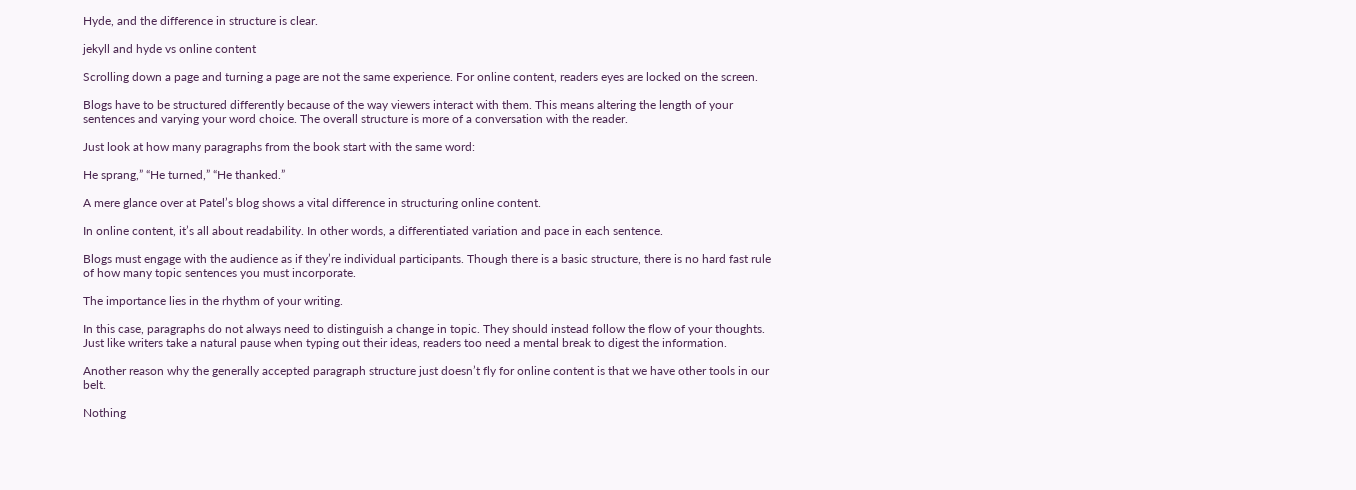Hyde, and the difference in structure is clear.

jekyll and hyde vs online content

Scrolling down a page and turning a page are not the same experience. For online content, readers eyes are locked on the screen.

Blogs have to be structured differently because of the way viewers interact with them. This means altering the length of your sentences and varying your word choice. The overall structure is more of a conversation with the reader.

Just look at how many paragraphs from the book start with the same word:

He sprang,” “He turned,” “He thanked.”

A mere glance over at Patel’s blog shows a vital difference in structuring online content.

In online content, it’s all about readability. In other words, a differentiated variation and pace in each sentence.

Blogs must engage with the audience as if they’re individual participants. Though there is a basic structure, there is no hard fast rule of how many topic sentences you must incorporate.

The importance lies in the rhythm of your writing.

In this case, paragraphs do not always need to distinguish a change in topic. They should instead follow the flow of your thoughts. Just like writers take a natural pause when typing out their ideas, readers too need a mental break to digest the information.

Another reason why the generally accepted paragraph structure just doesn’t fly for online content is that we have other tools in our belt.

Nothing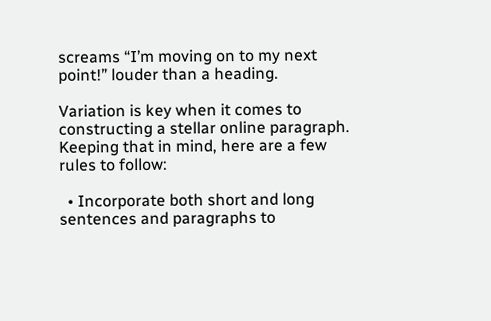screams “I’m moving on to my next point!” louder than a heading.

Variation is key when it comes to constructing a stellar online paragraph. Keeping that in mind, here are a few rules to follow:

  • Incorporate both short and long sentences and paragraphs to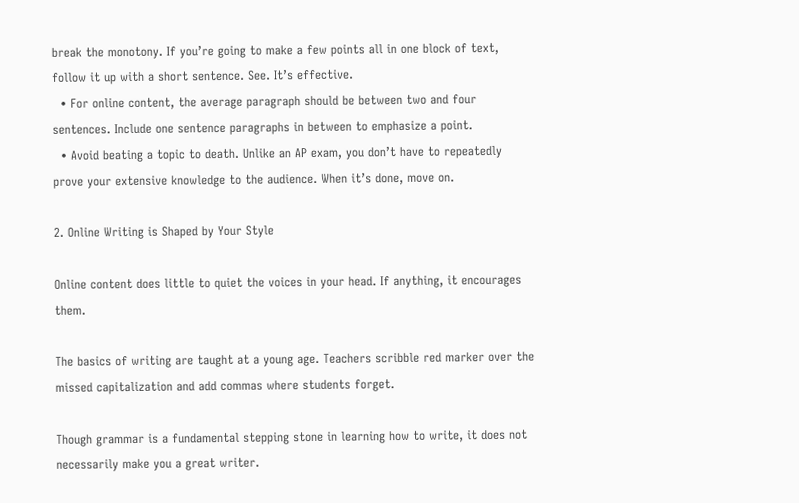break the monotony. If you’re going to make a few points all in one block of text, follow it up with a short sentence. See. It’s effective.
  • For online content, the average paragraph should be between two and four sentences. Include one sentence paragraphs in between to emphasize a point.
  • Avoid beating a topic to death. Unlike an AP exam, you don’t have to repeatedly prove your extensive knowledge to the audience. When it’s done, move on.

2. Online Writing is Shaped by Your Style

Online content does little to quiet the voices in your head. If anything, it encourages them.

The basics of writing are taught at a young age. Teachers scribble red marker over the missed capitalization and add commas where students forget.

Though grammar is a fundamental stepping stone in learning how to write, it does not necessarily make you a great writer.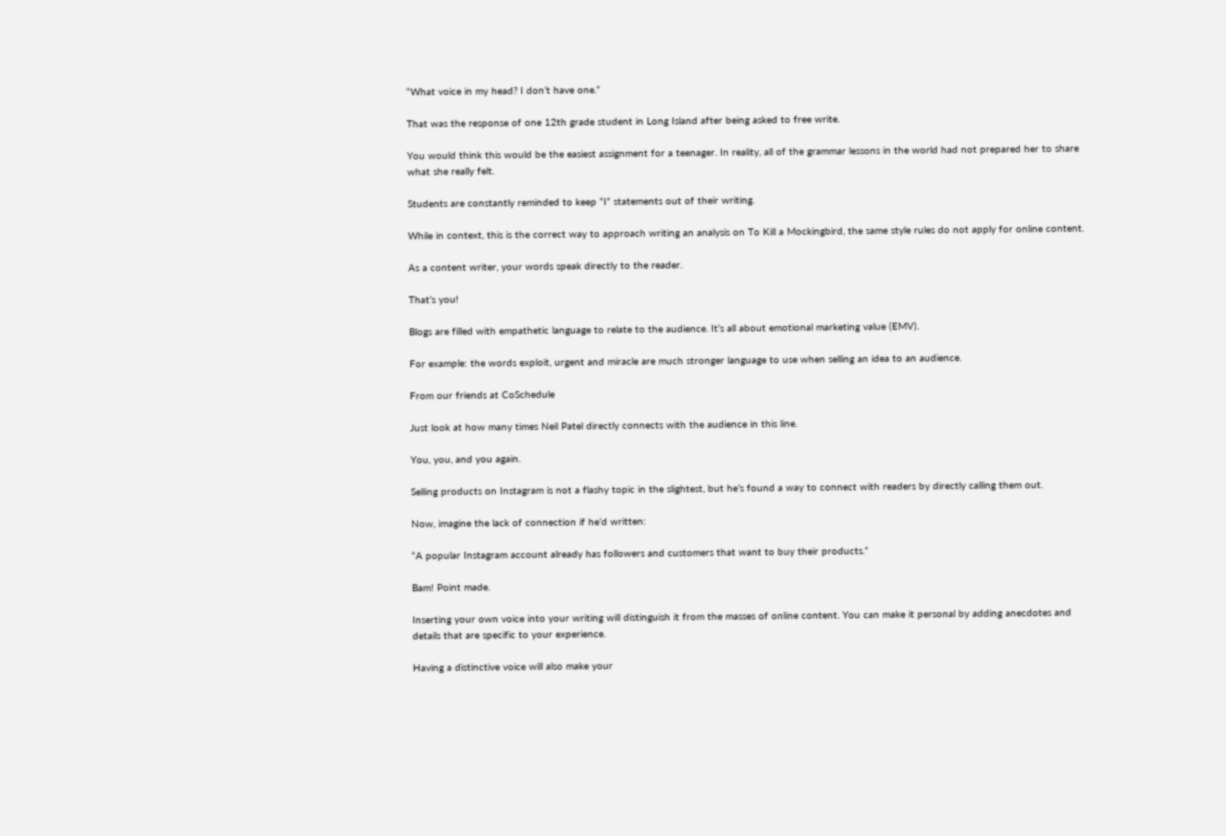“What voice in my head? I don’t have one.”

That was the response of one 12th grade student in Long Island after being asked to free write.

You would think this would be the easiest assignment for a teenager. In reality, all of the grammar lessons in the world had not prepared her to share what she really felt.

Students are constantly reminded to keep “I” statements out of their writing.

While in context, this is the correct way to approach writing an analysis on To Kill a Mockingbird, the same style rules do not apply for online content.

As a content writer, your words speak directly to the reader.

That’s you!

Blogs are filled with empathetic language to relate to the audience. It’s all about emotional marketing value (EMV).

For example: the words exploit, urgent and miracle are much stronger language to use when selling an idea to an audience.

From our friends at CoSchedule

Just look at how many times Neil Patel directly connects with the audience in this line.

You, you, and you again.

Selling products on Instagram is not a flashy topic in the slightest, but he’s found a way to connect with readers by directly calling them out.

Now, imagine the lack of connection if he’d written:

“A popular Instagram account already has followers and customers that want to buy their products.”

Bam! Point made.

Inserting your own voice into your writing will distinguish it from the masses of online content. You can make it personal by adding anecdotes and details that are specific to your experience.

Having a distinctive voice will also make your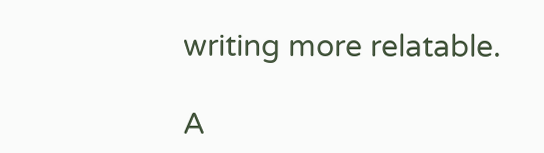writing more relatable.

A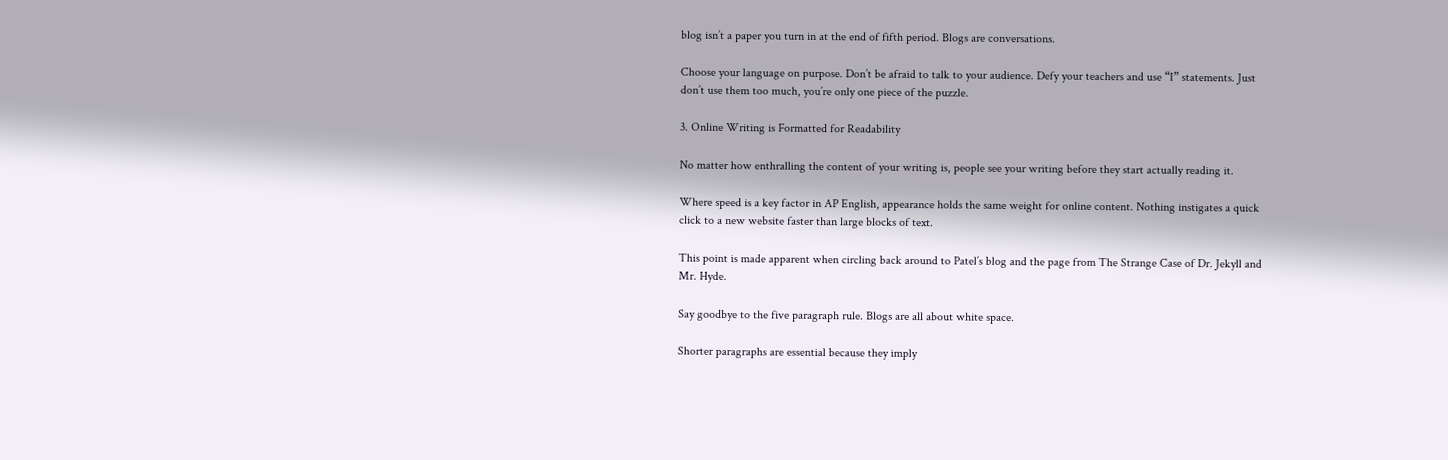blog isn’t a paper you turn in at the end of fifth period. Blogs are conversations.

Choose your language on purpose. Don’t be afraid to talk to your audience. Defy your teachers and use “I” statements. Just don’t use them too much, you’re only one piece of the puzzle.

3. Online Writing is Formatted for Readability

No matter how enthralling the content of your writing is, people see your writing before they start actually reading it.

Where speed is a key factor in AP English, appearance holds the same weight for online content. Nothing instigates a quick click to a new website faster than large blocks of text.

This point is made apparent when circling back around to Patel’s blog and the page from The Strange Case of Dr. Jekyll and Mr. Hyde.

Say goodbye to the five paragraph rule. Blogs are all about white space.

Shorter paragraphs are essential because they imply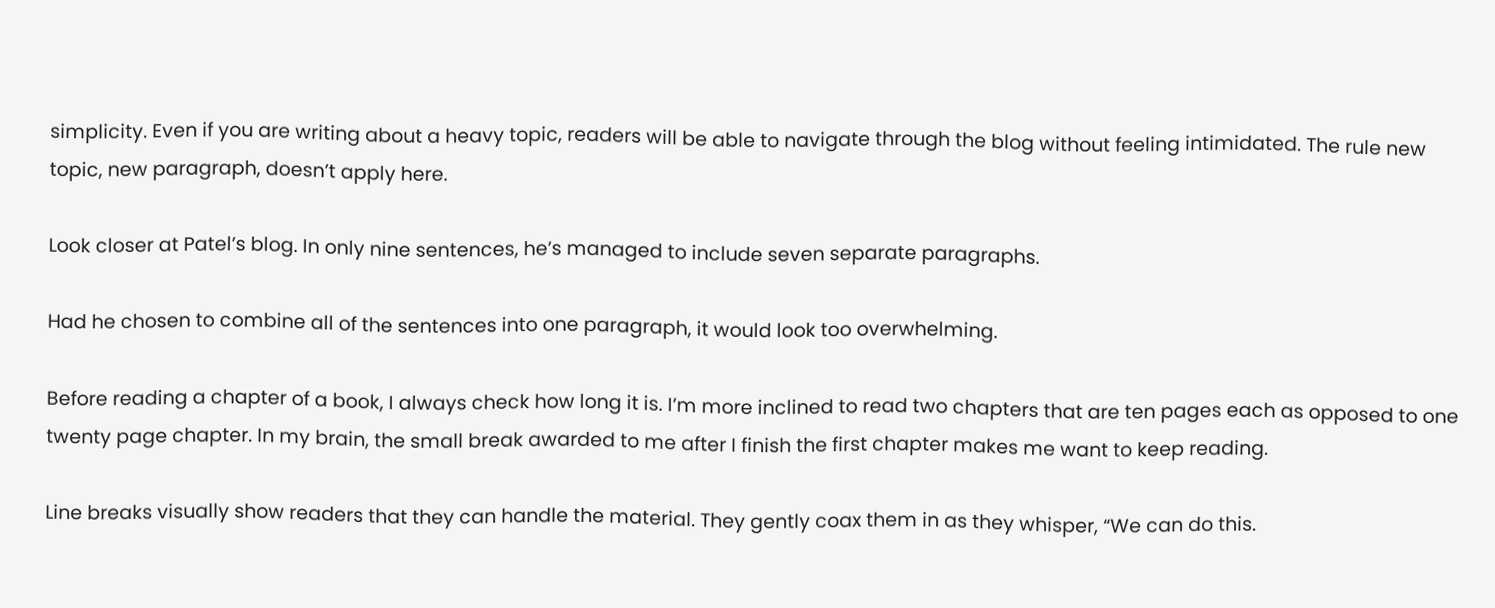simplicity. Even if you are writing about a heavy topic, readers will be able to navigate through the blog without feeling intimidated. The rule new topic, new paragraph, doesn’t apply here.

Look closer at Patel’s blog. In only nine sentences, he’s managed to include seven separate paragraphs.

Had he chosen to combine all of the sentences into one paragraph, it would look too overwhelming.

Before reading a chapter of a book, I always check how long it is. I’m more inclined to read two chapters that are ten pages each as opposed to one twenty page chapter. In my brain, the small break awarded to me after I finish the first chapter makes me want to keep reading.

Line breaks visually show readers that they can handle the material. They gently coax them in as they whisper, “We can do this.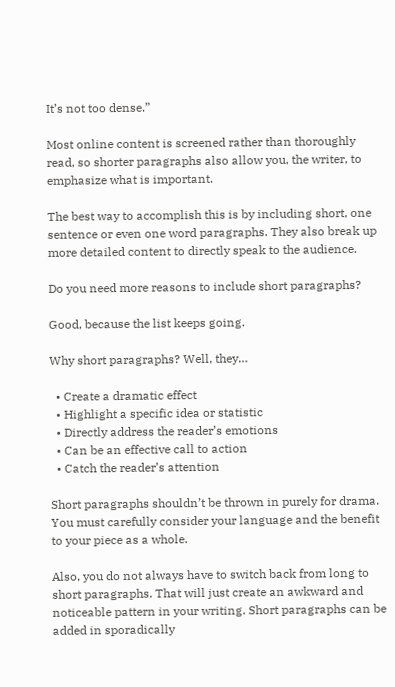It’s not too dense.”

Most online content is screened rather than thoroughly read, so shorter paragraphs also allow you, the writer, to emphasize what is important.

The best way to accomplish this is by including short, one sentence or even one word paragraphs. They also break up more detailed content to directly speak to the audience.

Do you need more reasons to include short paragraphs?

Good, because the list keeps going.

Why short paragraphs? Well, they…

  • Create a dramatic effect
  • Highlight a specific idea or statistic
  • Directly address the reader’s emotions
  • Can be an effective call to action
  • Catch the reader’s attention

Short paragraphs shouldn’t be thrown in purely for drama. You must carefully consider your language and the benefit to your piece as a whole.

Also, you do not always have to switch back from long to short paragraphs. That will just create an awkward and noticeable pattern in your writing. Short paragraphs can be added in sporadically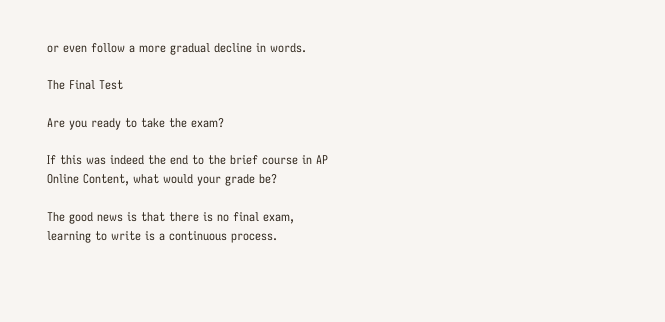or even follow a more gradual decline in words.

The Final Test

Are you ready to take the exam?

If this was indeed the end to the brief course in AP Online Content, what would your grade be?

The good news is that there is no final exam, learning to write is a continuous process.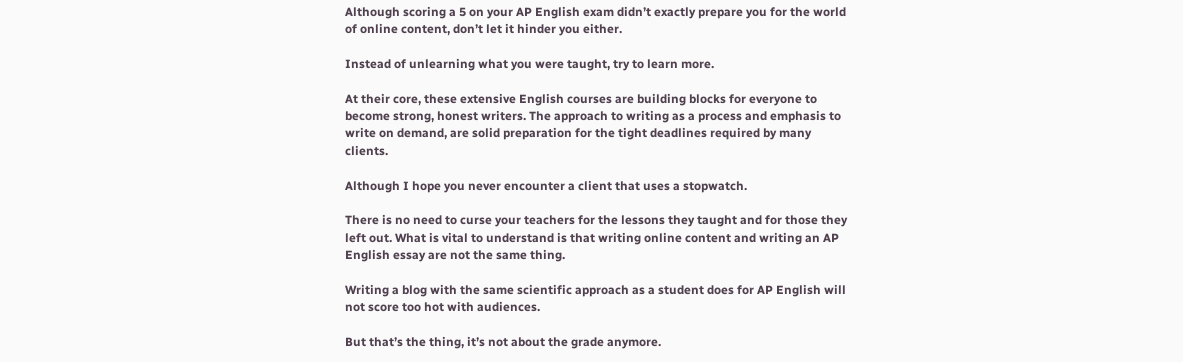Although scoring a 5 on your AP English exam didn’t exactly prepare you for the world of online content, don’t let it hinder you either.

Instead of unlearning what you were taught, try to learn more.

At their core, these extensive English courses are building blocks for everyone to become strong, honest writers. The approach to writing as a process and emphasis to write on demand, are solid preparation for the tight deadlines required by many clients.

Although I hope you never encounter a client that uses a stopwatch.

There is no need to curse your teachers for the lessons they taught and for those they left out. What is vital to understand is that writing online content and writing an AP English essay are not the same thing.

Writing a blog with the same scientific approach as a student does for AP English will not score too hot with audiences.

But that’s the thing, it’s not about the grade anymore.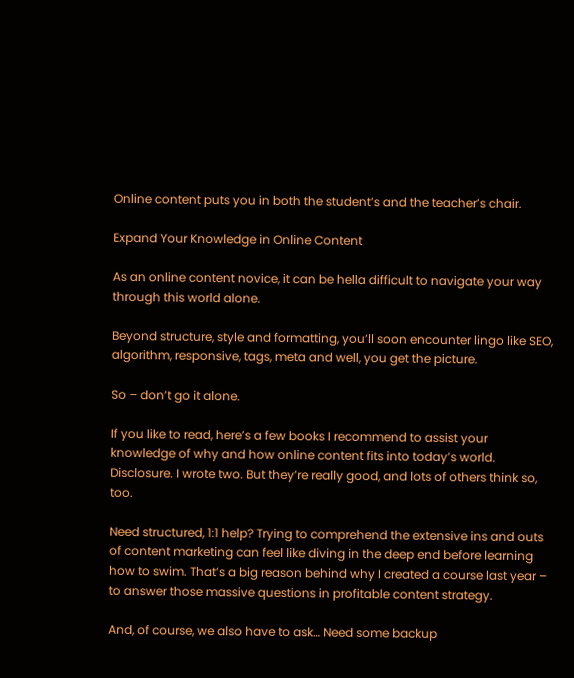Online content puts you in both the student’s and the teacher’s chair.

Expand Your Knowledge in Online Content

As an online content novice, it can be hella difficult to navigate your way through this world alone.

Beyond structure, style and formatting, you’ll soon encounter lingo like SEO, algorithm, responsive, tags, meta and well, you get the picture.

So – don’t go it alone.

If you like to read, here’s a few books I recommend to assist your knowledge of why and how online content fits into today’s world. Disclosure. I wrote two. But they’re really good, and lots of others think so, too.

Need structured, 1:1 help? Trying to comprehend the extensive ins and outs of content marketing can feel like diving in the deep end before learning how to swim. That’s a big reason behind why I created a course last year – to answer those massive questions in profitable content strategy.

And, of course, we also have to ask… Need some backup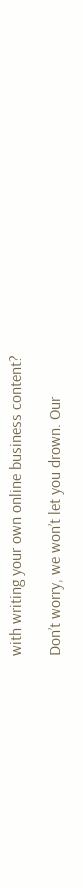with writing your own online business content?

Don’t worry, we won’t let you drown. Our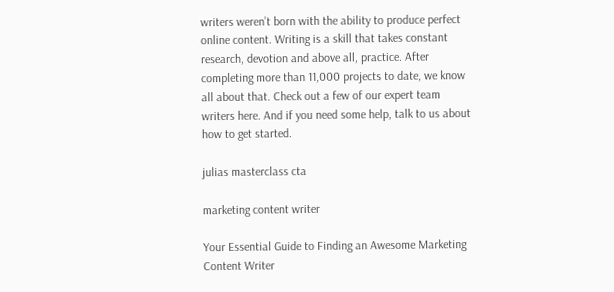writers weren’t born with the ability to produce perfect online content. Writing is a skill that takes constant research, devotion and above all, practice. After completing more than 11,000 projects to date, we know all about that. Check out a few of our expert team writers here. And if you need some help, talk to us about how to get started.

julias masterclass cta

marketing content writer

Your Essential Guide to Finding an Awesome Marketing Content Writer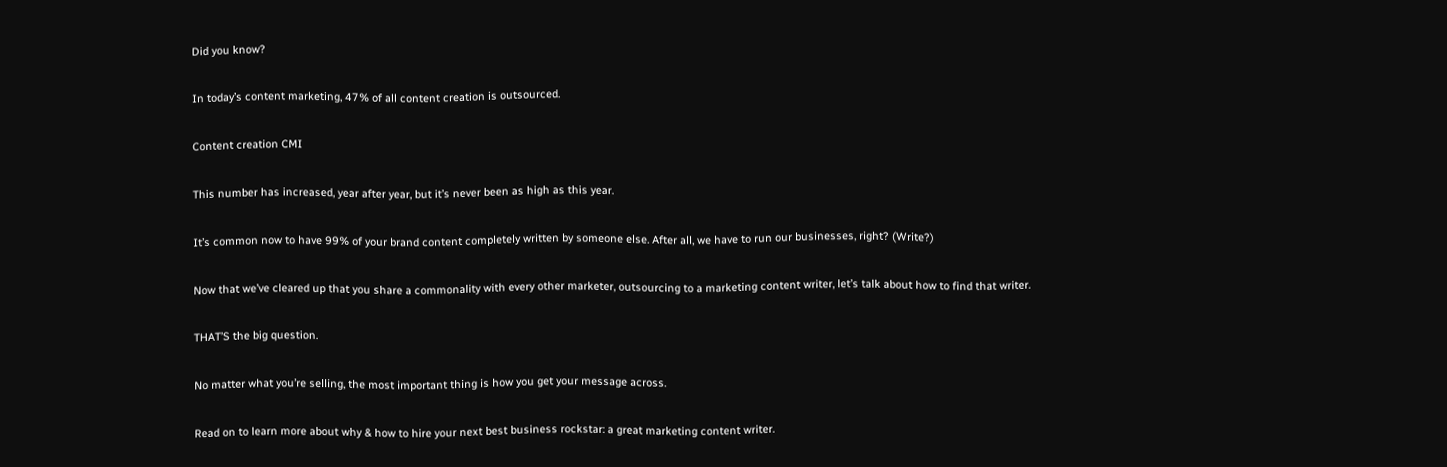Did you know?

In today’s content marketing, 47% of all content creation is outsourced.

Content creation CMI

This number has increased, year after year, but it’s never been as high as this year.

It’s common now to have 99% of your brand content completely written by someone else. After all, we have to run our businesses, right? (Write?)

Now that we’ve cleared up that you share a commonality with every other marketer, outsourcing to a marketing content writer, let’s talk about how to find that writer.

THAT’S the big question.

No matter what you’re selling, the most important thing is how you get your message across.

Read on to learn more about why & how to hire your next best business rockstar: a great marketing content writer.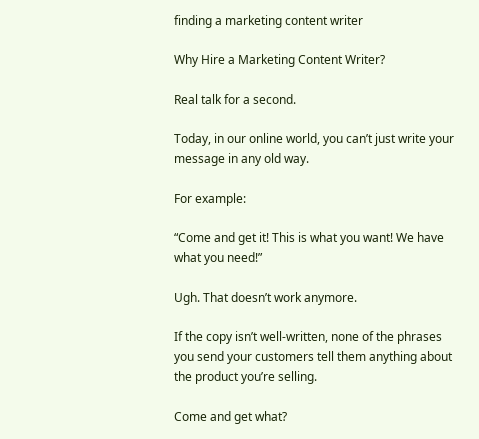finding a marketing content writer

Why Hire a Marketing Content Writer?

Real talk for a second.

Today, in our online world, you can’t just write your message in any old way.

For example:

“Come and get it! This is what you want! We have what you need!”

Ugh. That doesn’t work anymore.

If the copy isn’t well-written, none of the phrases you send your customers tell them anything about the product you’re selling.

Come and get what?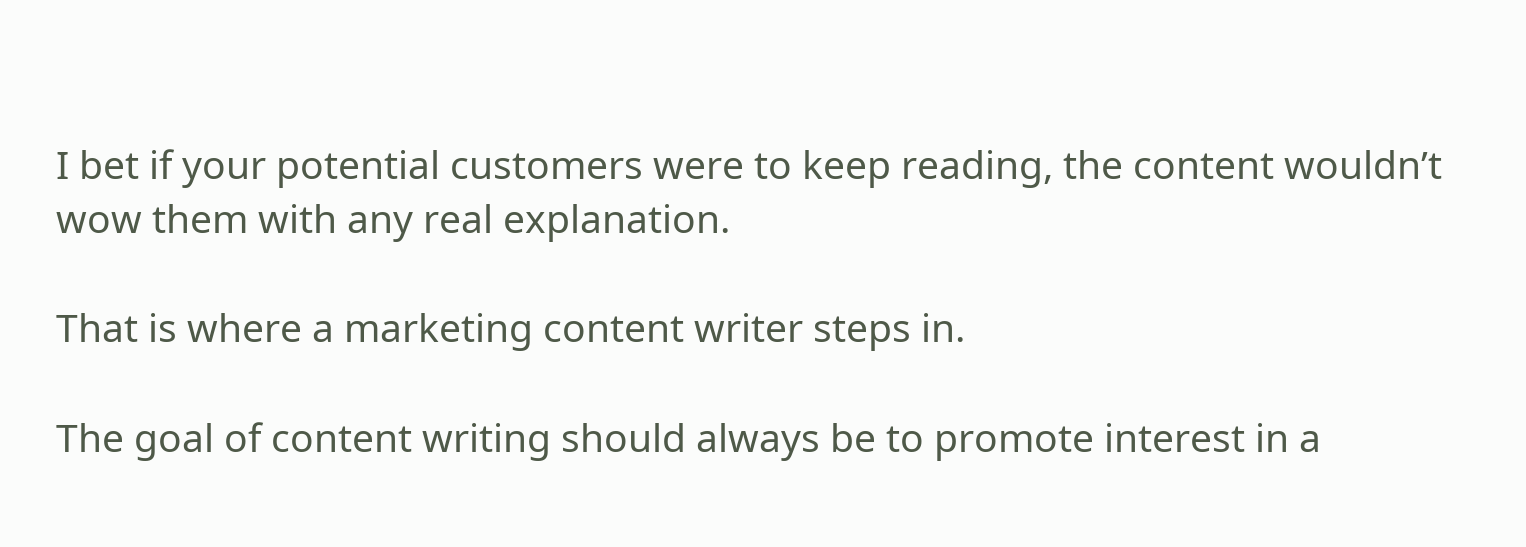I bet if your potential customers were to keep reading, the content wouldn’t wow them with any real explanation.

That is where a marketing content writer steps in.

The goal of content writing should always be to promote interest in a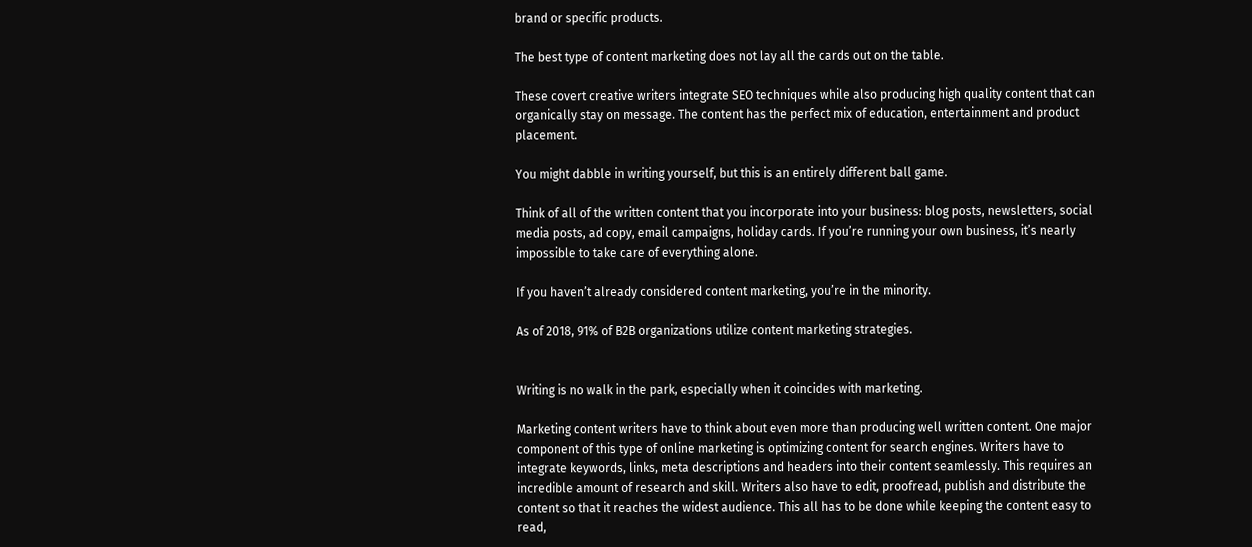brand or specific products.

The best type of content marketing does not lay all the cards out on the table.

These covert creative writers integrate SEO techniques while also producing high quality content that can organically stay on message. The content has the perfect mix of education, entertainment and product placement.

You might dabble in writing yourself, but this is an entirely different ball game.

Think of all of the written content that you incorporate into your business: blog posts, newsletters, social media posts, ad copy, email campaigns, holiday cards. If you’re running your own business, it’s nearly impossible to take care of everything alone.

If you haven’t already considered content marketing, you’re in the minority.

As of 2018, 91% of B2B organizations utilize content marketing strategies.


Writing is no walk in the park, especially when it coincides with marketing.

Marketing content writers have to think about even more than producing well written content. One major component of this type of online marketing is optimizing content for search engines. Writers have to integrate keywords, links, meta descriptions and headers into their content seamlessly. This requires an incredible amount of research and skill. Writers also have to edit, proofread, publish and distribute the content so that it reaches the widest audience. This all has to be done while keeping the content easy to read,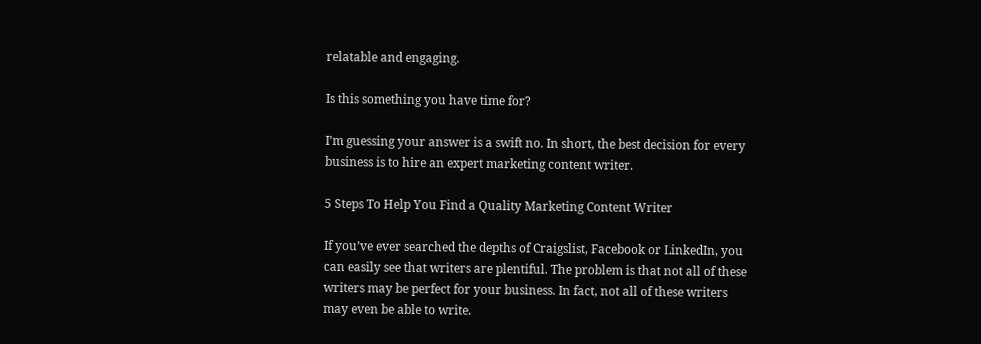relatable and engaging.

Is this something you have time for?

I’m guessing your answer is a swift no. In short, the best decision for every business is to hire an expert marketing content writer.

5 Steps To Help You Find a Quality Marketing Content Writer

If you’ve ever searched the depths of Craigslist, Facebook or LinkedIn, you can easily see that writers are plentiful. The problem is that not all of these writers may be perfect for your business. In fact, not all of these writers may even be able to write.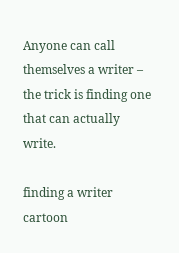Anyone can call themselves a writer – the trick is finding one that can actually write.

finding a writer cartoon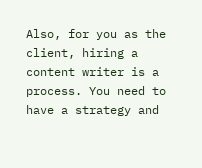Also, for you as the client, hiring a content writer is a process. You need to have a strategy and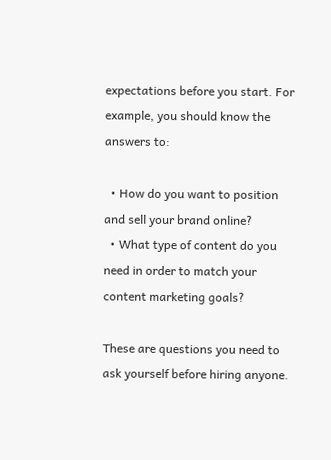expectations before you start. For example, you should know the answers to:

  • How do you want to position and sell your brand online?
  • What type of content do you need in order to match your content marketing goals?

These are questions you need to ask yourself before hiring anyone.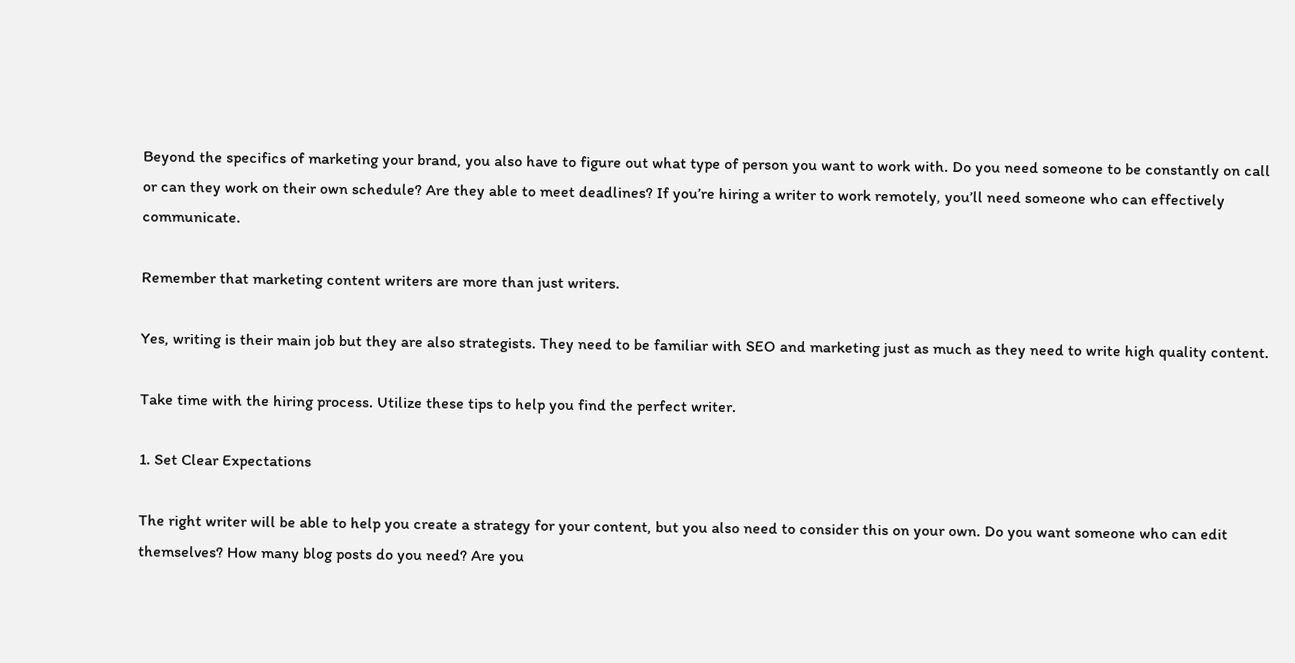Beyond the specifics of marketing your brand, you also have to figure out what type of person you want to work with. Do you need someone to be constantly on call or can they work on their own schedule? Are they able to meet deadlines? If you’re hiring a writer to work remotely, you’ll need someone who can effectively communicate.

Remember that marketing content writers are more than just writers.

Yes, writing is their main job but they are also strategists. They need to be familiar with SEO and marketing just as much as they need to write high quality content.

Take time with the hiring process. Utilize these tips to help you find the perfect writer.

1. Set Clear Expectations

The right writer will be able to help you create a strategy for your content, but you also need to consider this on your own. Do you want someone who can edit themselves? How many blog posts do you need? Are you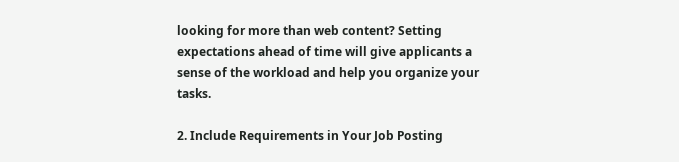looking for more than web content? Setting expectations ahead of time will give applicants a sense of the workload and help you organize your tasks.

2. Include Requirements in Your Job Posting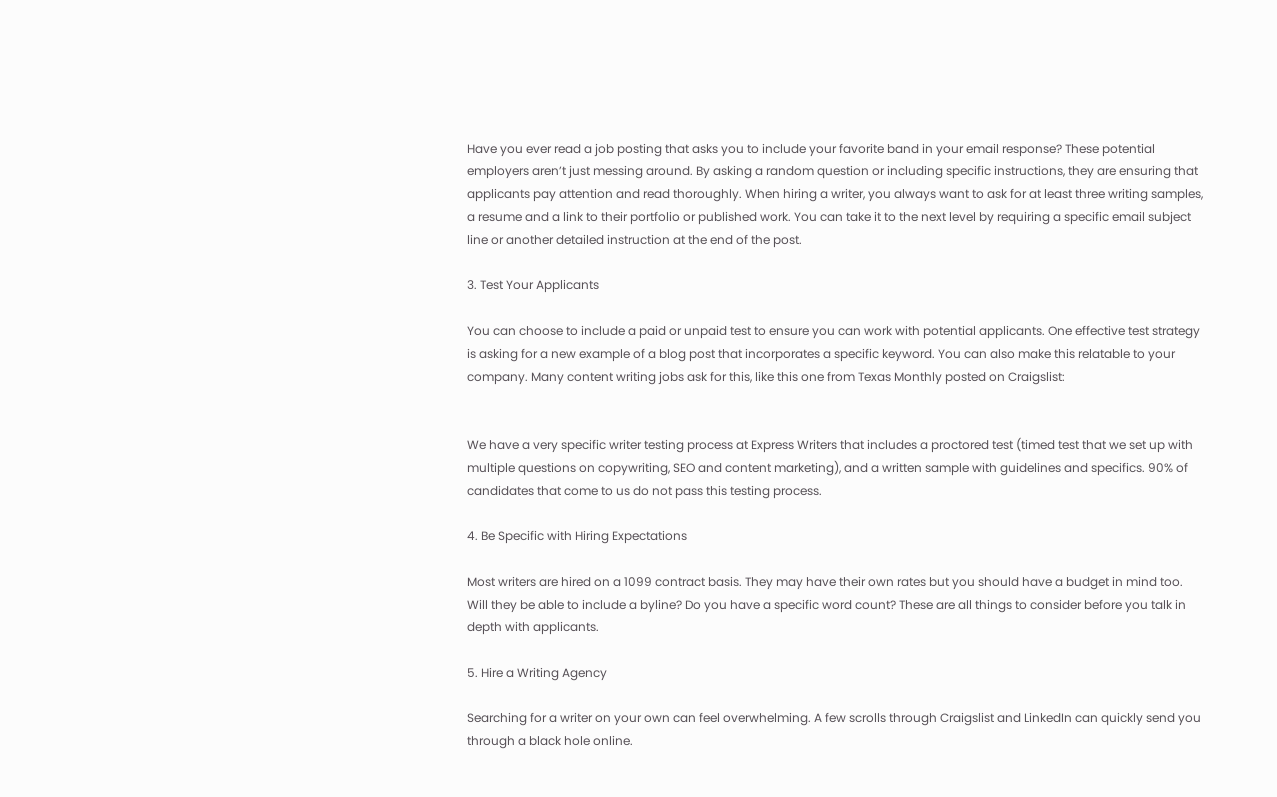Have you ever read a job posting that asks you to include your favorite band in your email response? These potential employers aren’t just messing around. By asking a random question or including specific instructions, they are ensuring that applicants pay attention and read thoroughly. When hiring a writer, you always want to ask for at least three writing samples, a resume and a link to their portfolio or published work. You can take it to the next level by requiring a specific email subject line or another detailed instruction at the end of the post.

3. Test Your Applicants

You can choose to include a paid or unpaid test to ensure you can work with potential applicants. One effective test strategy is asking for a new example of a blog post that incorporates a specific keyword. You can also make this relatable to your company. Many content writing jobs ask for this, like this one from Texas Monthly posted on Craigslist:


We have a very specific writer testing process at Express Writers that includes a proctored test (timed test that we set up with multiple questions on copywriting, SEO and content marketing), and a written sample with guidelines and specifics. 90% of candidates that come to us do not pass this testing process.

4. Be Specific with Hiring Expectations

Most writers are hired on a 1099 contract basis. They may have their own rates but you should have a budget in mind too. Will they be able to include a byline? Do you have a specific word count? These are all things to consider before you talk in depth with applicants.

5. Hire a Writing Agency

Searching for a writer on your own can feel overwhelming. A few scrolls through Craigslist and LinkedIn can quickly send you through a black hole online.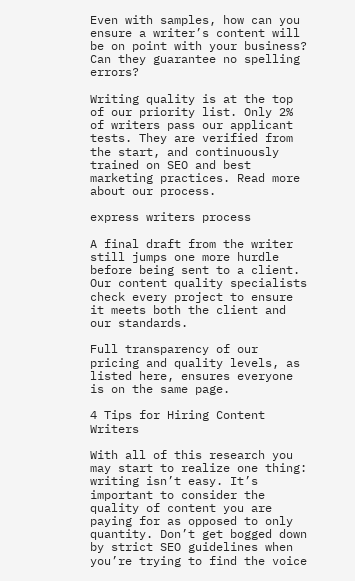Even with samples, how can you ensure a writer’s content will be on point with your business? Can they guarantee no spelling errors?

Writing quality is at the top of our priority list. Only 2% of writers pass our applicant tests. They are verified from the start, and continuously trained on SEO and best marketing practices. Read more about our process.

express writers process

A final draft from the writer still jumps one more hurdle before being sent to a client. Our content quality specialists check every project to ensure it meets both the client and our standards.

Full transparency of our pricing and quality levels, as listed here, ensures everyone is on the same page.

4 Tips for Hiring Content Writers

With all of this research you may start to realize one thing: writing isn’t easy. It’s important to consider the quality of content you are paying for as opposed to only quantity. Don’t get bogged down by strict SEO guidelines when you’re trying to find the voice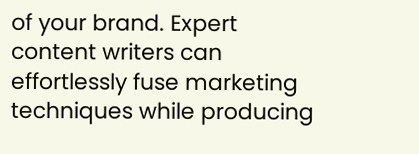of your brand. Expert content writers can effortlessly fuse marketing techniques while producing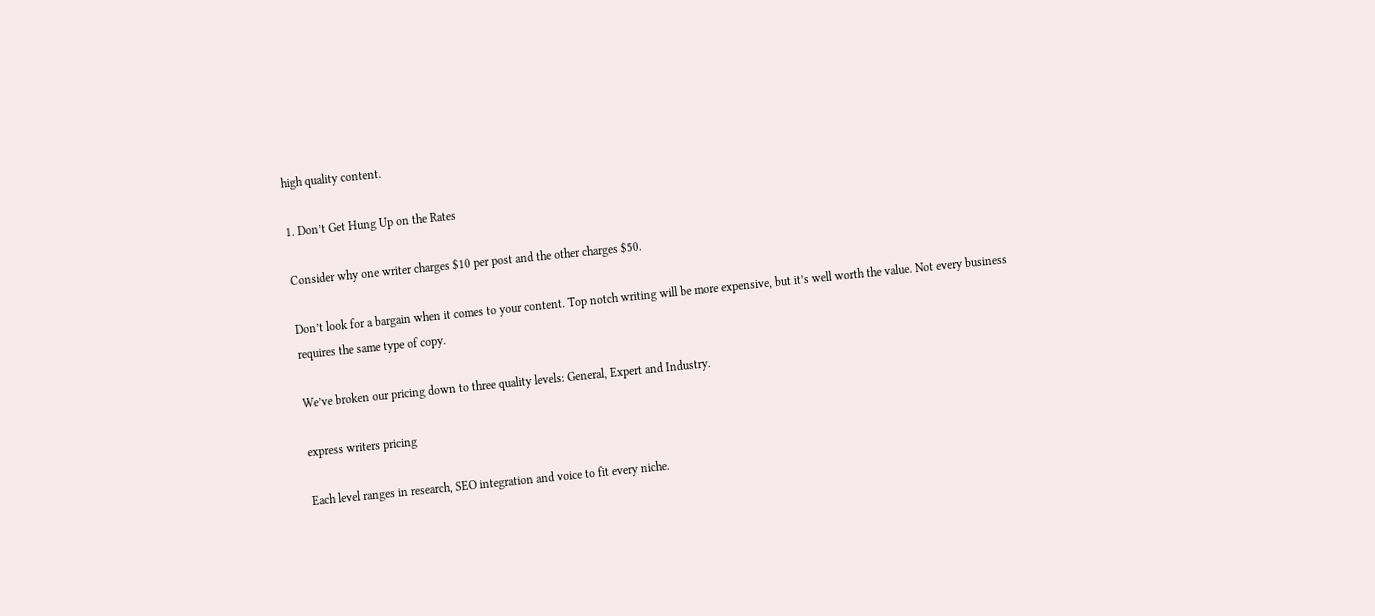high quality content.

1. Don’t Get Hung Up on the Rates

Consider why one writer charges $10 per post and the other charges $50.

Don’t look for a bargain when it comes to your content. Top notch writing will be more expensive, but it’s well worth the value. Not every business requires the same type of copy.

We’ve broken our pricing down to three quality levels: General, Expert and Industry.

express writers pricing

Each level ranges in research, SEO integration and voice to fit every niche.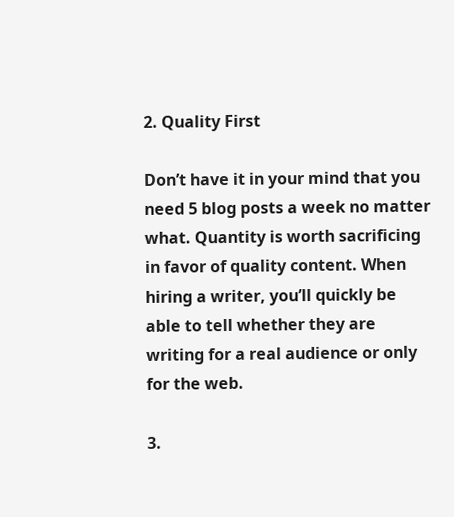2. Quality First

Don’t have it in your mind that you need 5 blog posts a week no matter what. Quantity is worth sacrificing in favor of quality content. When hiring a writer, you’ll quickly be able to tell whether they are writing for a real audience or only for the web.

3.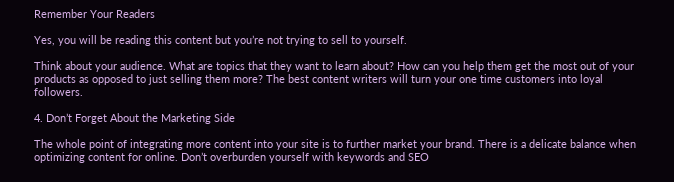Remember Your Readers

Yes, you will be reading this content but you’re not trying to sell to yourself.

Think about your audience. What are topics that they want to learn about? How can you help them get the most out of your products as opposed to just selling them more? The best content writers will turn your one time customers into loyal followers.

4. Don’t Forget About the Marketing Side

The whole point of integrating more content into your site is to further market your brand. There is a delicate balance when optimizing content for online. Don’t overburden yourself with keywords and SEO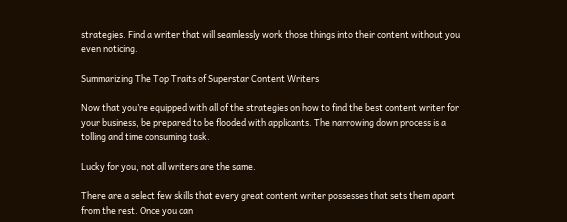strategies. Find a writer that will seamlessly work those things into their content without you even noticing.

Summarizing The Top Traits of Superstar Content Writers

Now that you’re equipped with all of the strategies on how to find the best content writer for your business, be prepared to be flooded with applicants. The narrowing down process is a tolling and time consuming task.

Lucky for you, not all writers are the same.

There are a select few skills that every great content writer possesses that sets them apart from the rest. Once you can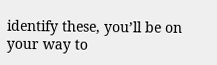identify these, you’ll be on your way to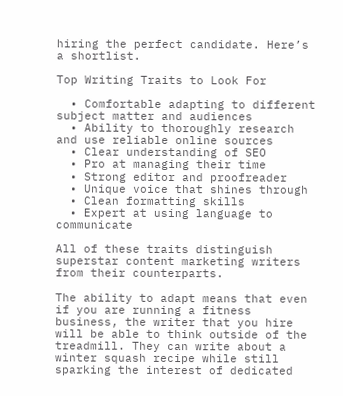hiring the perfect candidate. Here’s a shortlist.

Top Writing Traits to Look For

  • Comfortable adapting to different subject matter and audiences
  • Ability to thoroughly research and use reliable online sources
  • Clear understanding of SEO
  • Pro at managing their time
  • Strong editor and proofreader
  • Unique voice that shines through
  • Clean formatting skills
  • Expert at using language to communicate

All of these traits distinguish superstar content marketing writers from their counterparts.

The ability to adapt means that even if you are running a fitness business, the writer that you hire will be able to think outside of the treadmill. They can write about a winter squash recipe while still sparking the interest of dedicated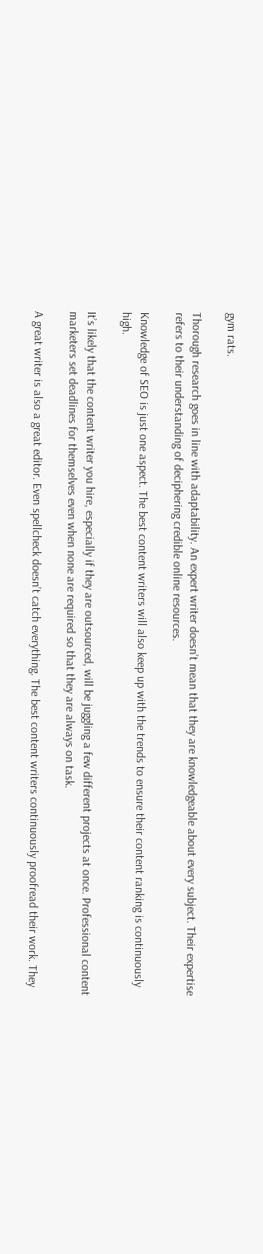gym rats.

Thorough research goes in line with adaptability. An expert writer doesn’t mean that they are knowledgeable about every subject. Their expertise refers to their understanding of deciphering credible online resources.

Knowledge of SEO is just one aspect. The best content writers will also keep up with the trends to ensure their content ranking is continuously high.

It’s likely that the content writer you hire, especially if they are outsourced, will be juggling a few different projects at once. Professional content marketers set deadlines for themselves even when none are required so that they are always on task.

A great writer is also a great editor. Even spellcheck doesn’t catch everything. The best content writers continuously proofread their work. They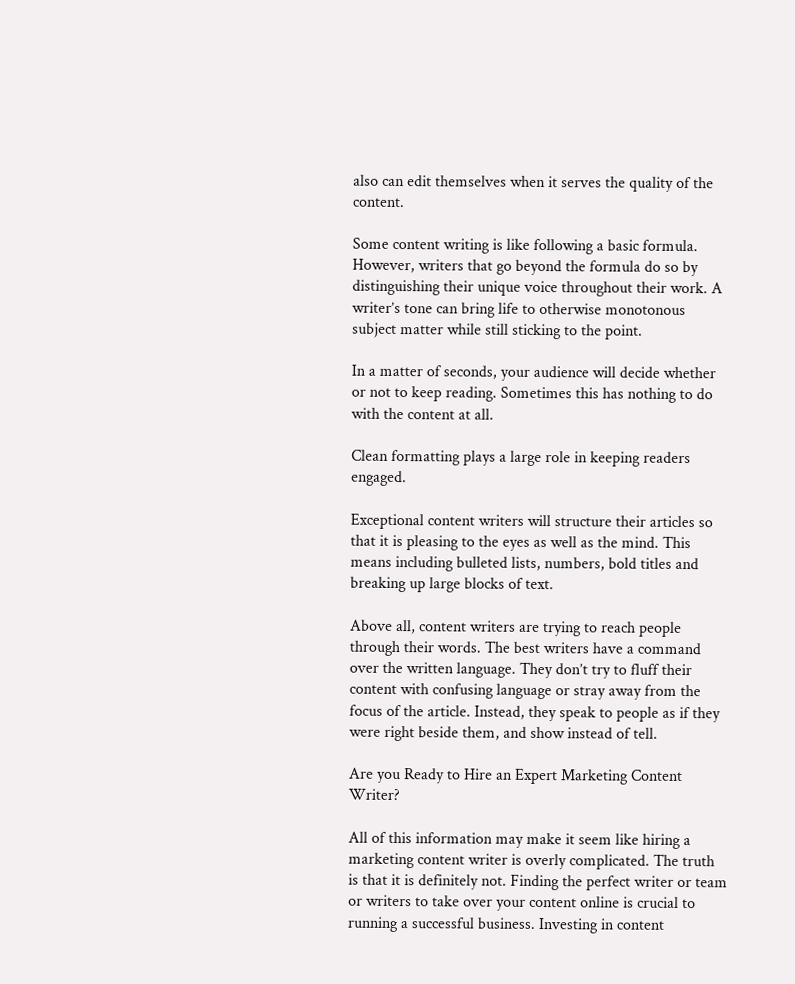also can edit themselves when it serves the quality of the content.

Some content writing is like following a basic formula. However, writers that go beyond the formula do so by distinguishing their unique voice throughout their work. A writer’s tone can bring life to otherwise monotonous subject matter while still sticking to the point.

In a matter of seconds, your audience will decide whether or not to keep reading. Sometimes this has nothing to do with the content at all.

Clean formatting plays a large role in keeping readers engaged.

Exceptional content writers will structure their articles so that it is pleasing to the eyes as well as the mind. This means including bulleted lists, numbers, bold titles and breaking up large blocks of text.

Above all, content writers are trying to reach people through their words. The best writers have a command over the written language. They don’t try to fluff their content with confusing language or stray away from the focus of the article. Instead, they speak to people as if they were right beside them, and show instead of tell.

Are you Ready to Hire an Expert Marketing Content Writer?

All of this information may make it seem like hiring a marketing content writer is overly complicated. The truth is that it is definitely not. Finding the perfect writer or team or writers to take over your content online is crucial to running a successful business. Investing in content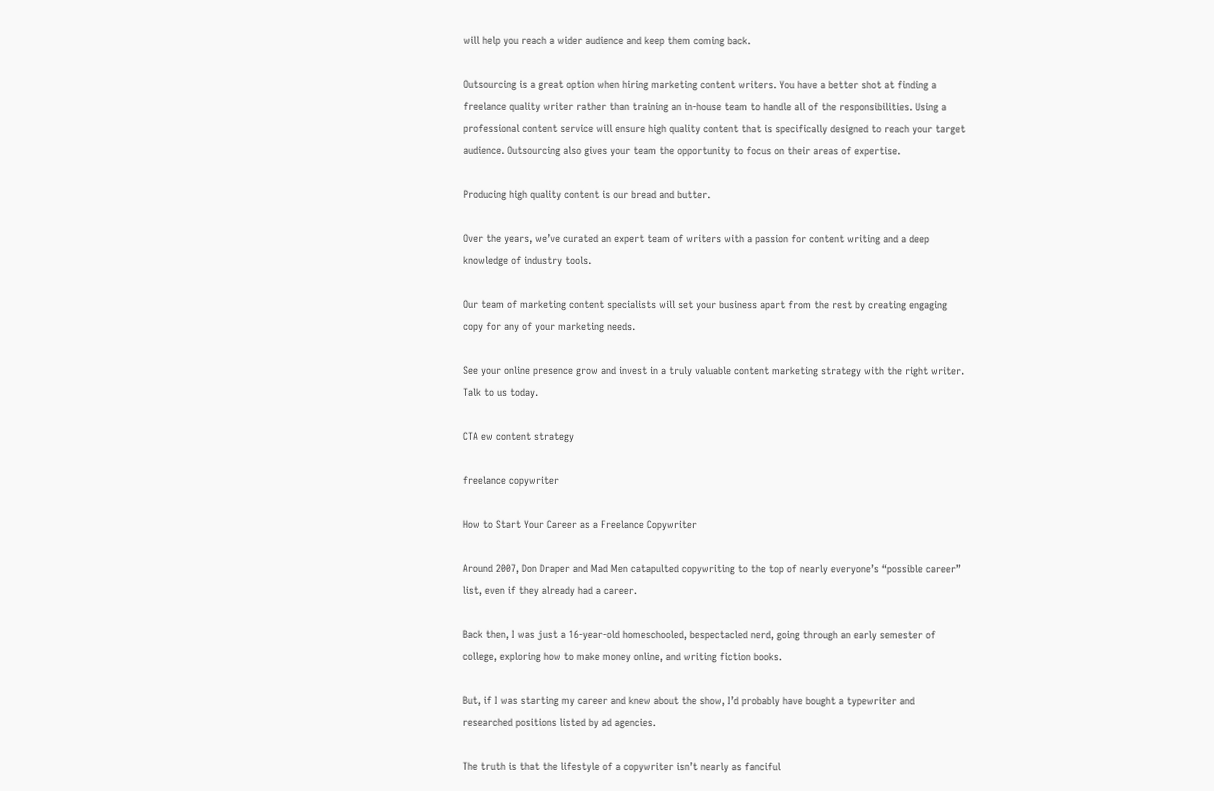will help you reach a wider audience and keep them coming back.

Outsourcing is a great option when hiring marketing content writers. You have a better shot at finding a freelance quality writer rather than training an in-house team to handle all of the responsibilities. Using a professional content service will ensure high quality content that is specifically designed to reach your target audience. Outsourcing also gives your team the opportunity to focus on their areas of expertise.

Producing high quality content is our bread and butter.

Over the years, we’ve curated an expert team of writers with a passion for content writing and a deep knowledge of industry tools.

Our team of marketing content specialists will set your business apart from the rest by creating engaging copy for any of your marketing needs.

See your online presence grow and invest in a truly valuable content marketing strategy with the right writer. Talk to us today.

CTA ew content strategy

freelance copywriter

How to Start Your Career as a Freelance Copywriter

Around 2007, Don Draper and Mad Men catapulted copywriting to the top of nearly everyone’s “possible career” list, even if they already had a career.

Back then, I was just a 16-year-old homeschooled, bespectacled nerd, going through an early semester of college, exploring how to make money online, and writing fiction books.

But, if I was starting my career and knew about the show, I’d probably have bought a typewriter and researched positions listed by ad agencies.

The truth is that the lifestyle of a copywriter isn’t nearly as fanciful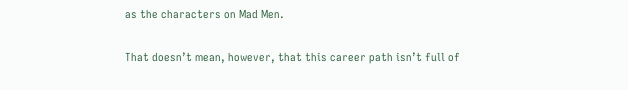as the characters on Mad Men.

That doesn’t mean, however, that this career path isn’t full of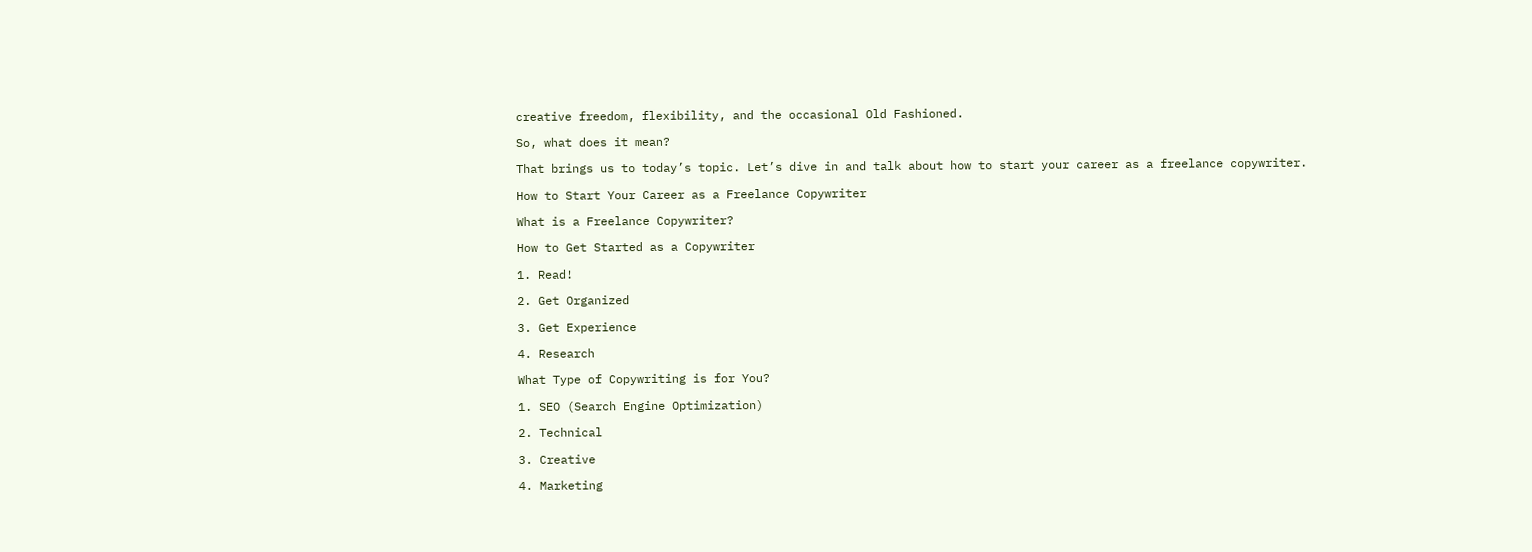creative freedom, flexibility, and the occasional Old Fashioned.

So, what does it mean?

That brings us to today’s topic. Let’s dive in and talk about how to start your career as a freelance copywriter.

How to Start Your Career as a Freelance Copywriter

What is a Freelance Copywriter?

How to Get Started as a Copywriter

1. Read!

2. Get Organized

3. Get Experience

4. Research

What Type of Copywriting is for You?

1. SEO (Search Engine Optimization)

2. Technical

3. Creative

4. Marketing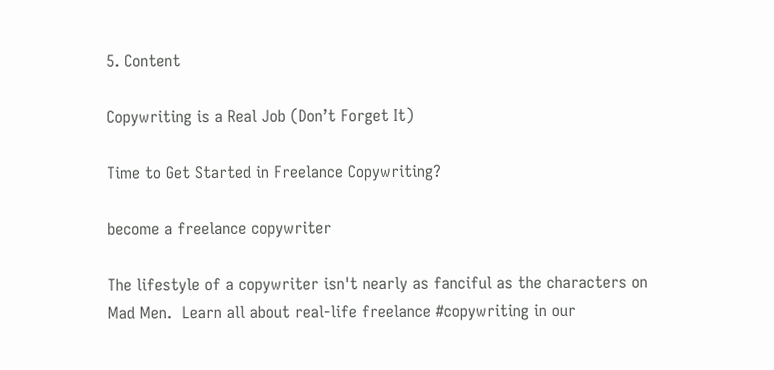5. Content

Copywriting is a Real Job (Don’t Forget It)

Time to Get Started in Freelance Copywriting?

become a freelance copywriter

The lifestyle of a copywriter isn't nearly as fanciful as the characters on Mad Men.  Learn all about real-life freelance #copywriting in our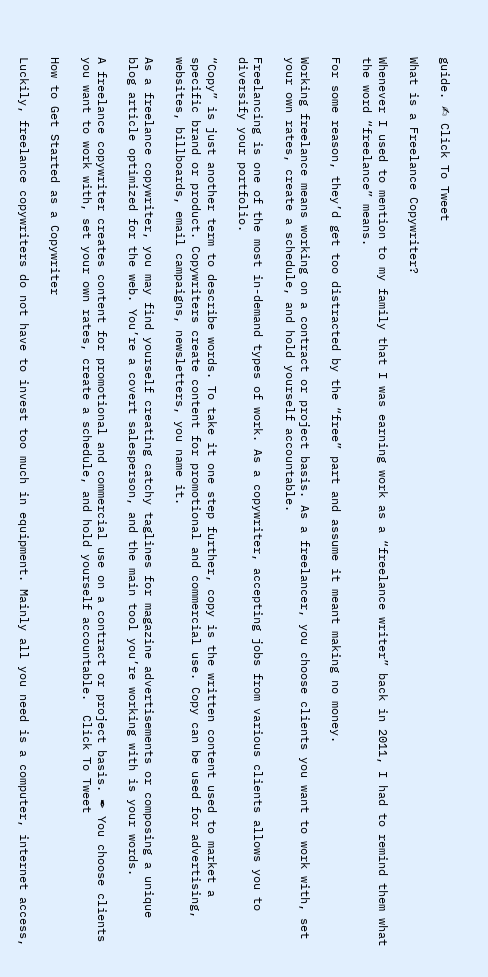guide. ✍ Click To Tweet

What is a Freelance Copywriter?

Whenever I used to mention to my family that I was earning work as a “freelance writer” back in 2011, I had to remind them what the word “freelance” means.

For some reason, they’d get too distracted by the “free” part and assume it meant making no money.

Working freelance means working on a contract or project basis. As a freelancer, you choose clients you want to work with, set your own rates, create a schedule, and hold yourself accountable.

Freelancing is one of the most in-demand types of work. As a copywriter, accepting jobs from various clients allows you to diversify your portfolio.

“Copy” is just another term to describe words. To take it one step further, copy is the written content used to market a specific brand or product. Copywriters create content for promotional and commercial use. Copy can be used for advertising, websites, billboards, email campaigns, newsletters, you name it.

As a freelance copywriter, you may find yourself creating catchy taglines for magazine advertisements or composing a unique blog article optimized for the web. You’re a covert salesperson, and the main tool you’re working with is your words.

A freelance copywriter creates content for promotional and commercial use on a contract or project basis. ✒ You choose clients you want to work with, set your own rates, create a schedule, and hold yourself accountable.  Click To Tweet

How to Get Started as a Copywriter

Luckily, freelance copywriters do not have to invest too much in equipment. Mainly all you need is a computer, internet access,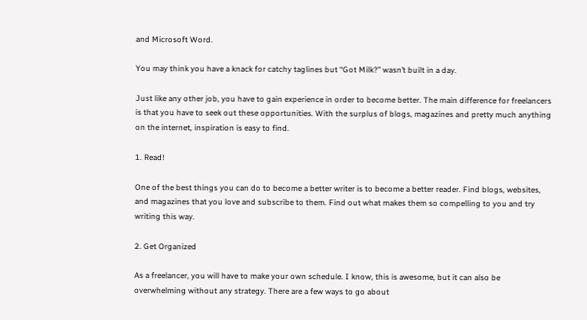and Microsoft Word.

You may think you have a knack for catchy taglines but “Got Milk?” wasn’t built in a day.

Just like any other job, you have to gain experience in order to become better. The main difference for freelancers is that you have to seek out these opportunities. With the surplus of blogs, magazines and pretty much anything on the internet, inspiration is easy to find.

1. Read!

One of the best things you can do to become a better writer is to become a better reader. Find blogs, websites, and magazines that you love and subscribe to them. Find out what makes them so compelling to you and try writing this way.

2. Get Organized

As a freelancer, you will have to make your own schedule. I know, this is awesome, but it can also be overwhelming without any strategy. There are a few ways to go about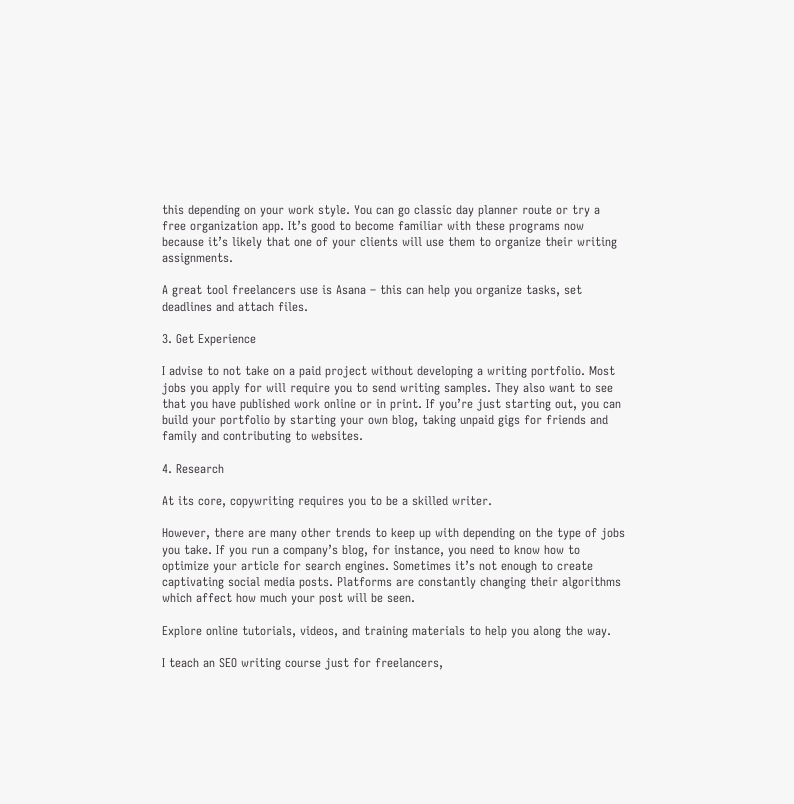this depending on your work style. You can go classic day planner route or try a free organization app. It’s good to become familiar with these programs now because it’s likely that one of your clients will use them to organize their writing assignments.

A great tool freelancers use is Asana – this can help you organize tasks, set deadlines and attach files.

3. Get Experience

I advise to not take on a paid project without developing a writing portfolio. Most jobs you apply for will require you to send writing samples. They also want to see that you have published work online or in print. If you’re just starting out, you can build your portfolio by starting your own blog, taking unpaid gigs for friends and family and contributing to websites.

4. Research

At its core, copywriting requires you to be a skilled writer.

However, there are many other trends to keep up with depending on the type of jobs you take. If you run a company’s blog, for instance, you need to know how to optimize your article for search engines. Sometimes it’s not enough to create captivating social media posts. Platforms are constantly changing their algorithms which affect how much your post will be seen.

Explore online tutorials, videos, and training materials to help you along the way.

I teach an SEO writing course just for freelancers,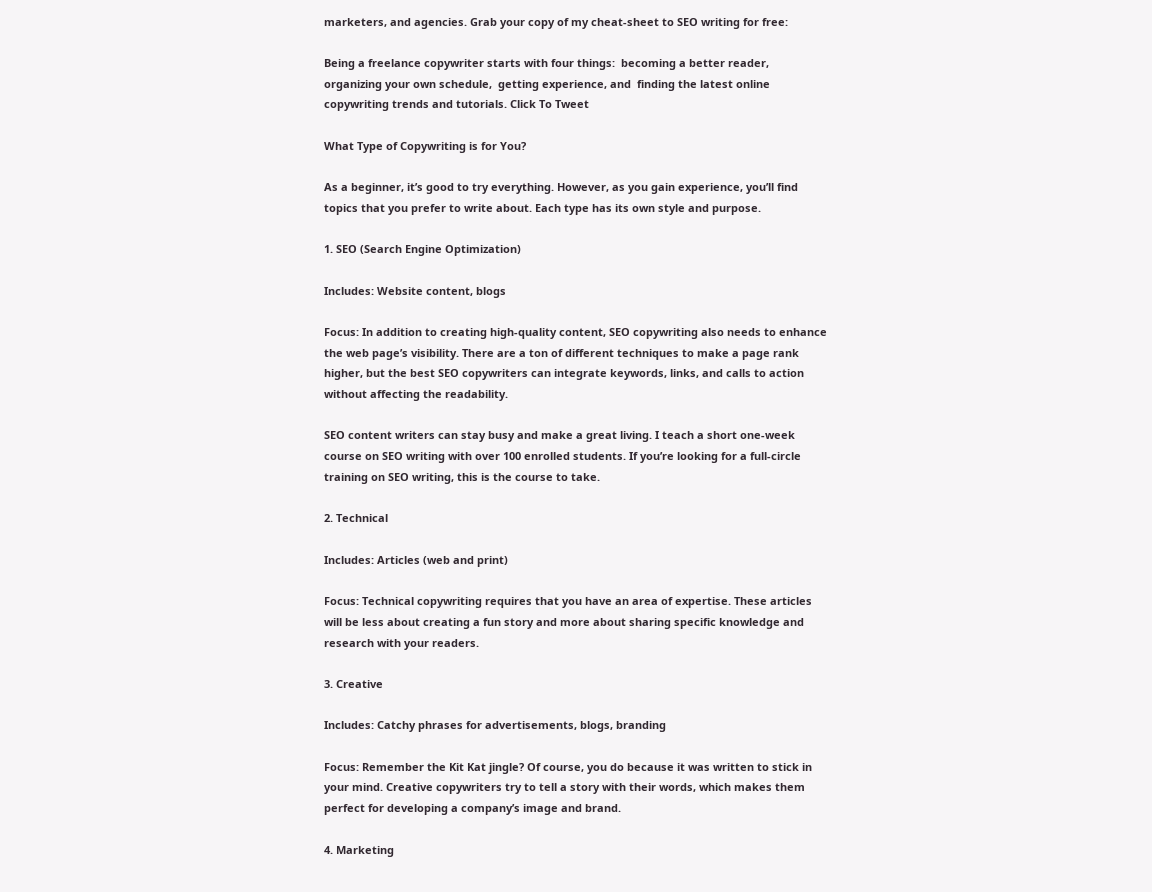marketers, and agencies. Grab your copy of my cheat-sheet to SEO writing for free:

Being a freelance copywriter starts with four things:  becoming a better reader, organizing your own schedule,  getting experience, and  finding the latest online copywriting trends and tutorials. Click To Tweet

What Type of Copywriting is for You?

As a beginner, it’s good to try everything. However, as you gain experience, you’ll find topics that you prefer to write about. Each type has its own style and purpose.

1. SEO (Search Engine Optimization)

Includes: Website content, blogs

Focus: In addition to creating high-quality content, SEO copywriting also needs to enhance the web page’s visibility. There are a ton of different techniques to make a page rank higher, but the best SEO copywriters can integrate keywords, links, and calls to action without affecting the readability.

SEO content writers can stay busy and make a great living. I teach a short one-week course on SEO writing with over 100 enrolled students. If you’re looking for a full-circle training on SEO writing, this is the course to take.

2. Technical

Includes: Articles (web and print)

Focus: Technical copywriting requires that you have an area of expertise. These articles will be less about creating a fun story and more about sharing specific knowledge and research with your readers.

3. Creative

Includes: Catchy phrases for advertisements, blogs, branding

Focus: Remember the Kit Kat jingle? Of course, you do because it was written to stick in your mind. Creative copywriters try to tell a story with their words, which makes them perfect for developing a company’s image and brand.

4. Marketing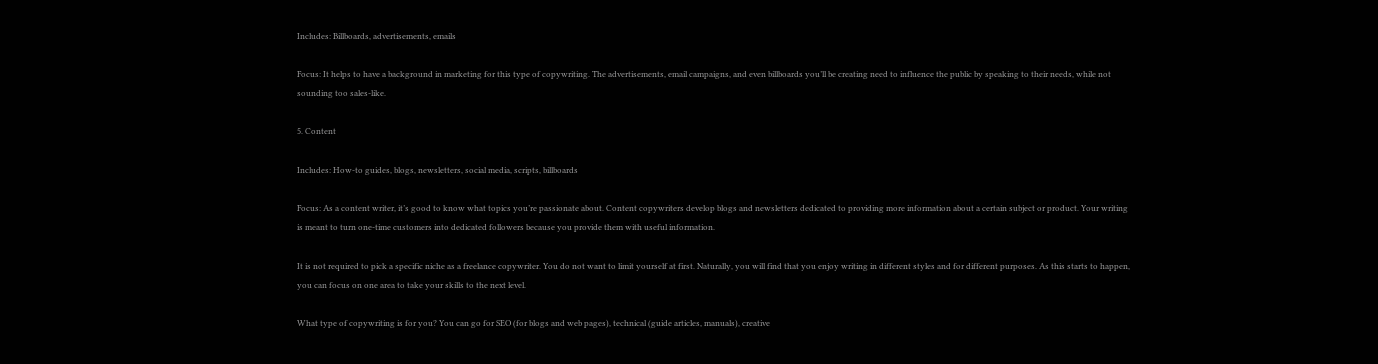Includes: Billboards, advertisements, emails

Focus: It helps to have a background in marketing for this type of copywriting. The advertisements, email campaigns, and even billboards you’ll be creating need to influence the public by speaking to their needs, while not sounding too sales-like.

5. Content

Includes: How-to guides, blogs, newsletters, social media, scripts, billboards

Focus: As a content writer, it’s good to know what topics you’re passionate about. Content copywriters develop blogs and newsletters dedicated to providing more information about a certain subject or product. Your writing is meant to turn one-time customers into dedicated followers because you provide them with useful information.

It is not required to pick a specific niche as a freelance copywriter. You do not want to limit yourself at first. Naturally, you will find that you enjoy writing in different styles and for different purposes. As this starts to happen, you can focus on one area to take your skills to the next level.

What type of copywriting is for you? You can go for SEO (for blogs and web pages), technical (guide articles, manuals), creative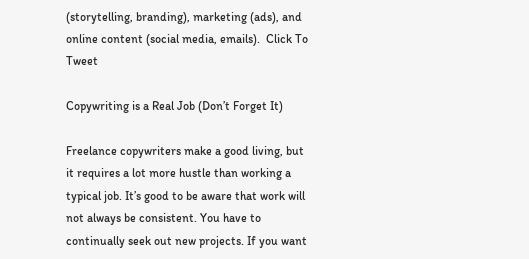(storytelling, branding), marketing (ads), and online content (social media, emails).  Click To Tweet

Copywriting is a Real Job (Don’t Forget It)

Freelance copywriters make a good living, but it requires a lot more hustle than working a typical job. It’s good to be aware that work will not always be consistent. You have to continually seek out new projects. If you want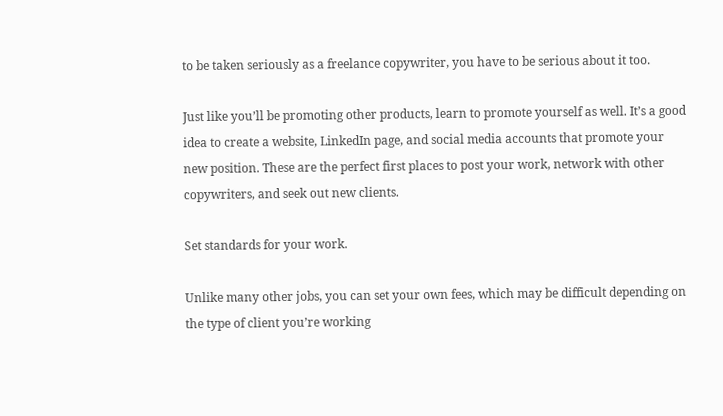to be taken seriously as a freelance copywriter, you have to be serious about it too.

Just like you’ll be promoting other products, learn to promote yourself as well. It’s a good idea to create a website, LinkedIn page, and social media accounts that promote your new position. These are the perfect first places to post your work, network with other copywriters, and seek out new clients.

Set standards for your work.

Unlike many other jobs, you can set your own fees, which may be difficult depending on the type of client you’re working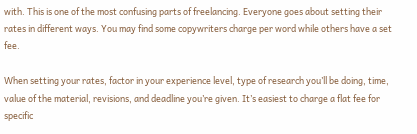with. This is one of the most confusing parts of freelancing. Everyone goes about setting their rates in different ways. You may find some copywriters charge per word while others have a set fee.

When setting your rates, factor in your experience level, type of research you’ll be doing, time, value of the material, revisions, and deadline you’re given. It’s easiest to charge a flat fee for specific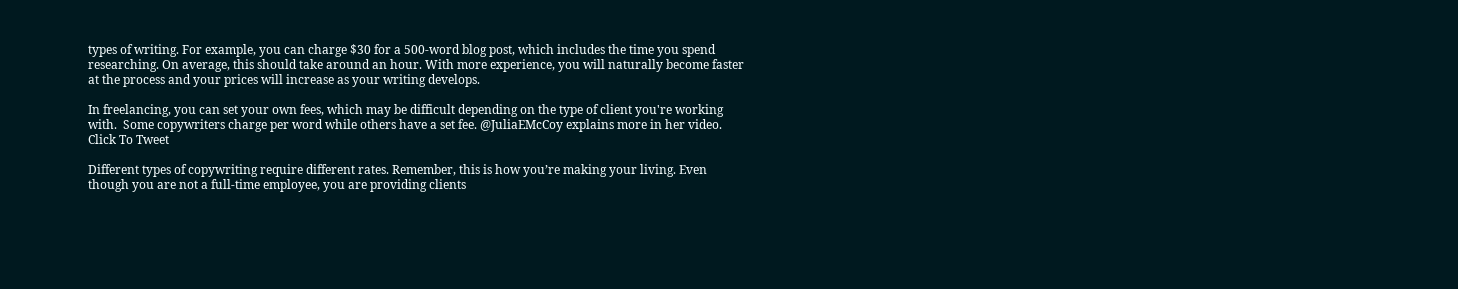types of writing. For example, you can charge $30 for a 500-word blog post, which includes the time you spend researching. On average, this should take around an hour. With more experience, you will naturally become faster at the process and your prices will increase as your writing develops.

In freelancing, you can set your own fees, which may be difficult depending on the type of client you're working with.  Some copywriters charge per word while others have a set fee. @JuliaEMcCoy explains more in her video. Click To Tweet

Different types of copywriting require different rates. Remember, this is how you’re making your living. Even though you are not a full-time employee, you are providing clients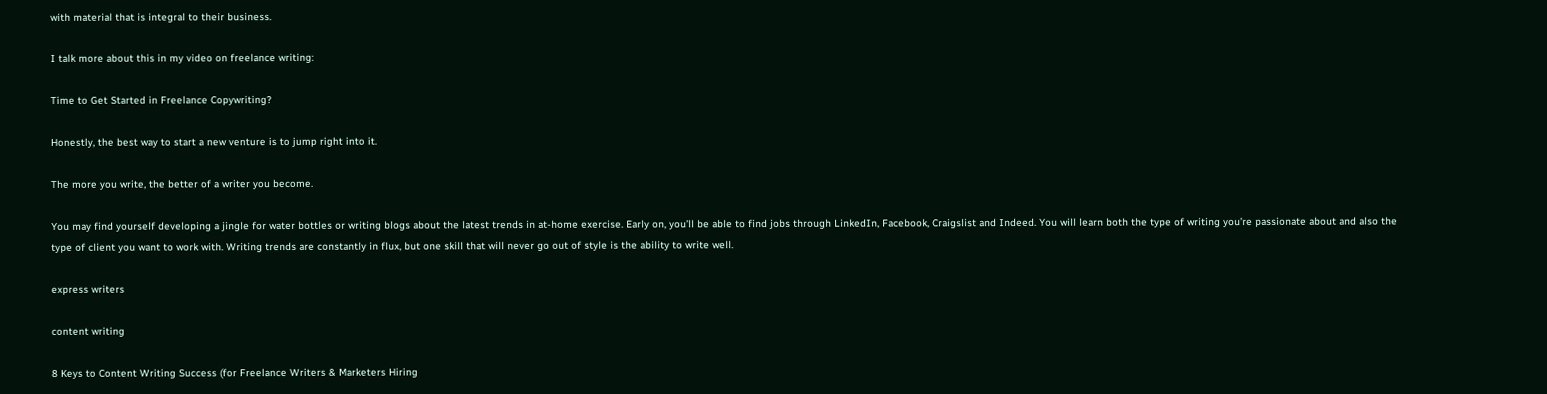with material that is integral to their business.

I talk more about this in my video on freelance writing:

Time to Get Started in Freelance Copywriting?

Honestly, the best way to start a new venture is to jump right into it.

The more you write, the better of a writer you become.

You may find yourself developing a jingle for water bottles or writing blogs about the latest trends in at-home exercise. Early on, you’ll be able to find jobs through LinkedIn, Facebook, Craigslist and Indeed. You will learn both the type of writing you’re passionate about and also the type of client you want to work with. Writing trends are constantly in flux, but one skill that will never go out of style is the ability to write well.

express writers

content writing

8 Keys to Content Writing Success (for Freelance Writers & Marketers Hiring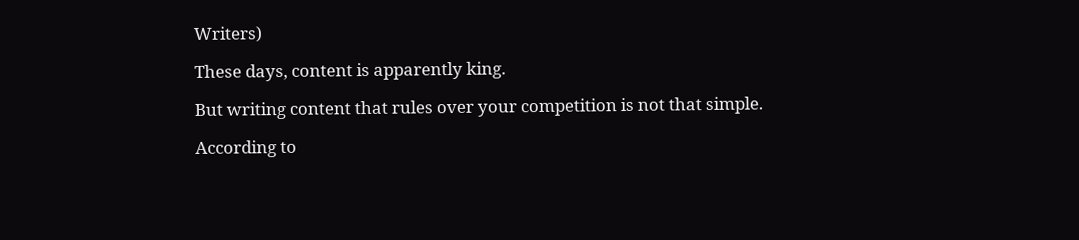Writers)

These days, content is apparently king.

But writing content that rules over your competition is not that simple.

According to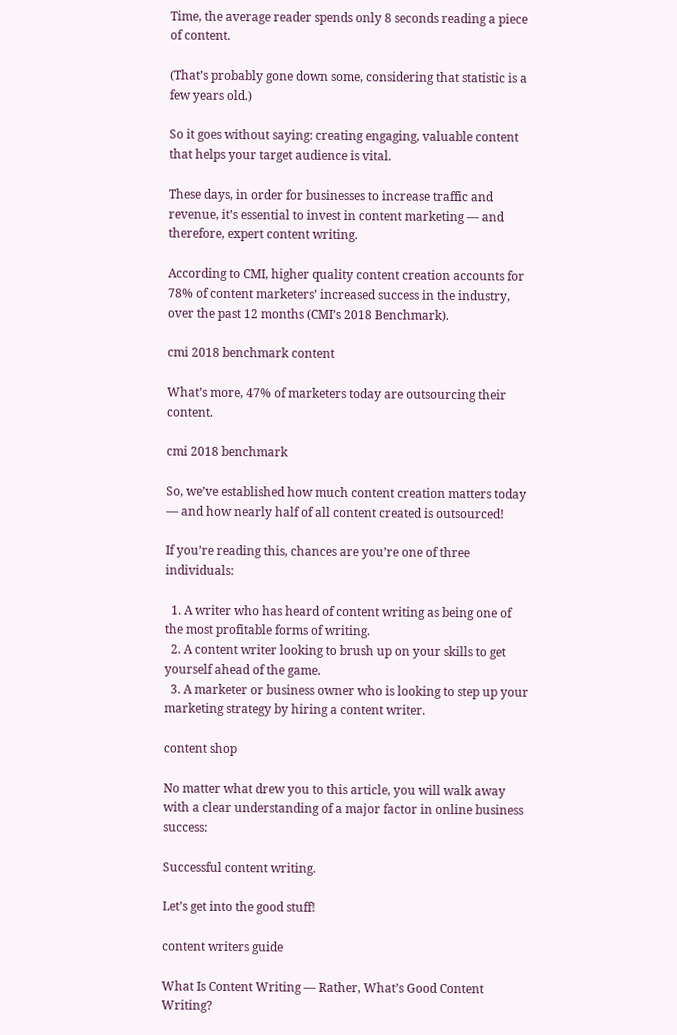Time, the average reader spends only 8 seconds reading a piece of content.

(That’s probably gone down some, considering that statistic is a few years old.)

So it goes without saying: creating engaging, valuable content that helps your target audience is vital.

These days, in order for businesses to increase traffic and revenue, it’s essential to invest in content marketing — and therefore, expert content writing.

According to CMI, higher quality content creation accounts for 78% of content marketers’ increased success in the industry, over the past 12 months (CMI’s 2018 Benchmark).

cmi 2018 benchmark content

What’s more, 47% of marketers today are outsourcing their content.

cmi 2018 benchmark

So, we’ve established how much content creation matters today — and how nearly half of all content created is outsourced!

If you’re reading this, chances are you’re one of three individuals:

  1. A writer who has heard of content writing as being one of the most profitable forms of writing.
  2. A content writer looking to brush up on your skills to get yourself ahead of the game.
  3. A marketer or business owner who is looking to step up your marketing strategy by hiring a content writer.

content shop

No matter what drew you to this article, you will walk away with a clear understanding of a major factor in online business success:

Successful content writing.

Let’s get into the good stuff!

content writers guide

What Is Content Writing — Rather, What’s Good Content Writing?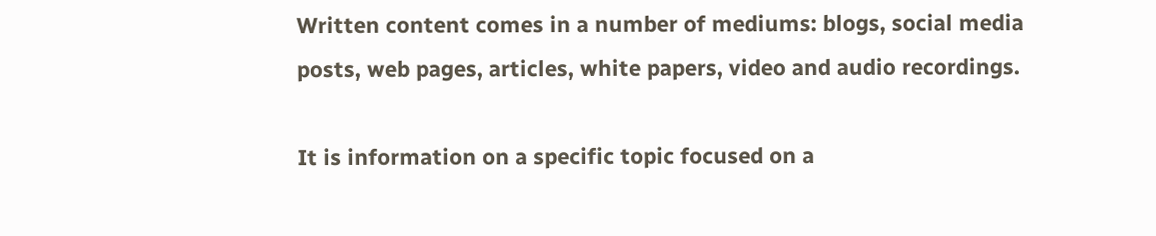Written content comes in a number of mediums: blogs, social media posts, web pages, articles, white papers, video and audio recordings.

It is information on a specific topic focused on a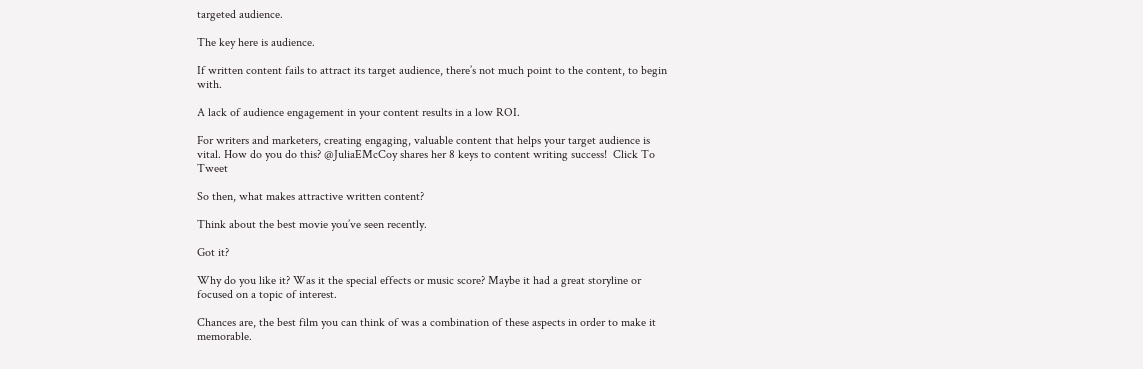targeted audience.

The key here is audience.

If written content fails to attract its target audience, there’s not much point to the content, to begin with.

A lack of audience engagement in your content results in a low ROI.

For writers and marketers, creating engaging, valuable content that helps your target audience is vital. How do you do this? @JuliaEMcCoy shares her 8 keys to content writing success!  Click To Tweet

So then, what makes attractive written content?

Think about the best movie you’ve seen recently.

Got it?

Why do you like it? Was it the special effects or music score? Maybe it had a great storyline or focused on a topic of interest.

Chances are, the best film you can think of was a combination of these aspects in order to make it memorable.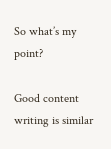So what’s my point?

Good content writing is similar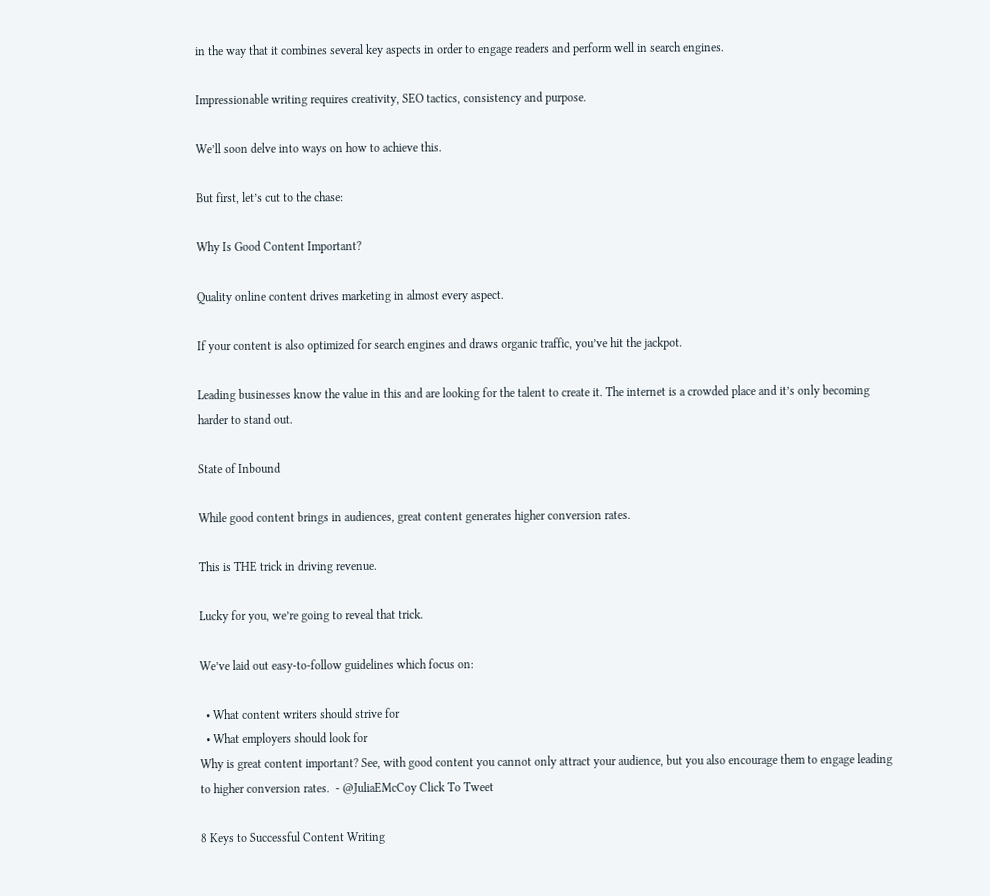in the way that it combines several key aspects in order to engage readers and perform well in search engines.

Impressionable writing requires creativity, SEO tactics, consistency and purpose.

We’ll soon delve into ways on how to achieve this.

But first, let’s cut to the chase:

Why Is Good Content Important?

Quality online content drives marketing in almost every aspect.

If your content is also optimized for search engines and draws organic traffic, you’ve hit the jackpot.

Leading businesses know the value in this and are looking for the talent to create it. The internet is a crowded place and it’s only becoming harder to stand out.

State of Inbound

While good content brings in audiences, great content generates higher conversion rates.

This is THE trick in driving revenue.

Lucky for you, we’re going to reveal that trick.

We’ve laid out easy-to-follow guidelines which focus on:

  • What content writers should strive for
  • What employers should look for
Why is great content important? See, with good content you cannot only attract your audience, but you also encourage them to engage leading to higher conversion rates.  - @JuliaEMcCoy Click To Tweet

8 Keys to Successful Content Writing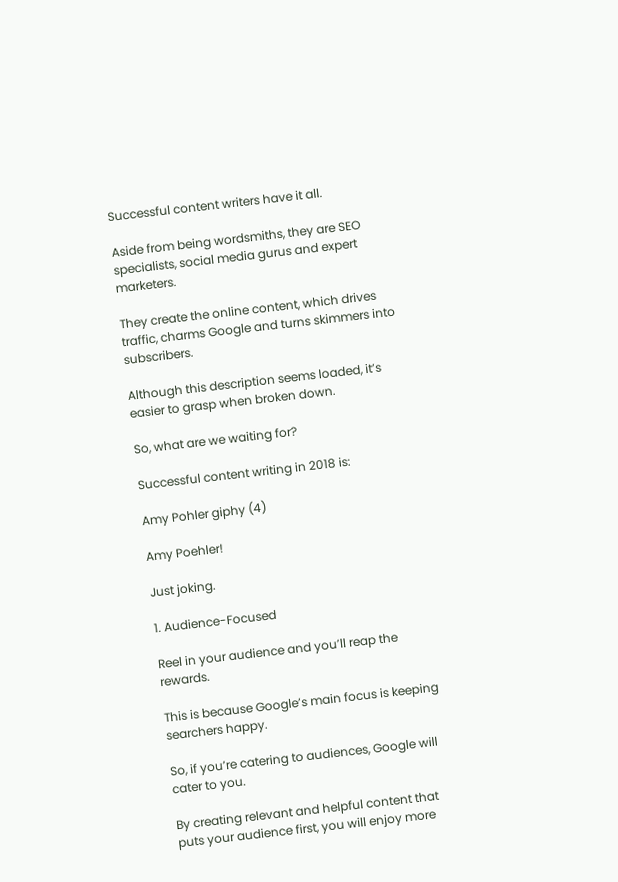Successful content writers have it all.

Aside from being wordsmiths, they are SEO specialists, social media gurus and expert marketers.

They create the online content, which drives traffic, charms Google and turns skimmers into subscribers.

Although this description seems loaded, it’s easier to grasp when broken down.

So, what are we waiting for?

Successful content writing in 2018 is:

Amy Pohler giphy (4)

Amy Poehler!

Just joking.

1. Audience-Focused

Reel in your audience and you’ll reap the rewards.

This is because Google’s main focus is keeping searchers happy.

So, if you’re catering to audiences, Google will cater to you.

By creating relevant and helpful content that puts your audience first, you will enjoy more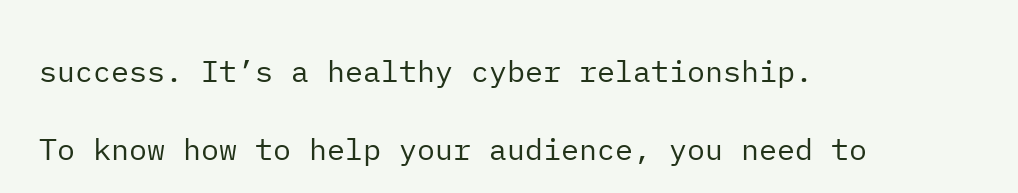success. It’s a healthy cyber relationship.

To know how to help your audience, you need to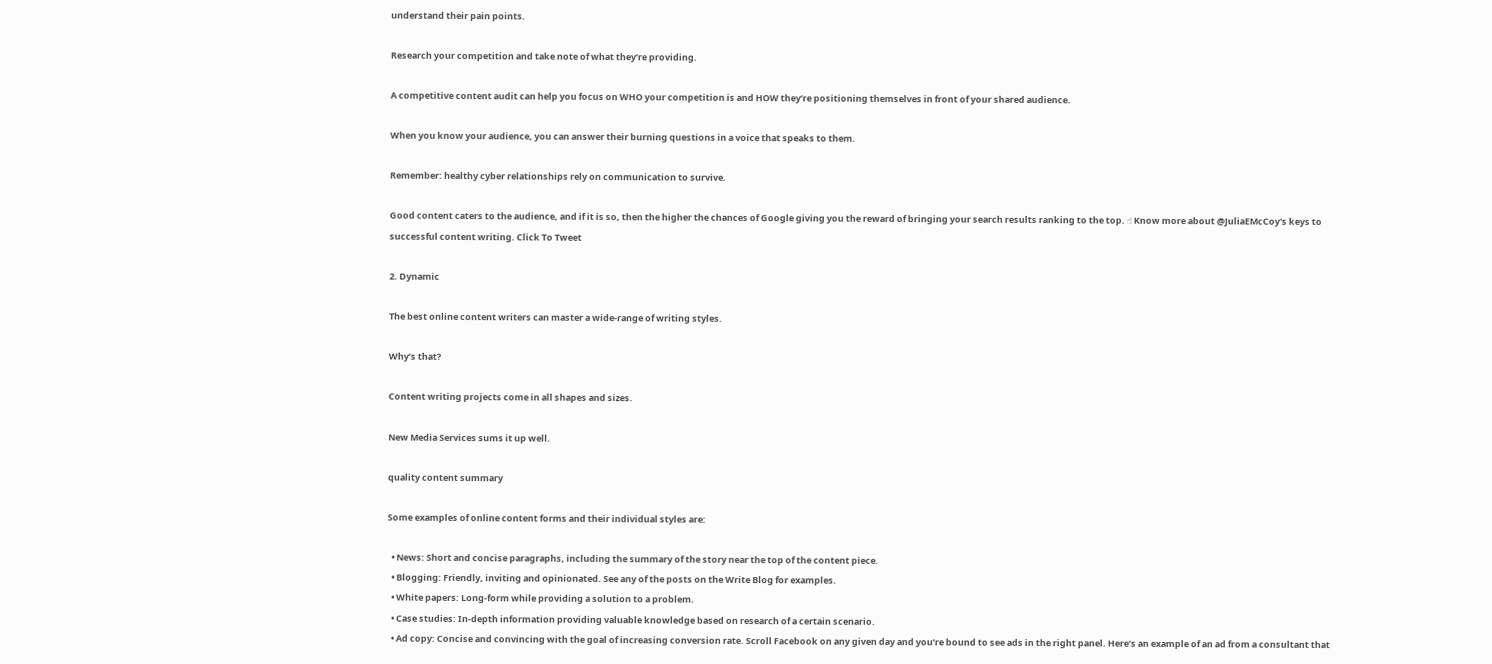understand their pain points.

Research your competition and take note of what they’re providing.

A competitive content audit can help you focus on WHO your competition is and HOW they’re positioning themselves in front of your shared audience.

When you know your audience, you can answer their burning questions in a voice that speaks to them.

Remember: healthy cyber relationships rely on communication to survive.

Good content caters to the audience, and if it is so, then the higher the chances of Google giving you the reward of bringing your search results ranking to the top. ☝ Know more about @JuliaEMcCoy's keys to successful content writing. Click To Tweet

2. Dynamic

The best online content writers can master a wide-range of writing styles.

Why’s that?

Content writing projects come in all shapes and sizes.

New Media Services sums it up well.

quality content summary

Some examples of online content forms and their individual styles are:

  • News: Short and concise paragraphs, including the summary of the story near the top of the content piece.
  • Blogging: Friendly, inviting and opinionated. See any of the posts on the Write Blog for examples.
  • White papers: Long-form while providing a solution to a problem.
  • Case studies: In-depth information providing valuable knowledge based on research of a certain scenario.
  • Ad copy: Concise and convincing with the goal of increasing conversion rate. Scroll Facebook on any given day and you’re bound to see ads in the right panel. Here’s an example of an ad from a consultant that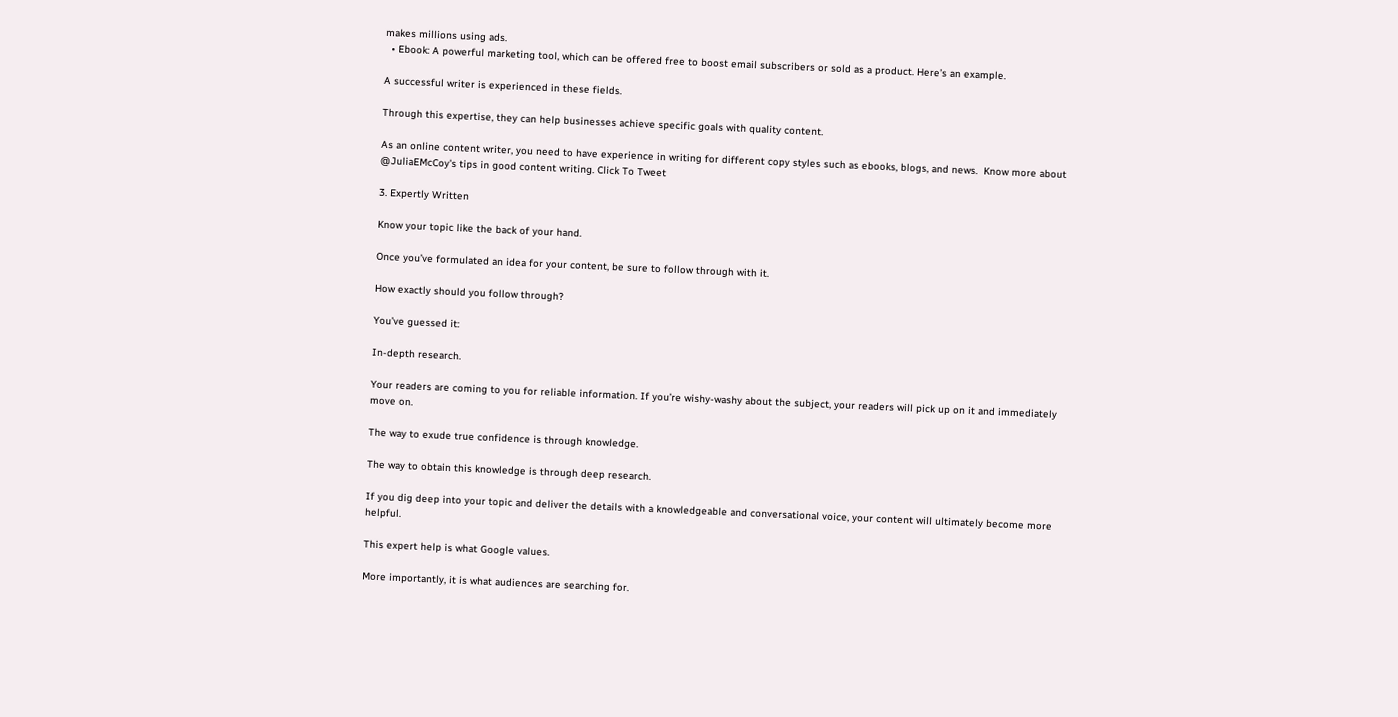makes millions using ads.
  • Ebook: A powerful marketing tool, which can be offered free to boost email subscribers or sold as a product. Here’s an example.

A successful writer is experienced in these fields.

Through this expertise, they can help businesses achieve specific goals with quality content.

As an online content writer, you need to have experience in writing for different copy styles such as ebooks, blogs, and news.  Know more about @JuliaEMcCoy's tips in good content writing. Click To Tweet

3. Expertly Written

Know your topic like the back of your hand.

Once you’ve formulated an idea for your content, be sure to follow through with it.

How exactly should you follow through?

You’ve guessed it:

In-depth research.

Your readers are coming to you for reliable information. If you’re wishy-washy about the subject, your readers will pick up on it and immediately move on.

The way to exude true confidence is through knowledge.

The way to obtain this knowledge is through deep research.

If you dig deep into your topic and deliver the details with a knowledgeable and conversational voice, your content will ultimately become more helpful.

This expert help is what Google values.

More importantly, it is what audiences are searching for.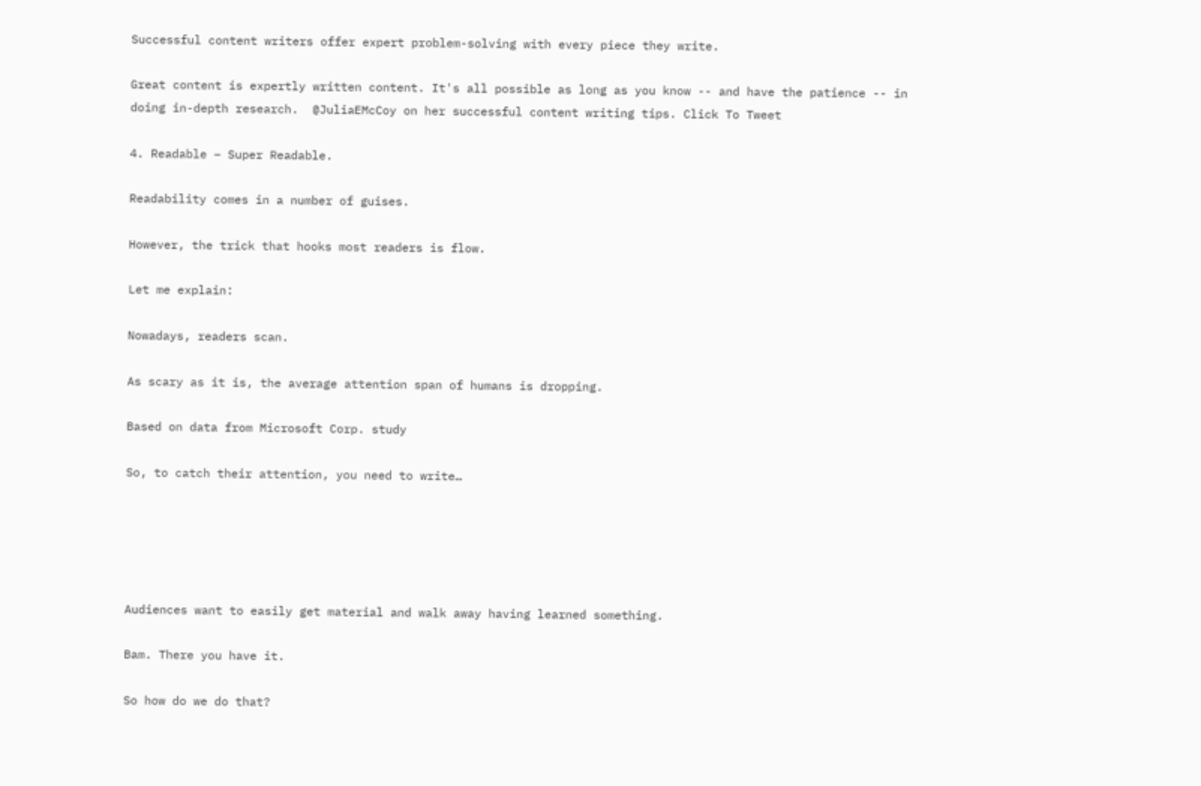Successful content writers offer expert problem-solving with every piece they write.

Great content is expertly written content. It's all possible as long as you know -- and have the patience -- in doing in-depth research.  @JuliaEMcCoy on her successful content writing tips. Click To Tweet

4. Readable – Super Readable.

Readability comes in a number of guises.

However, the trick that hooks most readers is flow.

Let me explain:

Nowadays, readers scan.

As scary as it is, the average attention span of humans is dropping.

Based on data from Microsoft Corp. study

So, to catch their attention, you need to write…





Audiences want to easily get material and walk away having learned something.

Bam. There you have it.

So how do we do that?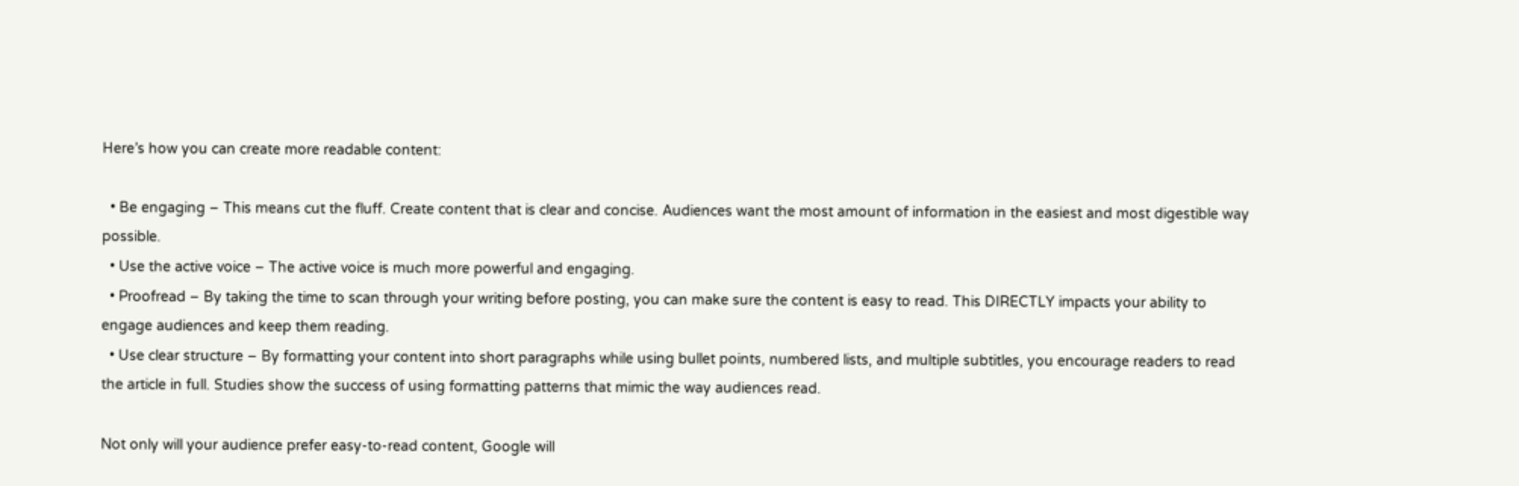Here’s how you can create more readable content:

  • Be engaging – This means cut the fluff. Create content that is clear and concise. Audiences want the most amount of information in the easiest and most digestible way possible.
  • Use the active voice – The active voice is much more powerful and engaging.
  • Proofread – By taking the time to scan through your writing before posting, you can make sure the content is easy to read. This DIRECTLY impacts your ability to engage audiences and keep them reading.
  • Use clear structure – By formatting your content into short paragraphs while using bullet points, numbered lists, and multiple subtitles, you encourage readers to read the article in full. Studies show the success of using formatting patterns that mimic the way audiences read.

Not only will your audience prefer easy-to-read content, Google will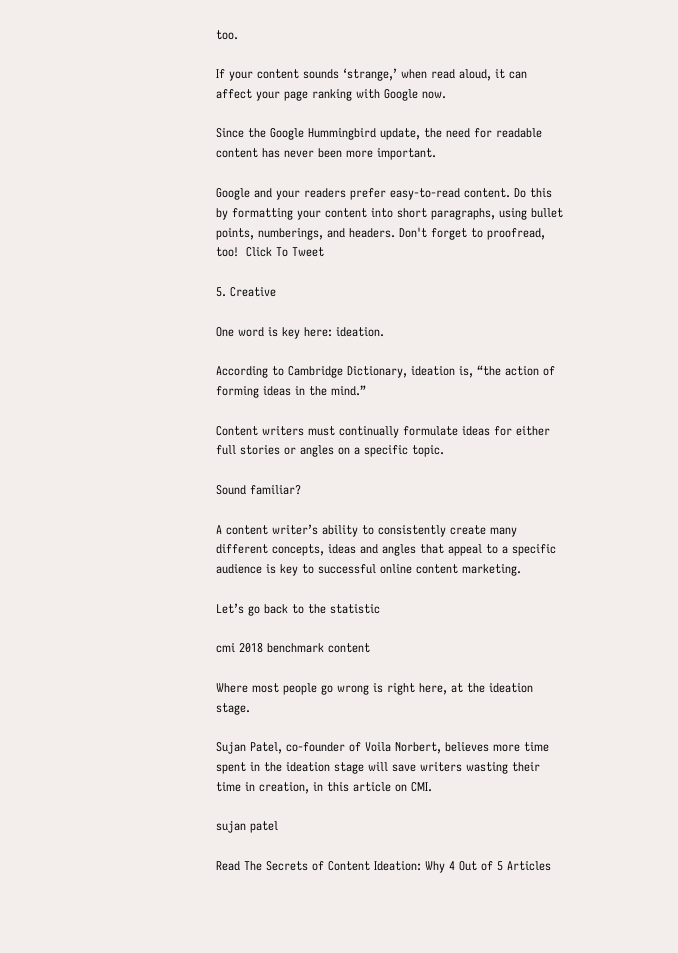too.

If your content sounds ‘strange,’ when read aloud, it can affect your page ranking with Google now.

Since the Google Hummingbird update, the need for readable content has never been more important.

Google and your readers prefer easy-to-read content. Do this by formatting your content into short paragraphs, using bullet points, numberings, and headers. Don't forget to proofread, too!  Click To Tweet

5. Creative

One word is key here: ideation.

According to Cambridge Dictionary, ideation is, “the action of forming ideas in the mind.”

Content writers must continually formulate ideas for either full stories or angles on a specific topic.

Sound familiar?

A content writer’s ability to consistently create many different concepts, ideas and angles that appeal to a specific audience is key to successful online content marketing.

Let’s go back to the statistic

cmi 2018 benchmark content

Where most people go wrong is right here, at the ideation stage.

Sujan Patel, co-founder of Voila Norbert, believes more time spent in the ideation stage will save writers wasting their time in creation, in this article on CMI.

sujan patel

Read The Secrets of Content Ideation: Why 4 Out of 5 Articles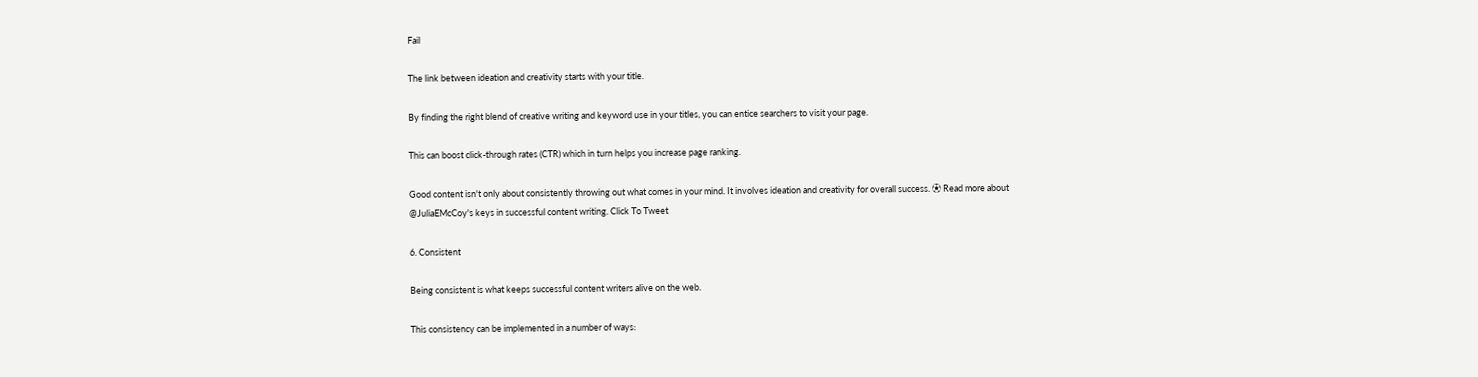Fail

The link between ideation and creativity starts with your title.

By finding the right blend of creative writing and keyword use in your titles, you can entice searchers to visit your page.

This can boost click-through rates (CTR) which in turn helps you increase page ranking.

Good content isn't only about consistently throwing out what comes in your mind. It involves ideation and creativity for overall success. ⚽ Read more about @JuliaEMcCoy's keys in successful content writing. Click To Tweet

6. Consistent

Being consistent is what keeps successful content writers alive on the web.

This consistency can be implemented in a number of ways: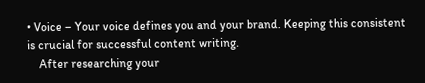• Voice – Your voice defines you and your brand. Keeping this consistent is crucial for successful content writing.
    After researching your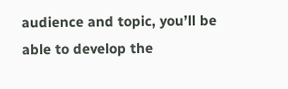audience and topic, you’ll be able to develop the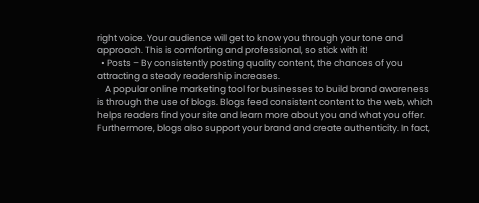right voice. Your audience will get to know you through your tone and approach. This is comforting and professional, so stick with it!
  • Posts – By consistently posting quality content, the chances of you attracting a steady readership increases.
    A popular online marketing tool for businesses to build brand awareness is through the use of blogs. Blogs feed consistent content to the web, which helps readers find your site and learn more about you and what you offer. Furthermore, blogs also support your brand and create authenticity. In fact,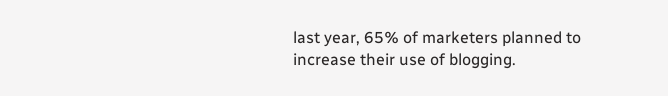last year, 65% of marketers planned to increase their use of blogging.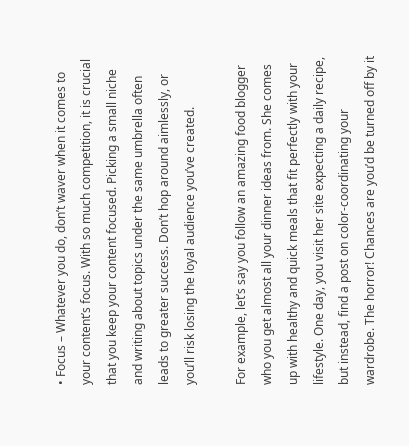• Focus – Whatever you do, don’t waver when it comes to your content’s focus. With so much competition, it is crucial that you keep your content focused. Picking a small niche and writing about topics under the same umbrella often leads to greater success. Don’t hop around aimlessly, or you’ll risk losing the loyal audience you’ve created.

For example, let’s say you follow an amazing food blogger who you get almost all your dinner ideas from. She comes up with healthy and quick meals that fit perfectly with your lifestyle. One day, you visit her site expecting a daily recipe, but instead, find a post on color-coordinating your wardrobe. The horror! Chances are you’d be turned off by it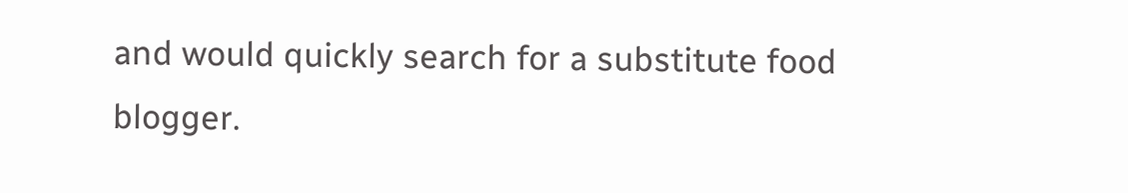and would quickly search for a substitute food blogger.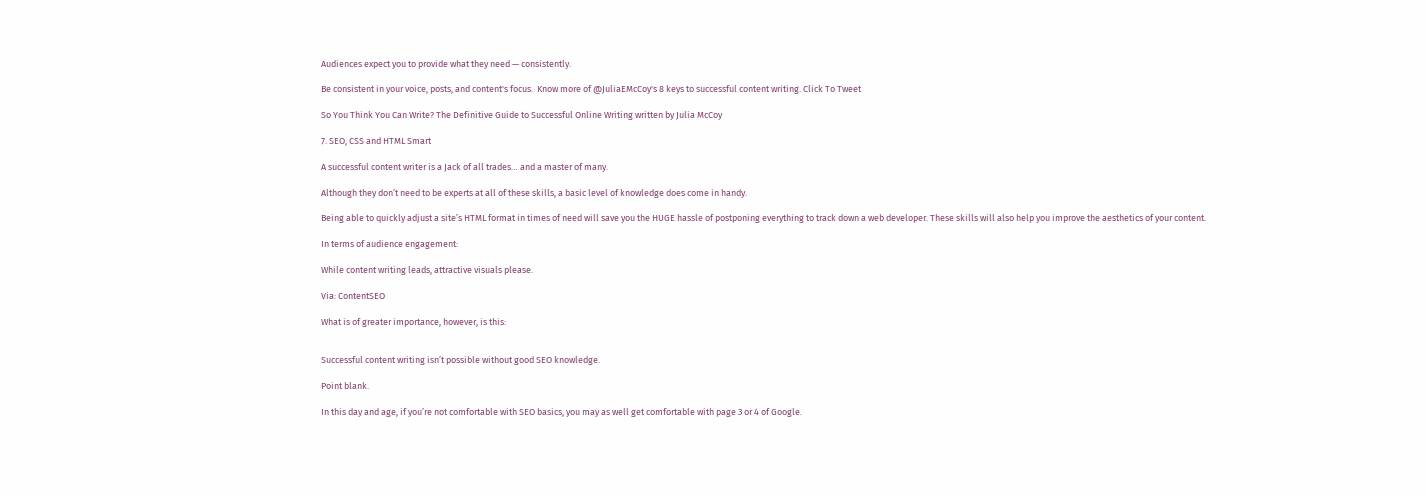Audiences expect you to provide what they need — consistently.

Be consistent in your voice, posts, and content's focus.  Know more of @JuliaEMcCoy's 8 keys to successful content writing. Click To Tweet

So You Think You Can Write? The Definitive Guide to Successful Online Writing written by Julia McCoy

7. SEO, CSS and HTML Smart

A successful content writer is a Jack of all trades… and a master of many.

Although they don’t need to be experts at all of these skills, a basic level of knowledge does come in handy.

Being able to quickly adjust a site’s HTML format in times of need will save you the HUGE hassle of postponing everything to track down a web developer. These skills will also help you improve the aesthetics of your content.

In terms of audience engagement:

While content writing leads, attractive visuals please.

Via: ContentSEO

What is of greater importance, however, is this:


Successful content writing isn’t possible without good SEO knowledge.

Point blank.

In this day and age, if you’re not comfortable with SEO basics, you may as well get comfortable with page 3 or 4 of Google.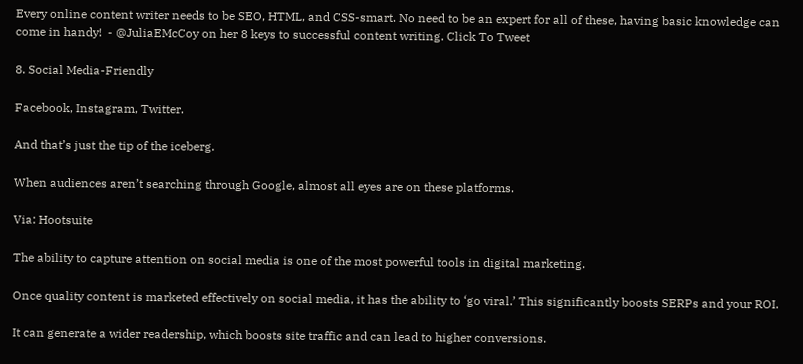Every online content writer needs to be SEO, HTML, and CSS-smart. No need to be an expert for all of these, having basic knowledge can come in handy!  - @JuliaEMcCoy on her 8 keys to successful content writing. Click To Tweet

8. Social Media-Friendly

Facebook, Instagram, Twitter.

And that’s just the tip of the iceberg.

When audiences aren’t searching through Google, almost all eyes are on these platforms.

Via: Hootsuite

The ability to capture attention on social media is one of the most powerful tools in digital marketing.

Once quality content is marketed effectively on social media, it has the ability to ‘go viral.’ This significantly boosts SERPs and your ROI.

It can generate a wider readership, which boosts site traffic and can lead to higher conversions.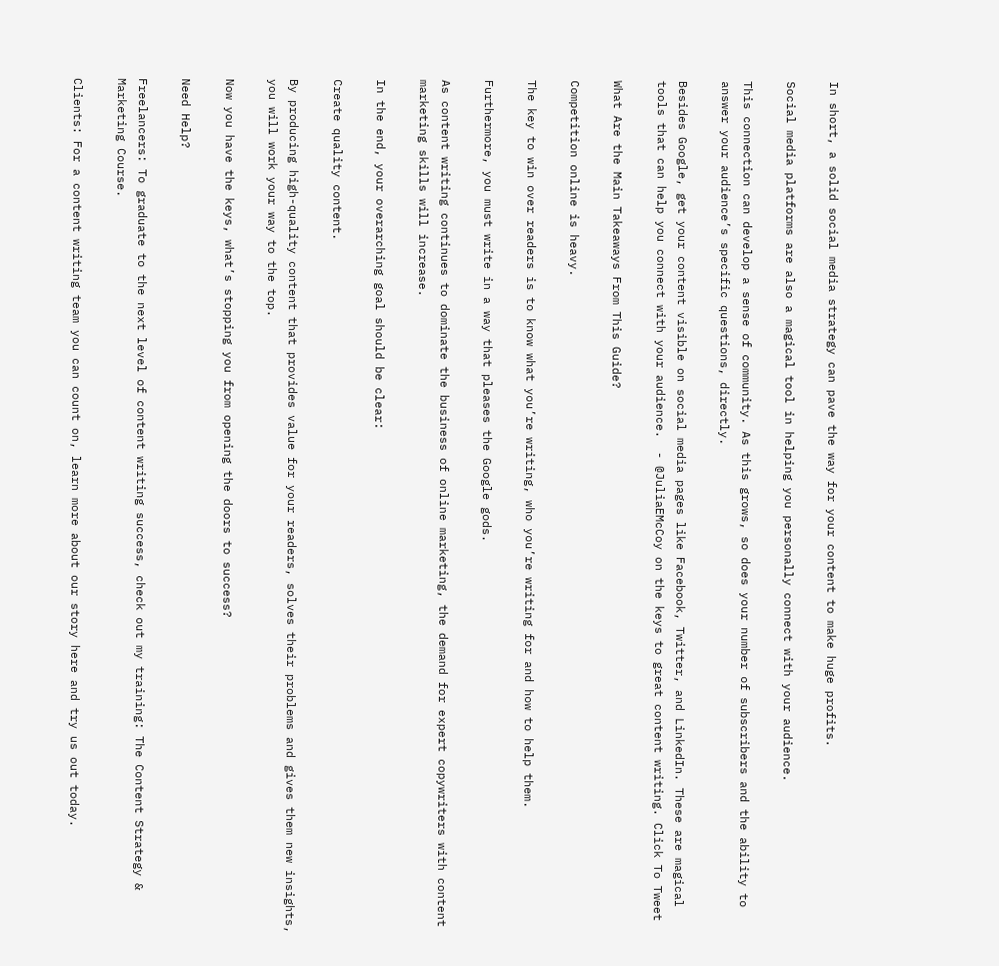In short, a solid social media strategy can pave the way for your content to make huge profits.

Social media platforms are also a magical tool in helping you personally connect with your audience.

This connection can develop a sense of community. As this grows, so does your number of subscribers and the ability to answer your audience’s specific questions, directly.

Besides Google, get your content visible on social media pages like Facebook, Twitter, and LinkedIn. These are magical tools that can help you connect with your audience.  - @JuliaEMcCoy on the keys to great content writing. Click To Tweet

What Are the Main Takeaways From This Guide?

Competition online is heavy.

The key to win over readers is to know what you’re writing, who you’re writing for and how to help them.

Furthermore, you must write in a way that pleases the Google gods.

As content writing continues to dominate the business of online marketing, the demand for expert copywriters with content marketing skills will increase.

In the end, your overarching goal should be clear:

Create quality content.

By producing high-quality content that provides value for your readers, solves their problems and gives them new insights, you will work your way to the top.

Now you have the keys, what’s stopping you from opening the doors to success?

Need Help?

Freelancers: To graduate to the next level of content writing success, check out my training: The Content Strategy & Marketing Course.

Clients: For a content writing team you can count on, learn more about our story here and try us out today.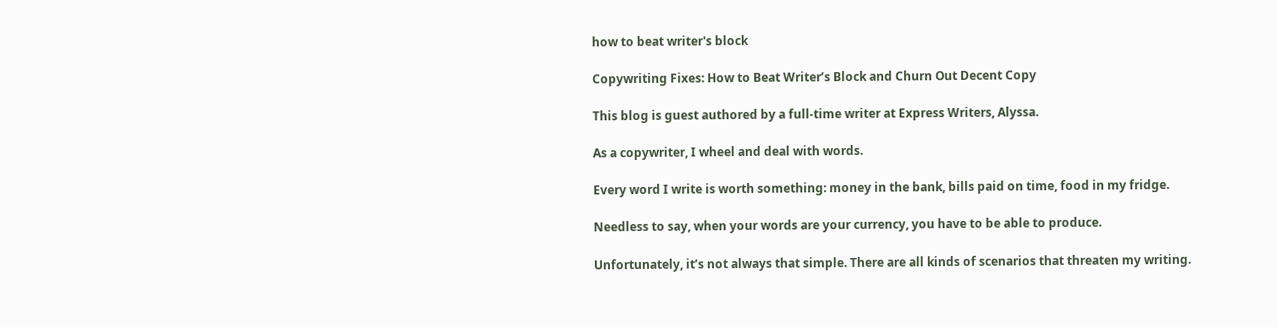how to beat writer's block

Copywriting Fixes: How to Beat Writer’s Block and Churn Out Decent Copy

This blog is guest authored by a full-time writer at Express Writers, Alyssa.

As a copywriter, I wheel and deal with words.

Every word I write is worth something: money in the bank, bills paid on time, food in my fridge.

Needless to say, when your words are your currency, you have to be able to produce.

Unfortunately, it’s not always that simple. There are all kinds of scenarios that threaten my writing.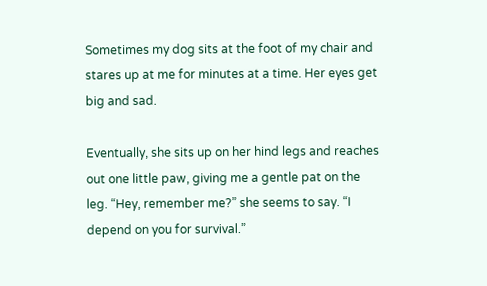Sometimes my dog sits at the foot of my chair and stares up at me for minutes at a time. Her eyes get big and sad.

Eventually, she sits up on her hind legs and reaches out one little paw, giving me a gentle pat on the leg. “Hey, remember me?” she seems to say. “I depend on you for survival.”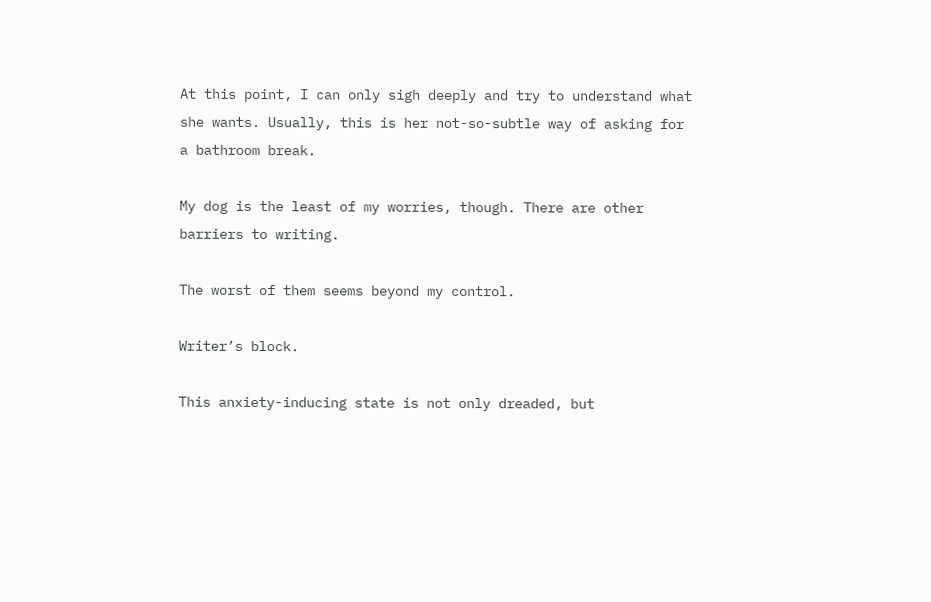At this point, I can only sigh deeply and try to understand what she wants. Usually, this is her not-so-subtle way of asking for a bathroom break.

My dog is the least of my worries, though. There are other barriers to writing.

The worst of them seems beyond my control.

Writer’s block.

This anxiety-inducing state is not only dreaded, but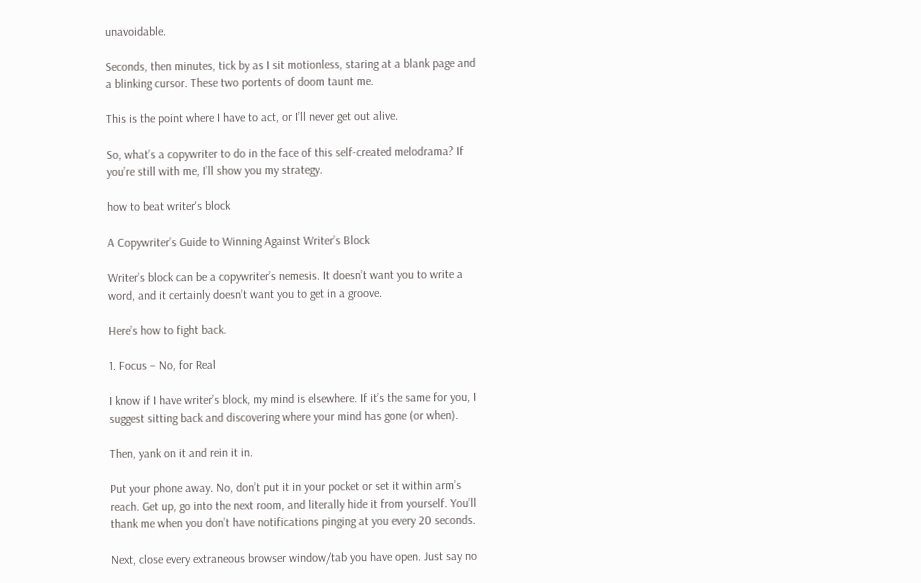unavoidable.

Seconds, then minutes, tick by as I sit motionless, staring at a blank page and a blinking cursor. These two portents of doom taunt me.

This is the point where I have to act, or I’ll never get out alive.

So, what’s a copywriter to do in the face of this self-created melodrama? If you’re still with me, I’ll show you my strategy.

how to beat writer's block

A Copywriter’s Guide to Winning Against Writer’s Block

Writer’s block can be a copywriter’s nemesis. It doesn’t want you to write a word, and it certainly doesn’t want you to get in a groove.

Here’s how to fight back.

1. Focus – No, for Real

I know if I have writer’s block, my mind is elsewhere. If it’s the same for you, I suggest sitting back and discovering where your mind has gone (or when).

Then, yank on it and rein it in.

Put your phone away. No, don’t put it in your pocket or set it within arm’s reach. Get up, go into the next room, and literally hide it from yourself. You’ll thank me when you don’t have notifications pinging at you every 20 seconds.

Next, close every extraneous browser window/tab you have open. Just say no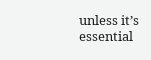unless it’s essential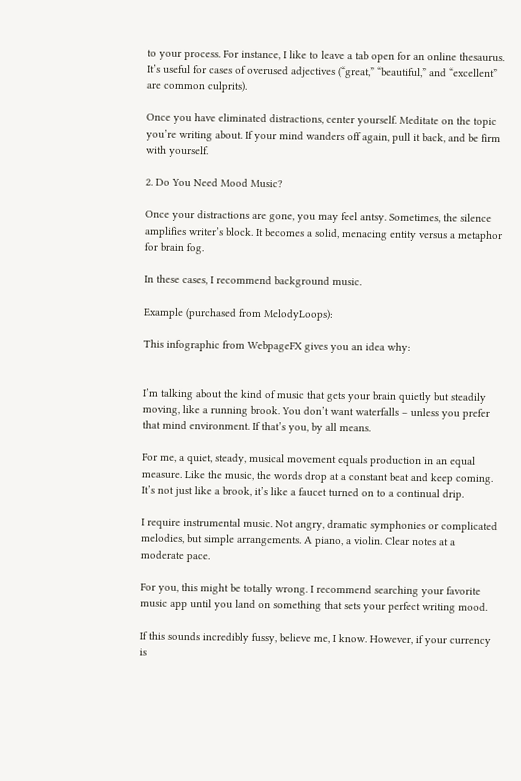to your process. For instance, I like to leave a tab open for an online thesaurus. It’s useful for cases of overused adjectives (“great,” “beautiful,” and “excellent” are common culprits).

Once you have eliminated distractions, center yourself. Meditate on the topic you’re writing about. If your mind wanders off again, pull it back, and be firm with yourself.

2. Do You Need Mood Music?

Once your distractions are gone, you may feel antsy. Sometimes, the silence amplifies writer’s block. It becomes a solid, menacing entity versus a metaphor for brain fog.

In these cases, I recommend background music.

Example (purchased from MelodyLoops):

This infographic from WebpageFX gives you an idea why:


I’m talking about the kind of music that gets your brain quietly but steadily moving, like a running brook. You don’t want waterfalls – unless you prefer that mind environment. If that’s you, by all means.

For me, a quiet, steady, musical movement equals production in an equal measure. Like the music, the words drop at a constant beat and keep coming. It’s not just like a brook, it’s like a faucet turned on to a continual drip.

I require instrumental music. Not angry, dramatic symphonies or complicated melodies, but simple arrangements. A piano, a violin. Clear notes at a moderate pace.

For you, this might be totally wrong. I recommend searching your favorite music app until you land on something that sets your perfect writing mood.

If this sounds incredibly fussy, believe me, I know. However, if your currency is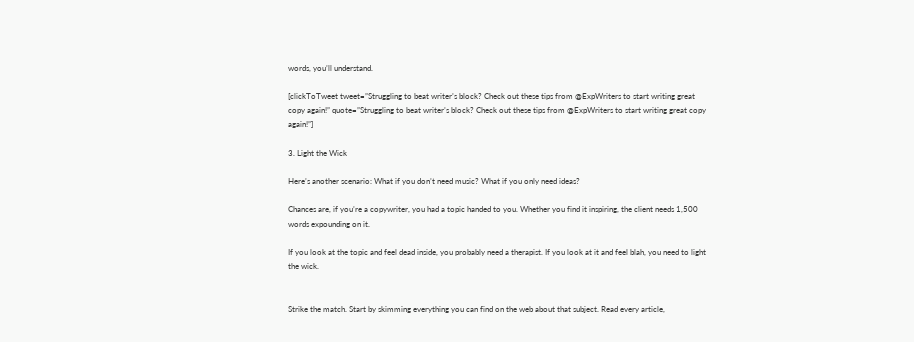words, you’ll understand.

[clickToTweet tweet=”Struggling to beat writer’s block? Check out these tips from @ExpWriters to start writing great copy again!” quote=”Struggling to beat writer’s block? Check out these tips from @ExpWriters to start writing great copy again!”]

3. Light the Wick

Here’s another scenario: What if you don’t need music? What if you only need ideas?

Chances are, if you’re a copywriter, you had a topic handed to you. Whether you find it inspiring, the client needs 1,500 words expounding on it.

If you look at the topic and feel dead inside, you probably need a therapist. If you look at it and feel blah, you need to light the wick.


Strike the match. Start by skimming everything you can find on the web about that subject. Read every article,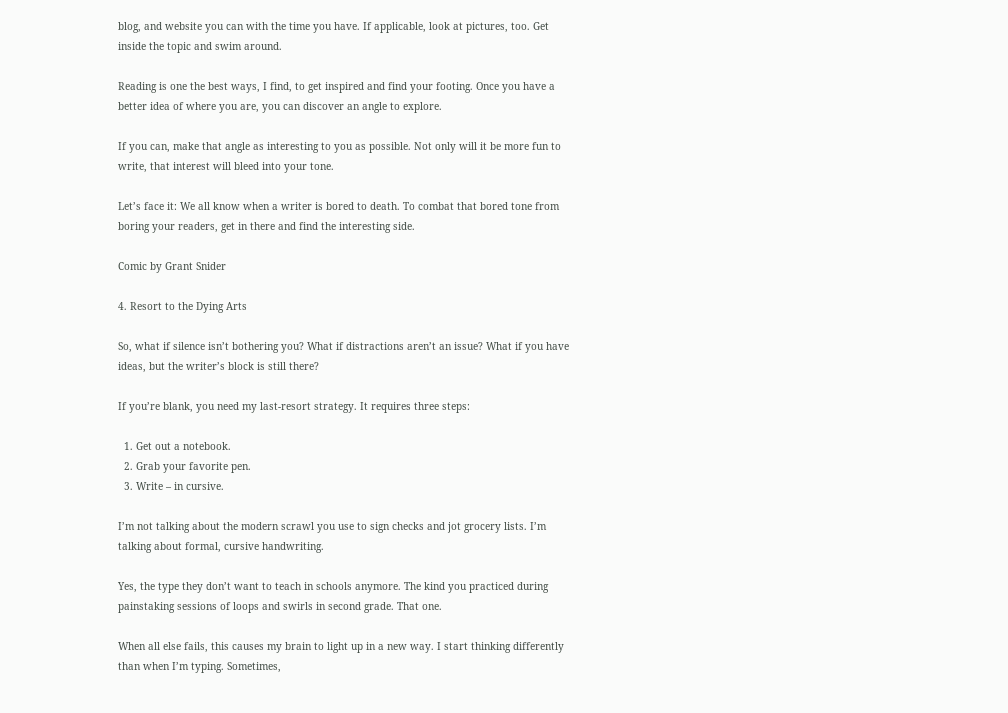blog, and website you can with the time you have. If applicable, look at pictures, too. Get inside the topic and swim around.

Reading is one the best ways, I find, to get inspired and find your footing. Once you have a better idea of where you are, you can discover an angle to explore.

If you can, make that angle as interesting to you as possible. Not only will it be more fun to write, that interest will bleed into your tone.

Let’s face it: We all know when a writer is bored to death. To combat that bored tone from boring your readers, get in there and find the interesting side.

Comic by Grant Snider

4. Resort to the Dying Arts

So, what if silence isn’t bothering you? What if distractions aren’t an issue? What if you have ideas, but the writer’s block is still there?

If you’re blank, you need my last-resort strategy. It requires three steps:

  1. Get out a notebook.
  2. Grab your favorite pen.
  3. Write – in cursive.

I’m not talking about the modern scrawl you use to sign checks and jot grocery lists. I’m talking about formal, cursive handwriting.

Yes, the type they don’t want to teach in schools anymore. The kind you practiced during painstaking sessions of loops and swirls in second grade. That one.

When all else fails, this causes my brain to light up in a new way. I start thinking differently than when I’m typing. Sometimes,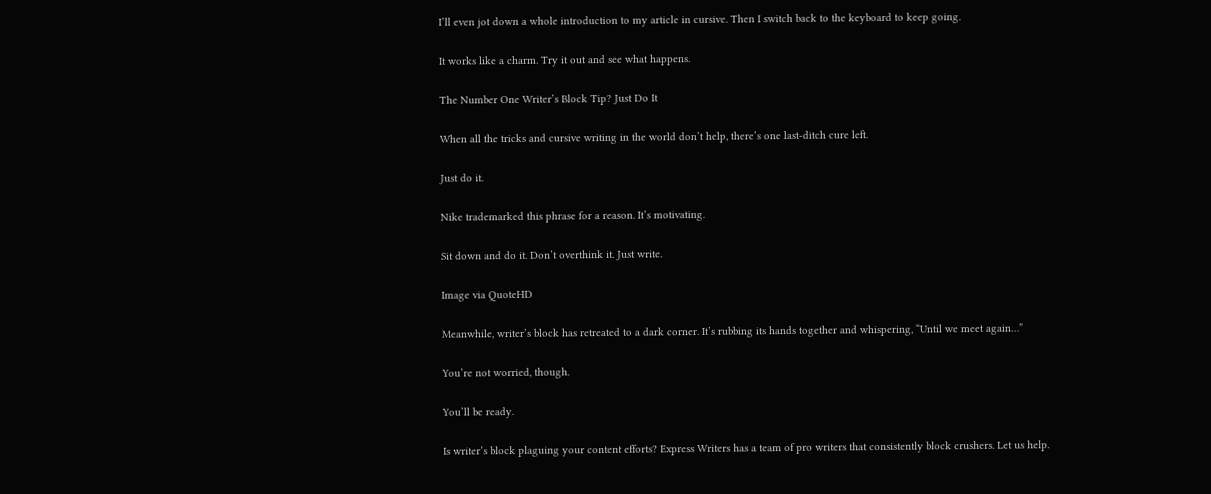I’ll even jot down a whole introduction to my article in cursive. Then I switch back to the keyboard to keep going.

It works like a charm. Try it out and see what happens.

The Number One Writer’s Block Tip? Just Do It

When all the tricks and cursive writing in the world don’t help, there’s one last-ditch cure left.

Just do it.

Nike trademarked this phrase for a reason. It’s motivating.

Sit down and do it. Don’t overthink it. Just write.

Image via QuoteHD

Meanwhile, writer’s block has retreated to a dark corner. It’s rubbing its hands together and whispering, “Until we meet again…”

You’re not worried, though.

You’ll be ready.

Is writer’s block plaguing your content efforts? Express Writers has a team of pro writers that consistently block crushers. Let us help.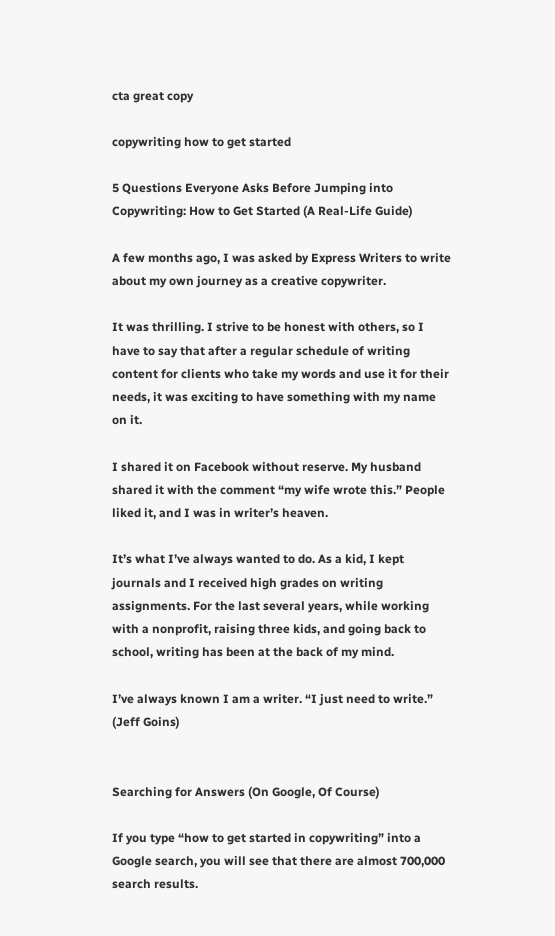cta great copy

copywriting how to get started

5 Questions Everyone Asks Before Jumping into Copywriting: How to Get Started (A Real-Life Guide)

A few months ago, I was asked by Express Writers to write about my own journey as a creative copywriter.

It was thrilling. I strive to be honest with others, so I have to say that after a regular schedule of writing content for clients who take my words and use it for their needs, it was exciting to have something with my name on it.

I shared it on Facebook without reserve. My husband shared it with the comment “my wife wrote this.” People liked it, and I was in writer’s heaven.

It’s what I’ve always wanted to do. As a kid, I kept journals and I received high grades on writing assignments. For the last several years, while working with a nonprofit, raising three kids, and going back to school, writing has been at the back of my mind.

I’ve always known I am a writer. “I just need to write.” (Jeff Goins)


Searching for Answers (On Google, Of Course)

If you type “how to get started in copywriting” into a Google search, you will see that there are almost 700,000 search results.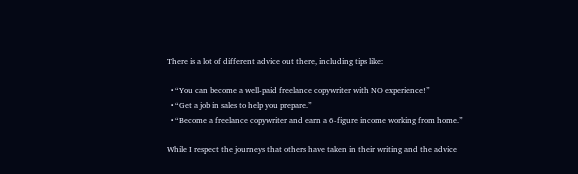There is a lot of different advice out there, including tips like:

  • “You can become a well-paid freelance copywriter with NO experience!”
  • “Get a job in sales to help you prepare.”
  • “Become a freelance copywriter and earn a 6-figure income working from home.”

While I respect the journeys that others have taken in their writing and the advice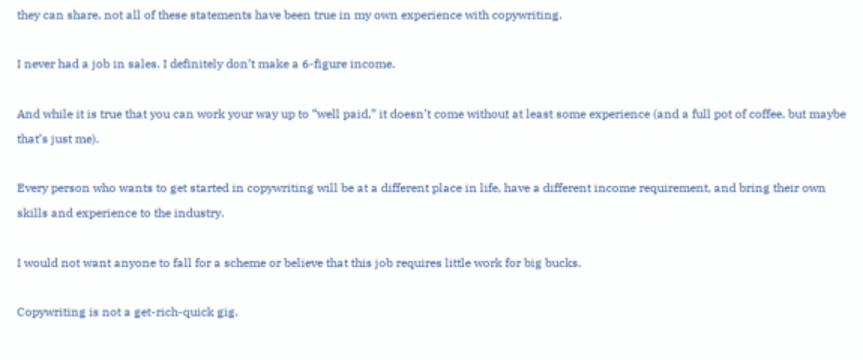they can share, not all of these statements have been true in my own experience with copywriting.

I never had a job in sales. I definitely don’t make a 6-figure income.

And while it is true that you can work your way up to “well paid,” it doesn’t come without at least some experience (and a full pot of coffee, but maybe that’s just me).

Every person who wants to get started in copywriting will be at a different place in life, have a different income requirement, and bring their own skills and experience to the industry.

I would not want anyone to fall for a scheme or believe that this job requires little work for big bucks.

Copywriting is not a get-rich-quick gig.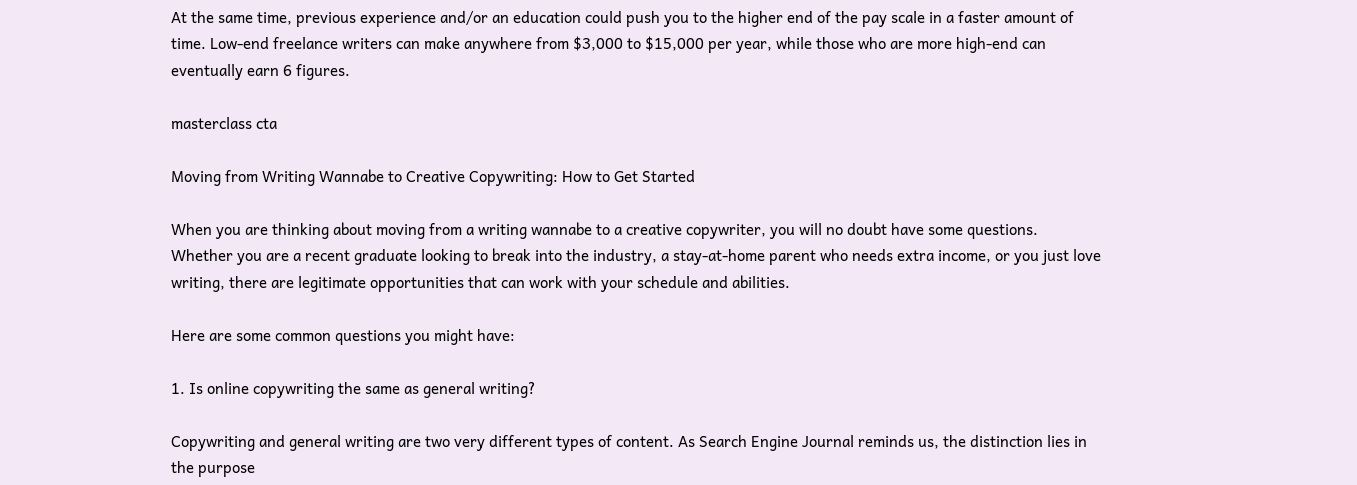At the same time, previous experience and/or an education could push you to the higher end of the pay scale in a faster amount of time. Low-end freelance writers can make anywhere from $3,000 to $15,000 per year, while those who are more high-end can eventually earn 6 figures.

masterclass cta

Moving from Writing Wannabe to Creative Copywriting: How to Get Started

When you are thinking about moving from a writing wannabe to a creative copywriter, you will no doubt have some questions. Whether you are a recent graduate looking to break into the industry, a stay-at-home parent who needs extra income, or you just love writing, there are legitimate opportunities that can work with your schedule and abilities.

Here are some common questions you might have:

1. Is online copywriting the same as general writing?

Copywriting and general writing are two very different types of content. As Search Engine Journal reminds us, the distinction lies in the purpose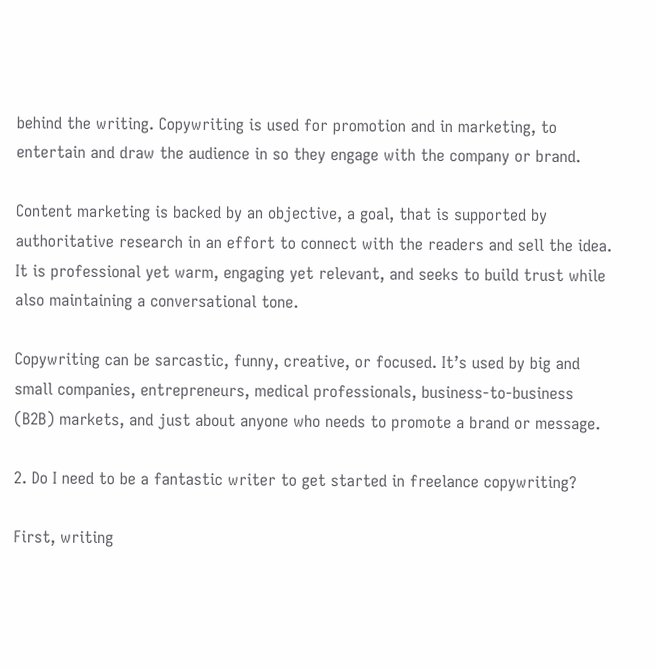behind the writing. Copywriting is used for promotion and in marketing, to entertain and draw the audience in so they engage with the company or brand.

Content marketing is backed by an objective, a goal, that is supported by authoritative research in an effort to connect with the readers and sell the idea. It is professional yet warm, engaging yet relevant, and seeks to build trust while also maintaining a conversational tone.

Copywriting can be sarcastic, funny, creative, or focused. It’s used by big and small companies, entrepreneurs, medical professionals, business-to-business (B2B) markets, and just about anyone who needs to promote a brand or message.

2. Do I need to be a fantastic writer to get started in freelance copywriting?

First, writing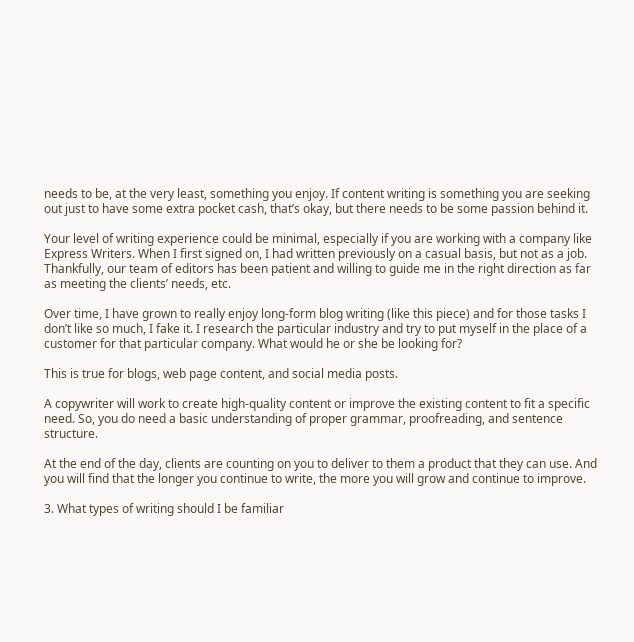needs to be, at the very least, something you enjoy. If content writing is something you are seeking out just to have some extra pocket cash, that’s okay, but there needs to be some passion behind it.

Your level of writing experience could be minimal, especially if you are working with a company like Express Writers. When I first signed on, I had written previously on a casual basis, but not as a job. Thankfully, our team of editors has been patient and willing to guide me in the right direction as far as meeting the clients’ needs, etc.

Over time, I have grown to really enjoy long-form blog writing (like this piece) and for those tasks I don’t like so much, I fake it. I research the particular industry and try to put myself in the place of a customer for that particular company. What would he or she be looking for?

This is true for blogs, web page content, and social media posts.

A copywriter will work to create high-quality content or improve the existing content to fit a specific need. So, you do need a basic understanding of proper grammar, proofreading, and sentence structure.

At the end of the day, clients are counting on you to deliver to them a product that they can use. And you will find that the longer you continue to write, the more you will grow and continue to improve.

3. What types of writing should I be familiar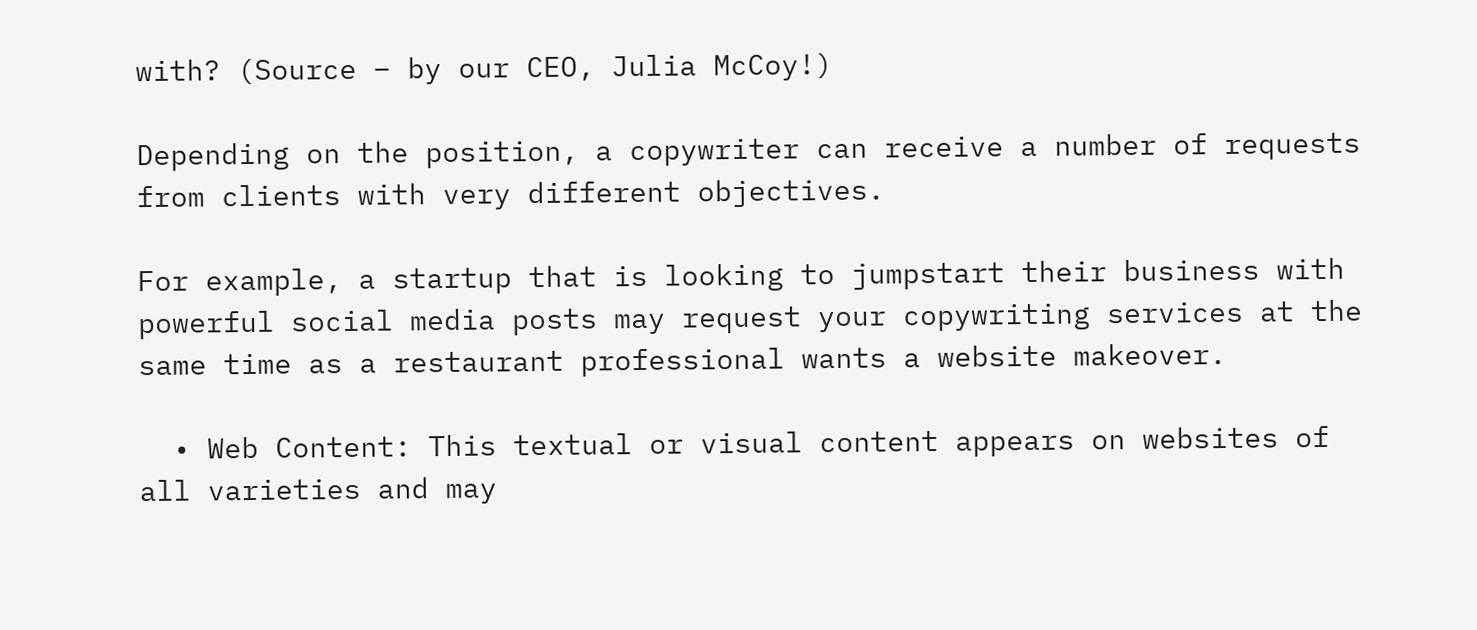with? (Source – by our CEO, Julia McCoy!)

Depending on the position, a copywriter can receive a number of requests from clients with very different objectives.

For example, a startup that is looking to jumpstart their business with powerful social media posts may request your copywriting services at the same time as a restaurant professional wants a website makeover.

  • Web Content: This textual or visual content appears on websites of all varieties and may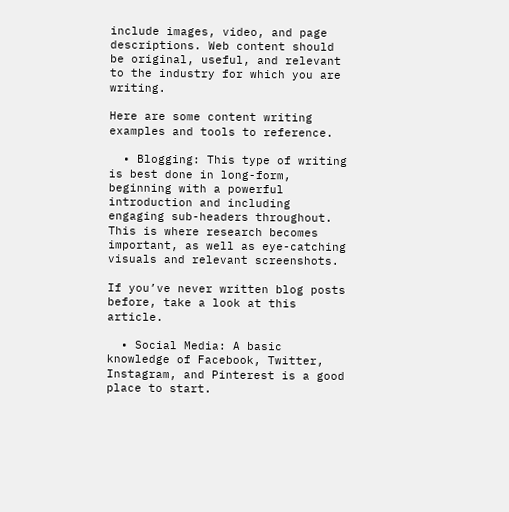include images, video, and page descriptions. Web content should be original, useful, and relevant to the industry for which you are writing.

Here are some content writing examples and tools to reference.

  • Blogging: This type of writing is best done in long-form, beginning with a powerful introduction and including engaging sub-headers throughout. This is where research becomes important, as well as eye-catching visuals and relevant screenshots.

If you’ve never written blog posts before, take a look at this article.

  • Social Media: A basic knowledge of Facebook, Twitter, Instagram, and Pinterest is a good place to start.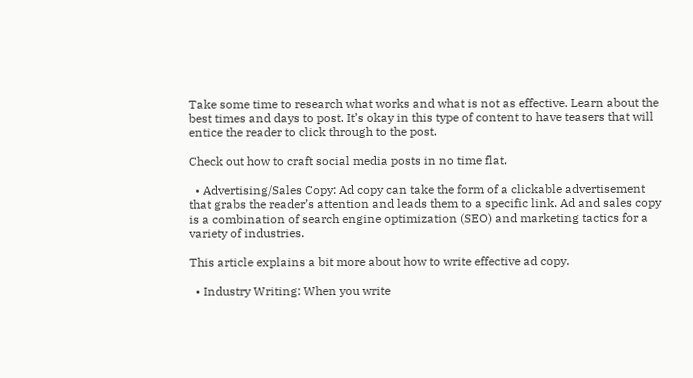Take some time to research what works and what is not as effective. Learn about the best times and days to post. It’s okay in this type of content to have teasers that will entice the reader to click through to the post.

Check out how to craft social media posts in no time flat.

  • Advertising/Sales Copy: Ad copy can take the form of a clickable advertisement that grabs the reader’s attention and leads them to a specific link. Ad and sales copy is a combination of search engine optimization (SEO) and marketing tactics for a variety of industries.

This article explains a bit more about how to write effective ad copy.

  • Industry Writing: When you write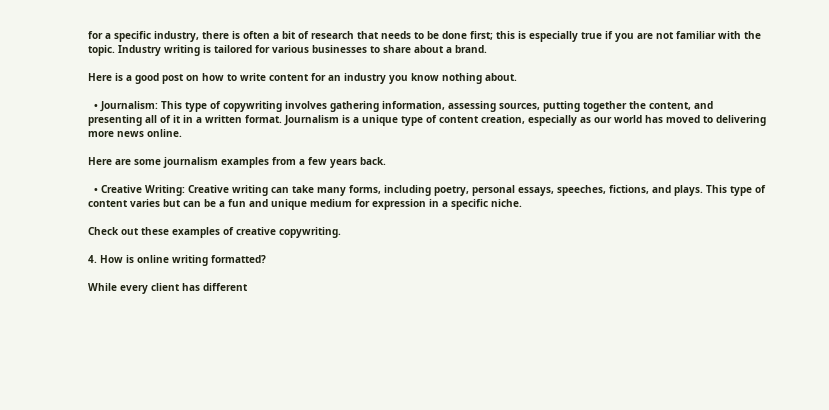for a specific industry, there is often a bit of research that needs to be done first; this is especially true if you are not familiar with the topic. Industry writing is tailored for various businesses to share about a brand.

Here is a good post on how to write content for an industry you know nothing about.

  • Journalism: This type of copywriting involves gathering information, assessing sources, putting together the content, and presenting all of it in a written format. Journalism is a unique type of content creation, especially as our world has moved to delivering more news online.

Here are some journalism examples from a few years back.

  • Creative Writing: Creative writing can take many forms, including poetry, personal essays, speeches, fictions, and plays. This type of content varies but can be a fun and unique medium for expression in a specific niche.

Check out these examples of creative copywriting.

4. How is online writing formatted?

While every client has different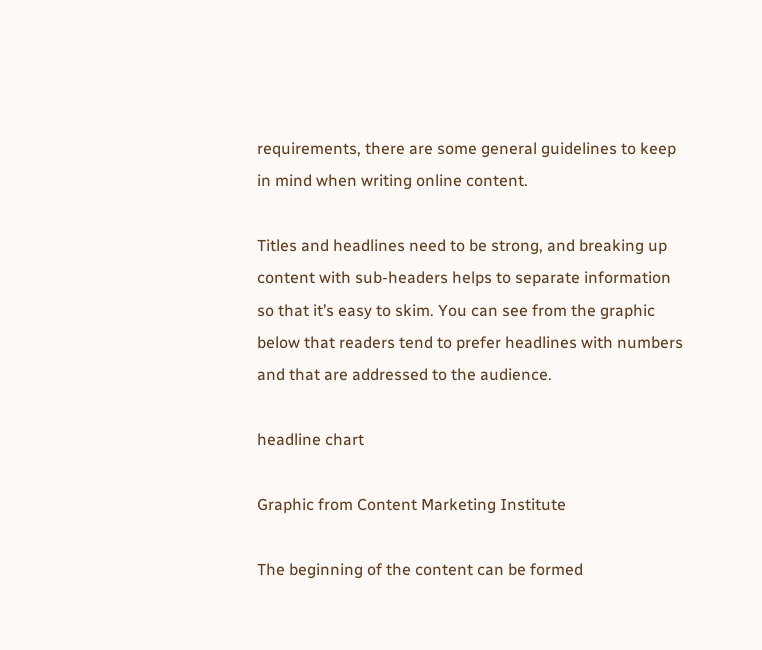requirements, there are some general guidelines to keep in mind when writing online content.

Titles and headlines need to be strong, and breaking up content with sub-headers helps to separate information so that it’s easy to skim. You can see from the graphic below that readers tend to prefer headlines with numbers and that are addressed to the audience.

headline chart

Graphic from Content Marketing Institute

The beginning of the content can be formed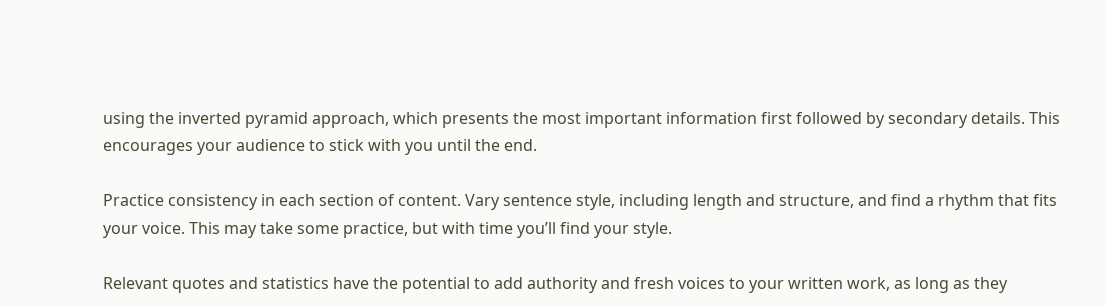using the inverted pyramid approach, which presents the most important information first followed by secondary details. This encourages your audience to stick with you until the end.

Practice consistency in each section of content. Vary sentence style, including length and structure, and find a rhythm that fits your voice. This may take some practice, but with time you’ll find your style.

Relevant quotes and statistics have the potential to add authority and fresh voices to your written work, as long as they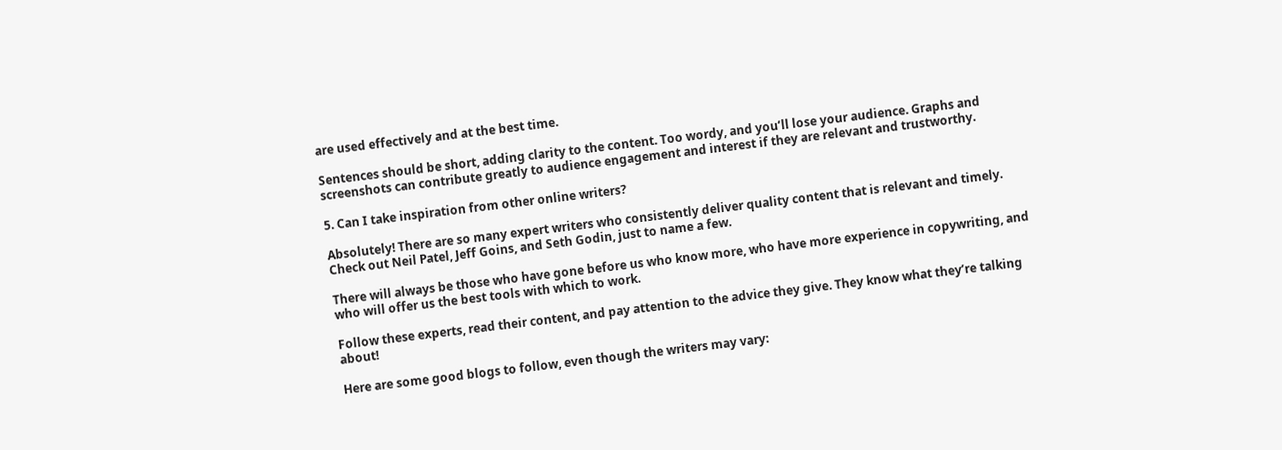are used effectively and at the best time.

Sentences should be short, adding clarity to the content. Too wordy, and you’ll lose your audience. Graphs and screenshots can contribute greatly to audience engagement and interest if they are relevant and trustworthy.

5. Can I take inspiration from other online writers?

Absolutely! There are so many expert writers who consistently deliver quality content that is relevant and timely. Check out Neil Patel, Jeff Goins, and Seth Godin, just to name a few.

There will always be those who have gone before us who know more, who have more experience in copywriting, and who will offer us the best tools with which to work.

Follow these experts, read their content, and pay attention to the advice they give. They know what they’re talking about!

Here are some good blogs to follow, even though the writers may vary: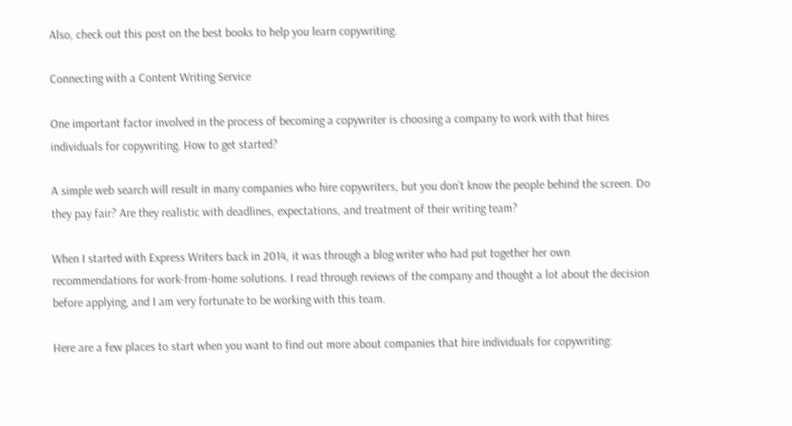Also, check out this post on the best books to help you learn copywriting.

Connecting with a Content Writing Service

One important factor involved in the process of becoming a copywriter is choosing a company to work with that hires individuals for copywriting. How to get started?

A simple web search will result in many companies who hire copywriters, but you don’t know the people behind the screen. Do they pay fair? Are they realistic with deadlines, expectations, and treatment of their writing team?

When I started with Express Writers back in 2014, it was through a blog writer who had put together her own recommendations for work-from-home solutions. I read through reviews of the company and thought a lot about the decision before applying, and I am very fortunate to be working with this team.

Here are a few places to start when you want to find out more about companies that hire individuals for copywriting: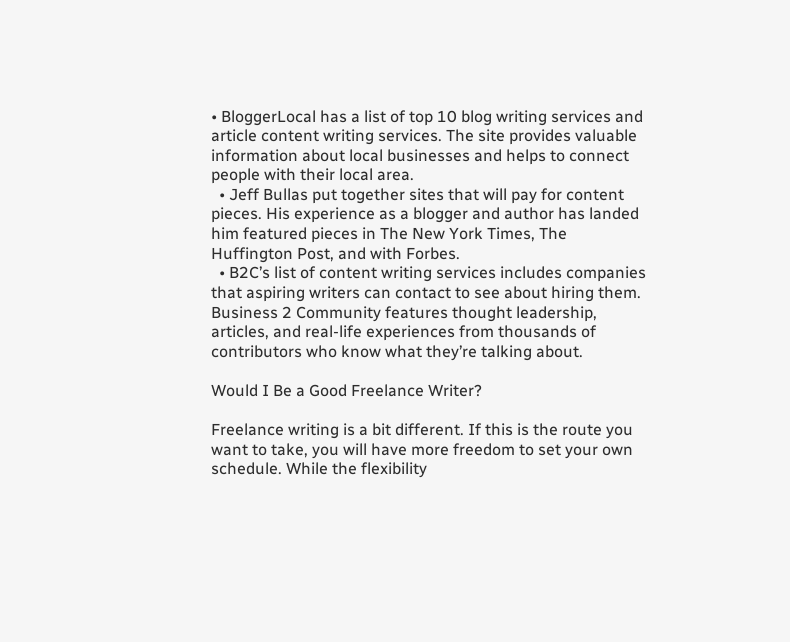• BloggerLocal has a list of top 10 blog writing services and article content writing services. The site provides valuable information about local businesses and helps to connect people with their local area.
  • Jeff Bullas put together sites that will pay for content pieces. His experience as a blogger and author has landed him featured pieces in The New York Times, The Huffington Post, and with Forbes.
  • B2C’s list of content writing services includes companies that aspiring writers can contact to see about hiring them. Business 2 Community features thought leadership, articles, and real-life experiences from thousands of contributors who know what they’re talking about.

Would I Be a Good Freelance Writer?

Freelance writing is a bit different. If this is the route you want to take, you will have more freedom to set your own schedule. While the flexibility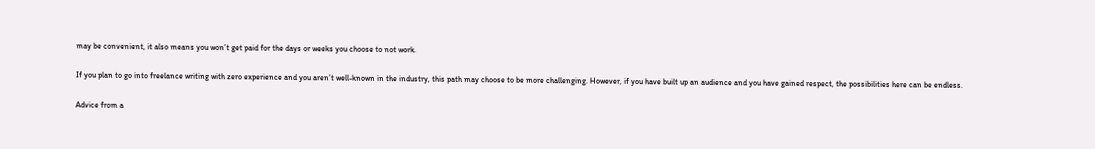may be convenient, it also means you won’t get paid for the days or weeks you choose to not work.

If you plan to go into freelance writing with zero experience and you aren’t well-known in the industry, this path may choose to be more challenging. However, if you have built up an audience and you have gained respect, the possibilities here can be endless.

Advice from a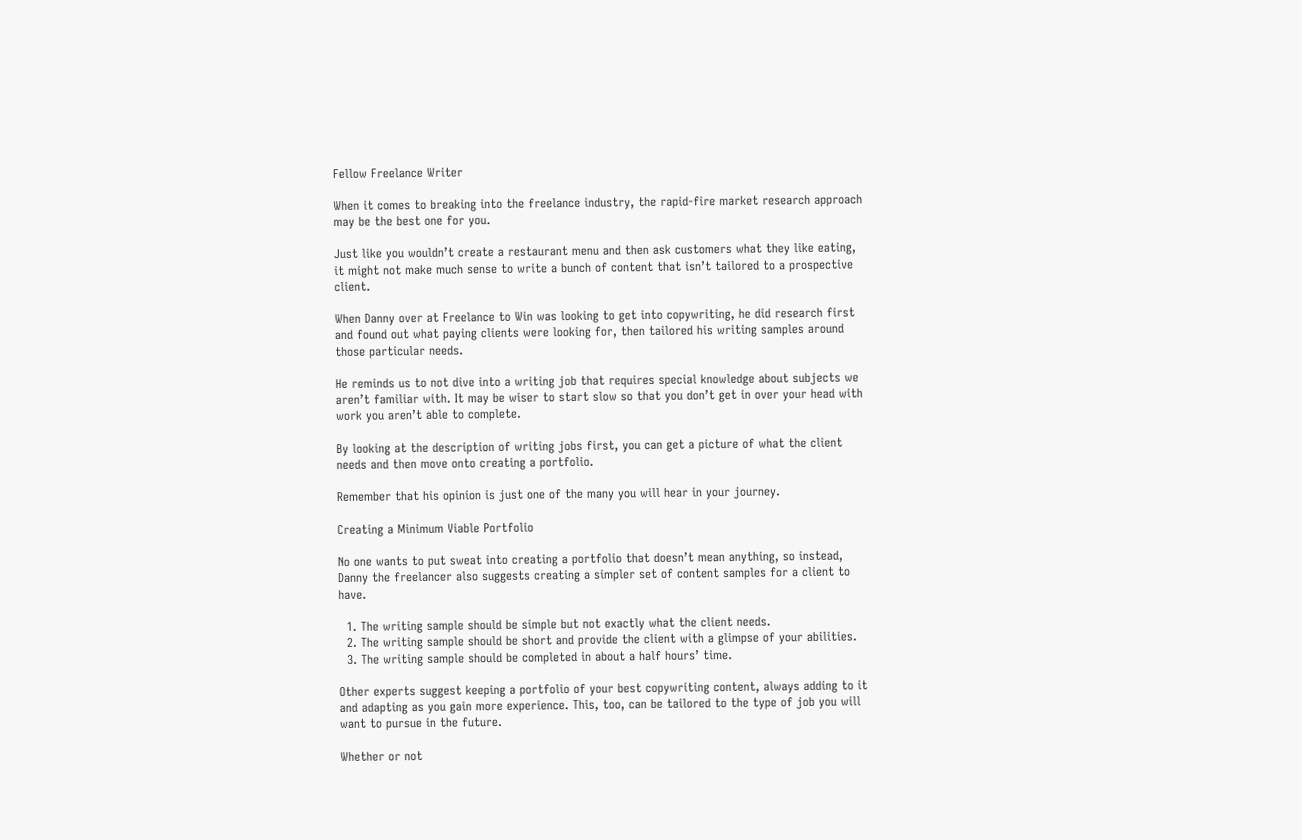Fellow Freelance Writer

When it comes to breaking into the freelance industry, the rapid-fire market research approach may be the best one for you.

Just like you wouldn’t create a restaurant menu and then ask customers what they like eating, it might not make much sense to write a bunch of content that isn’t tailored to a prospective client.

When Danny over at Freelance to Win was looking to get into copywriting, he did research first and found out what paying clients were looking for, then tailored his writing samples around those particular needs.

He reminds us to not dive into a writing job that requires special knowledge about subjects we aren’t familiar with. It may be wiser to start slow so that you don’t get in over your head with work you aren’t able to complete.

By looking at the description of writing jobs first, you can get a picture of what the client needs and then move onto creating a portfolio.

Remember that his opinion is just one of the many you will hear in your journey.

Creating a Minimum Viable Portfolio

No one wants to put sweat into creating a portfolio that doesn’t mean anything, so instead, Danny the freelancer also suggests creating a simpler set of content samples for a client to have.

  1. The writing sample should be simple but not exactly what the client needs.
  2. The writing sample should be short and provide the client with a glimpse of your abilities.
  3. The writing sample should be completed in about a half hours’ time.

Other experts suggest keeping a portfolio of your best copywriting content, always adding to it and adapting as you gain more experience. This, too, can be tailored to the type of job you will want to pursue in the future.

Whether or not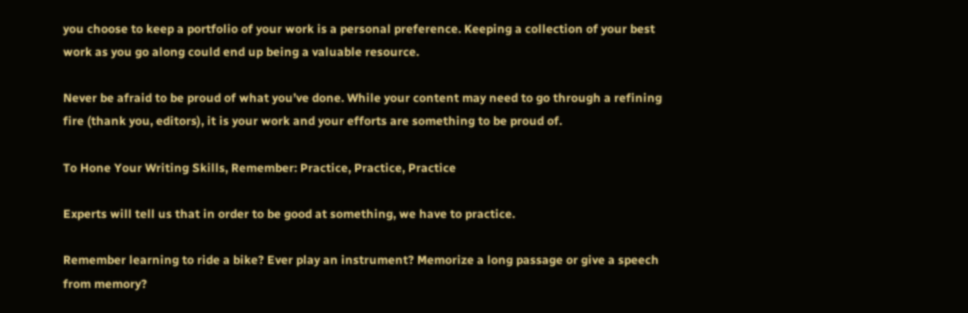you choose to keep a portfolio of your work is a personal preference. Keeping a collection of your best work as you go along could end up being a valuable resource.

Never be afraid to be proud of what you’ve done. While your content may need to go through a refining fire (thank you, editors), it is your work and your efforts are something to be proud of.

To Hone Your Writing Skills, Remember: Practice, Practice, Practice

Experts will tell us that in order to be good at something, we have to practice.

Remember learning to ride a bike? Ever play an instrument? Memorize a long passage or give a speech from memory?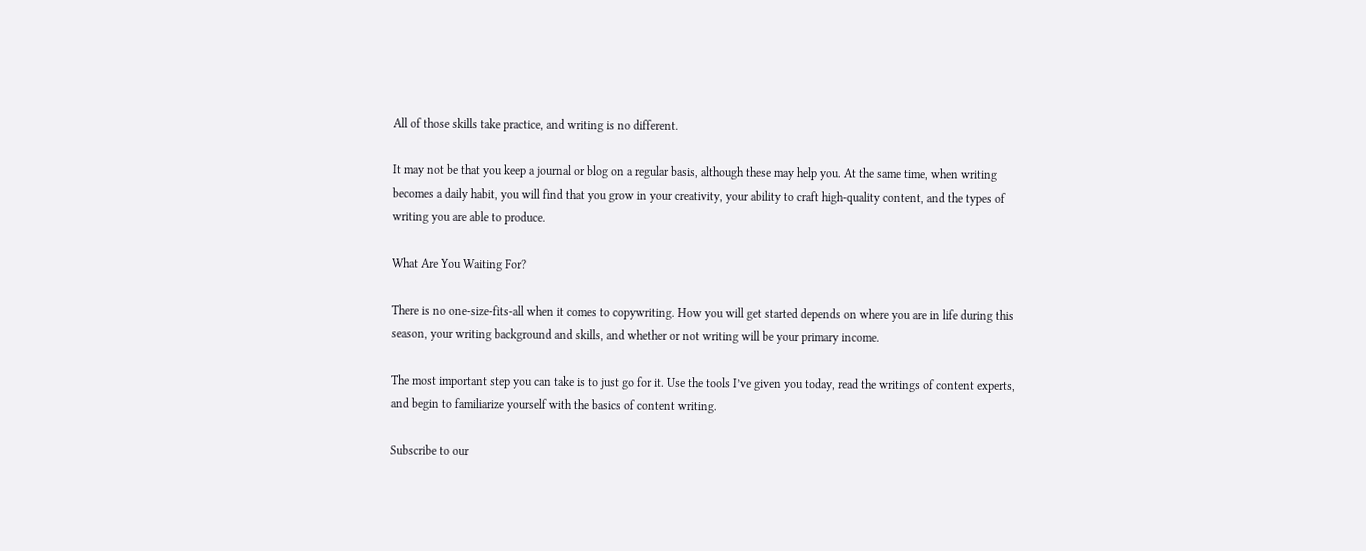All of those skills take practice, and writing is no different.

It may not be that you keep a journal or blog on a regular basis, although these may help you. At the same time, when writing becomes a daily habit, you will find that you grow in your creativity, your ability to craft high-quality content, and the types of writing you are able to produce.

What Are You Waiting For?

There is no one-size-fits-all when it comes to copywriting. How you will get started depends on where you are in life during this season, your writing background and skills, and whether or not writing will be your primary income.

The most important step you can take is to just go for it. Use the tools I’ve given you today, read the writings of content experts, and begin to familiarize yourself with the basics of content writing.

Subscribe to our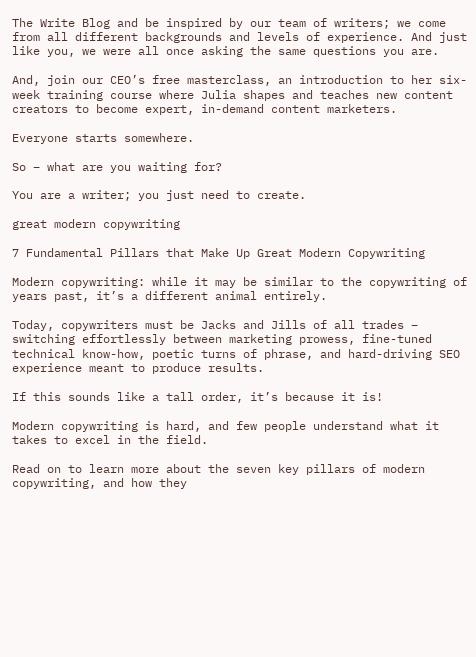The Write Blog and be inspired by our team of writers; we come from all different backgrounds and levels of experience. And just like you, we were all once asking the same questions you are.

And, join our CEO’s free masterclass, an introduction to her six-week training course where Julia shapes and teaches new content creators to become expert, in-demand content marketers.

Everyone starts somewhere.

So – what are you waiting for?

You are a writer; you just need to create.

great modern copywriting

7 Fundamental Pillars that Make Up Great Modern Copywriting

Modern copywriting: while it may be similar to the copywriting of years past, it’s a different animal entirely.

Today, copywriters must be Jacks and Jills of all trades – switching effortlessly between marketing prowess, fine-tuned technical know-how, poetic turns of phrase, and hard-driving SEO experience meant to produce results.

If this sounds like a tall order, it’s because it is!

Modern copywriting is hard, and few people understand what it takes to excel in the field.

Read on to learn more about the seven key pillars of modern copywriting, and how they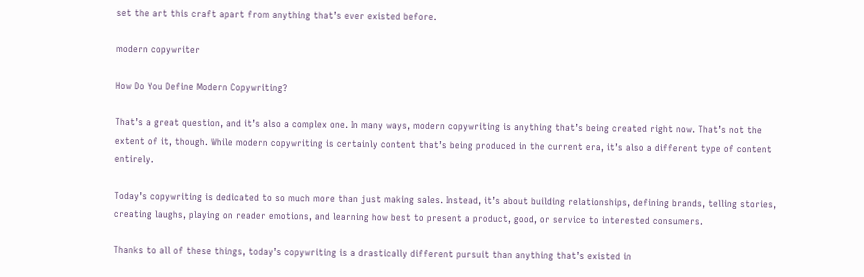set the art this craft apart from anything that’s ever existed before.

modern copywriter

How Do You Define Modern Copywriting?

That’s a great question, and it’s also a complex one. In many ways, modern copywriting is anything that’s being created right now. That’s not the extent of it, though. While modern copywriting is certainly content that’s being produced in the current era, it’s also a different type of content entirely.

Today’s copywriting is dedicated to so much more than just making sales. Instead, it’s about building relationships, defining brands, telling stories, creating laughs, playing on reader emotions, and learning how best to present a product, good, or service to interested consumers.

Thanks to all of these things, today’s copywriting is a drastically different pursuit than anything that’s existed in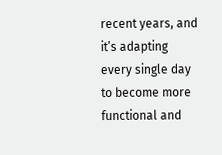recent years, and it’s adapting every single day to become more functional and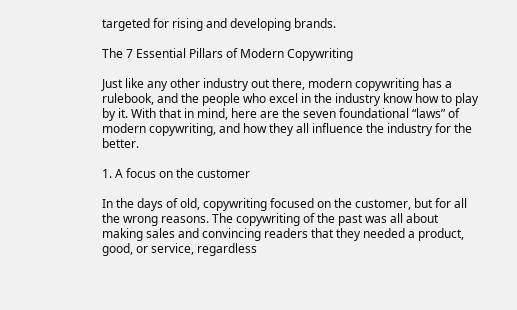targeted for rising and developing brands.

The 7 Essential Pillars of Modern Copywriting

Just like any other industry out there, modern copywriting has a rulebook, and the people who excel in the industry know how to play by it. With that in mind, here are the seven foundational “laws” of modern copywriting, and how they all influence the industry for the better.

1. A focus on the customer

In the days of old, copywriting focused on the customer, but for all the wrong reasons. The copywriting of the past was all about making sales and convincing readers that they needed a product, good, or service, regardless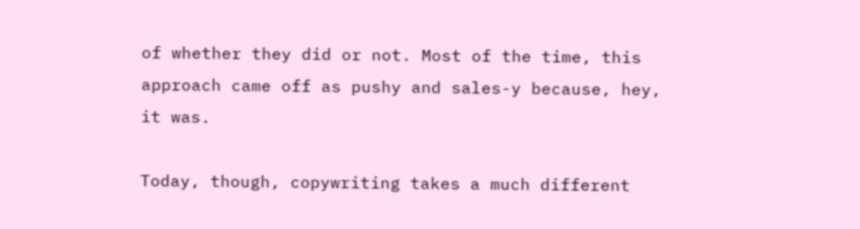of whether they did or not. Most of the time, this approach came off as pushy and sales-y because, hey, it was.

Today, though, copywriting takes a much different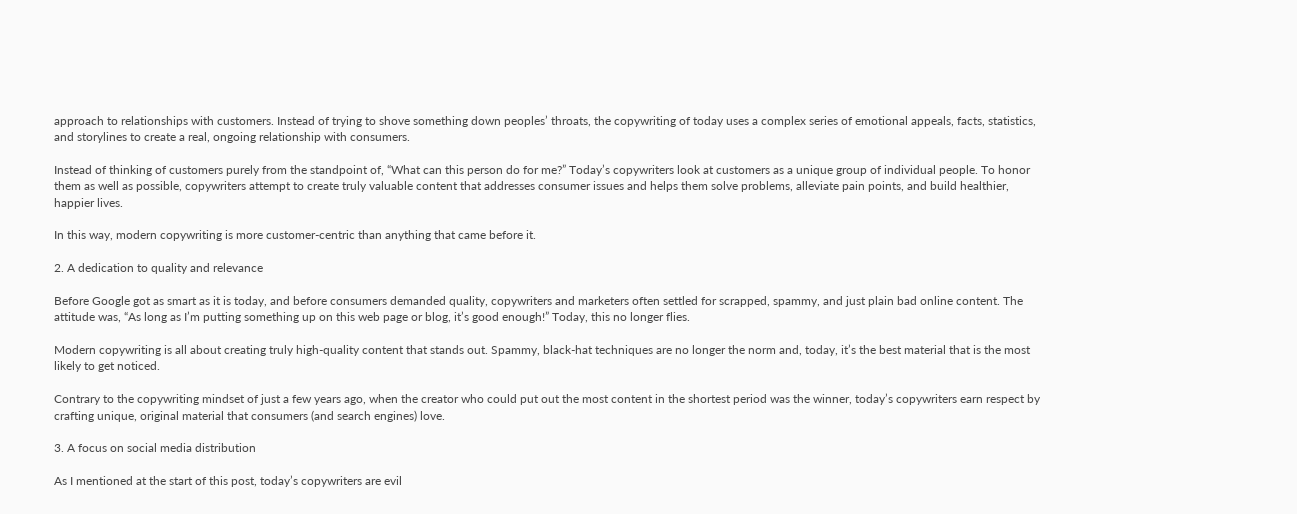approach to relationships with customers. Instead of trying to shove something down peoples’ throats, the copywriting of today uses a complex series of emotional appeals, facts, statistics, and storylines to create a real, ongoing relationship with consumers.

Instead of thinking of customers purely from the standpoint of, “What can this person do for me?” Today’s copywriters look at customers as a unique group of individual people. To honor them as well as possible, copywriters attempt to create truly valuable content that addresses consumer issues and helps them solve problems, alleviate pain points, and build healthier, happier lives.

In this way, modern copywriting is more customer-centric than anything that came before it.

2. A dedication to quality and relevance

Before Google got as smart as it is today, and before consumers demanded quality, copywriters and marketers often settled for scrapped, spammy, and just plain bad online content. The attitude was, “As long as I’m putting something up on this web page or blog, it’s good enough!” Today, this no longer flies.

Modern copywriting is all about creating truly high-quality content that stands out. Spammy, black-hat techniques are no longer the norm and, today, it’s the best material that is the most likely to get noticed.

Contrary to the copywriting mindset of just a few years ago, when the creator who could put out the most content in the shortest period was the winner, today’s copywriters earn respect by crafting unique, original material that consumers (and search engines) love.

3. A focus on social media distribution

As I mentioned at the start of this post, today’s copywriters are evil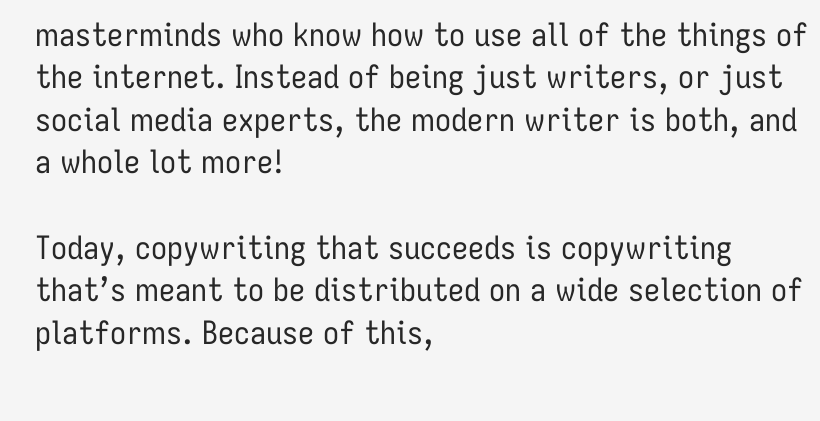masterminds who know how to use all of the things of the internet. Instead of being just writers, or just social media experts, the modern writer is both, and a whole lot more!

Today, copywriting that succeeds is copywriting that’s meant to be distributed on a wide selection of platforms. Because of this,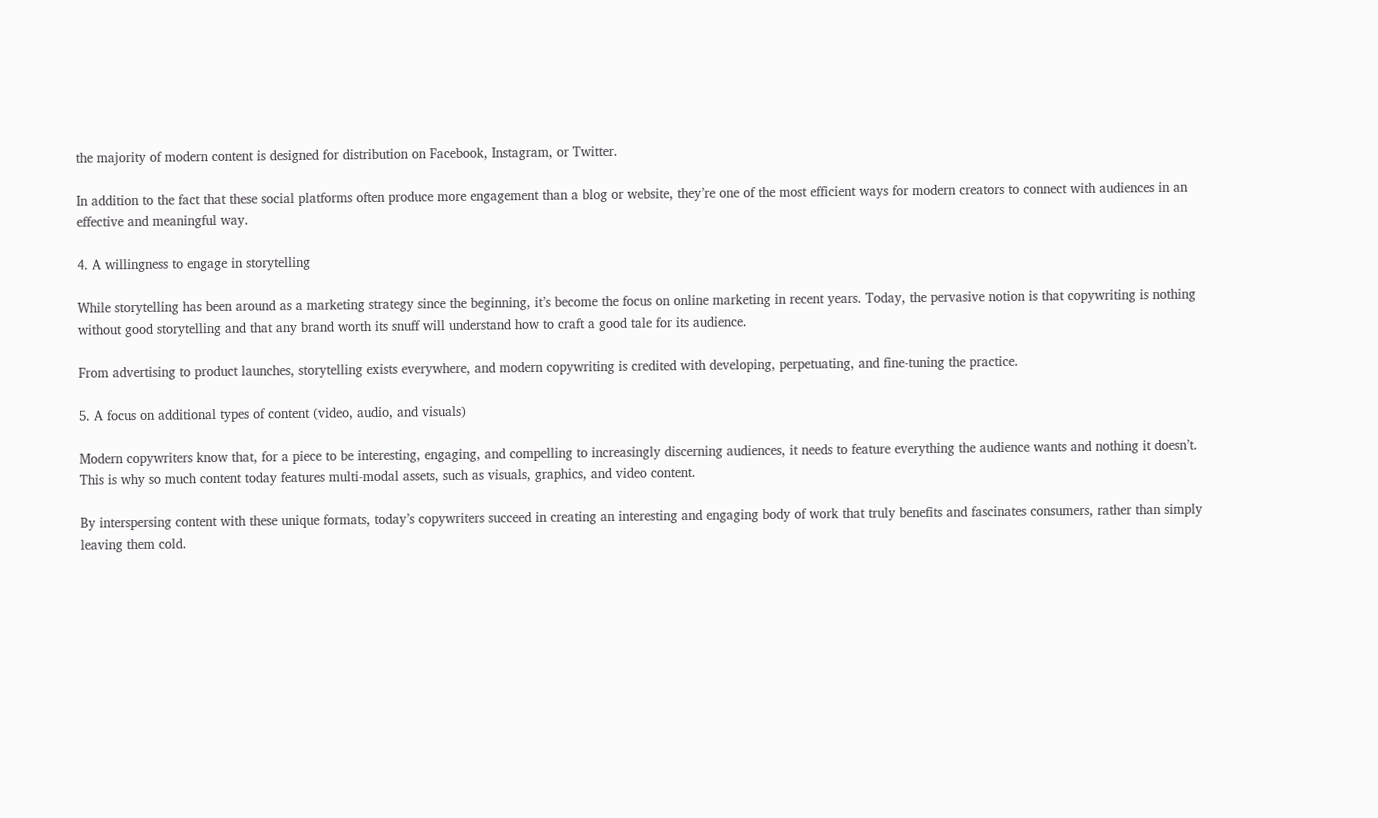the majority of modern content is designed for distribution on Facebook, Instagram, or Twitter.

In addition to the fact that these social platforms often produce more engagement than a blog or website, they’re one of the most efficient ways for modern creators to connect with audiences in an effective and meaningful way.

4. A willingness to engage in storytelling

While storytelling has been around as a marketing strategy since the beginning, it’s become the focus on online marketing in recent years. Today, the pervasive notion is that copywriting is nothing without good storytelling and that any brand worth its snuff will understand how to craft a good tale for its audience.

From advertising to product launches, storytelling exists everywhere, and modern copywriting is credited with developing, perpetuating, and fine-tuning the practice.

5. A focus on additional types of content (video, audio, and visuals)

Modern copywriters know that, for a piece to be interesting, engaging, and compelling to increasingly discerning audiences, it needs to feature everything the audience wants and nothing it doesn’t. This is why so much content today features multi-modal assets, such as visuals, graphics, and video content.

By interspersing content with these unique formats, today’s copywriters succeed in creating an interesting and engaging body of work that truly benefits and fascinates consumers, rather than simply leaving them cold.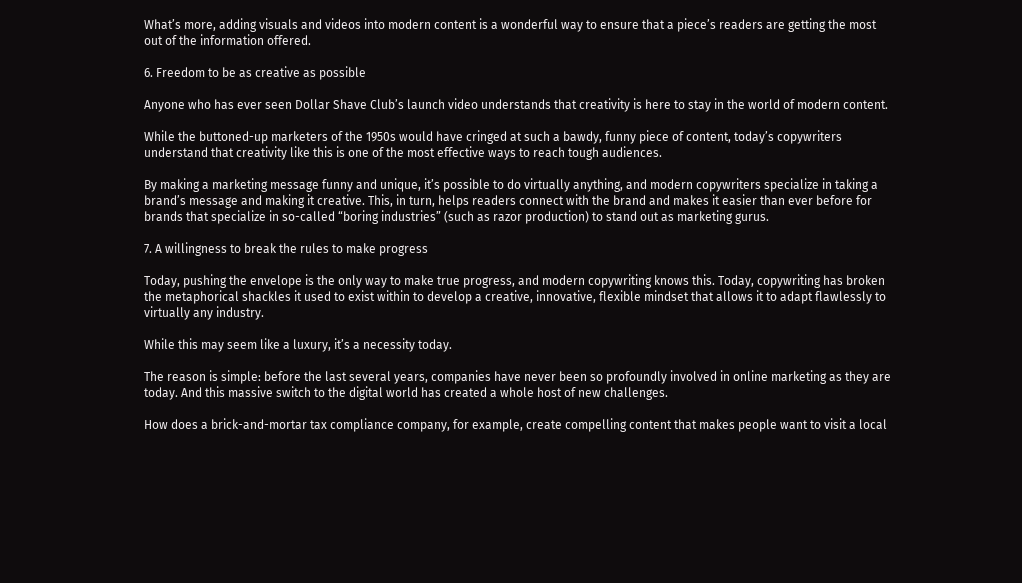What’s more, adding visuals and videos into modern content is a wonderful way to ensure that a piece’s readers are getting the most out of the information offered.

6. Freedom to be as creative as possible

Anyone who has ever seen Dollar Shave Club’s launch video understands that creativity is here to stay in the world of modern content.

While the buttoned-up marketers of the 1950s would have cringed at such a bawdy, funny piece of content, today’s copywriters understand that creativity like this is one of the most effective ways to reach tough audiences.

By making a marketing message funny and unique, it’s possible to do virtually anything, and modern copywriters specialize in taking a brand’s message and making it creative. This, in turn, helps readers connect with the brand and makes it easier than ever before for brands that specialize in so-called “boring industries” (such as razor production) to stand out as marketing gurus.

7. A willingness to break the rules to make progress

Today, pushing the envelope is the only way to make true progress, and modern copywriting knows this. Today, copywriting has broken the metaphorical shackles it used to exist within to develop a creative, innovative, flexible mindset that allows it to adapt flawlessly to virtually any industry.

While this may seem like a luxury, it’s a necessity today.

The reason is simple: before the last several years, companies have never been so profoundly involved in online marketing as they are today. And this massive switch to the digital world has created a whole host of new challenges.

How does a brick-and-mortar tax compliance company, for example, create compelling content that makes people want to visit a local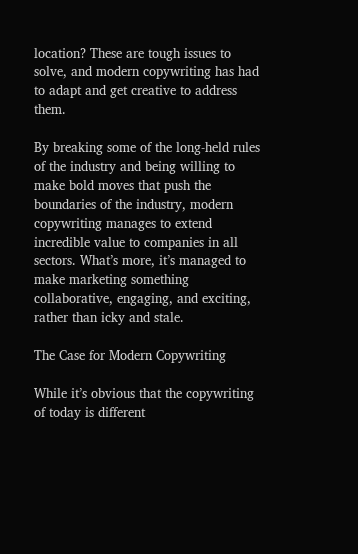location? These are tough issues to solve, and modern copywriting has had to adapt and get creative to address them.

By breaking some of the long-held rules of the industry and being willing to make bold moves that push the boundaries of the industry, modern copywriting manages to extend incredible value to companies in all sectors. What’s more, it’s managed to make marketing something collaborative, engaging, and exciting, rather than icky and stale.

The Case for Modern Copywriting

While it’s obvious that the copywriting of today is different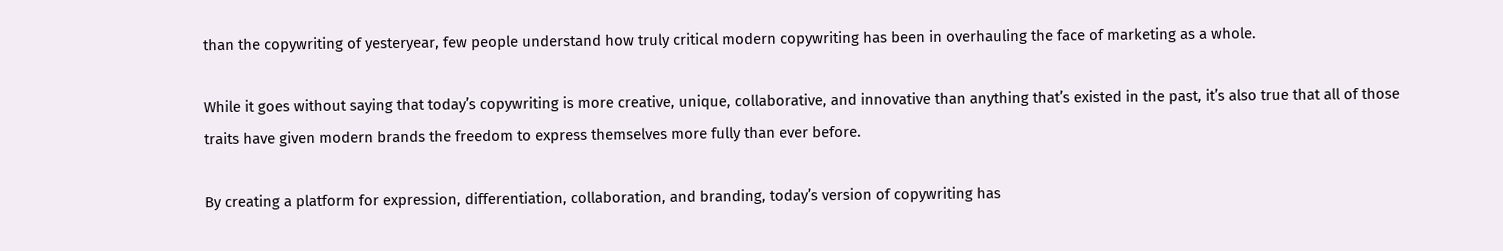than the copywriting of yesteryear, few people understand how truly critical modern copywriting has been in overhauling the face of marketing as a whole.

While it goes without saying that today’s copywriting is more creative, unique, collaborative, and innovative than anything that’s existed in the past, it’s also true that all of those traits have given modern brands the freedom to express themselves more fully than ever before.

By creating a platform for expression, differentiation, collaboration, and branding, today’s version of copywriting has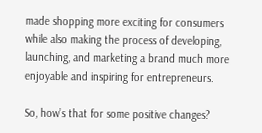made shopping more exciting for consumers while also making the process of developing, launching, and marketing a brand much more enjoyable and inspiring for entrepreneurs.

So, how’s that for some positive changes?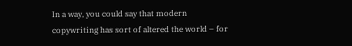In a way, you could say that modern copywriting has sort of altered the world – for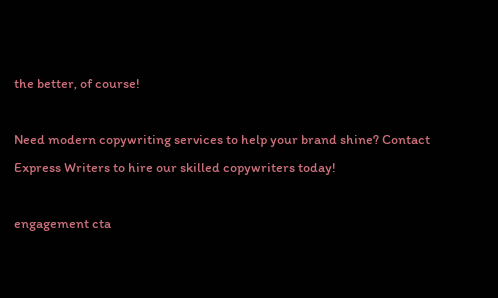the better, of course!

Need modern copywriting services to help your brand shine? Contact Express Writers to hire our skilled copywriters today!

engagement cta